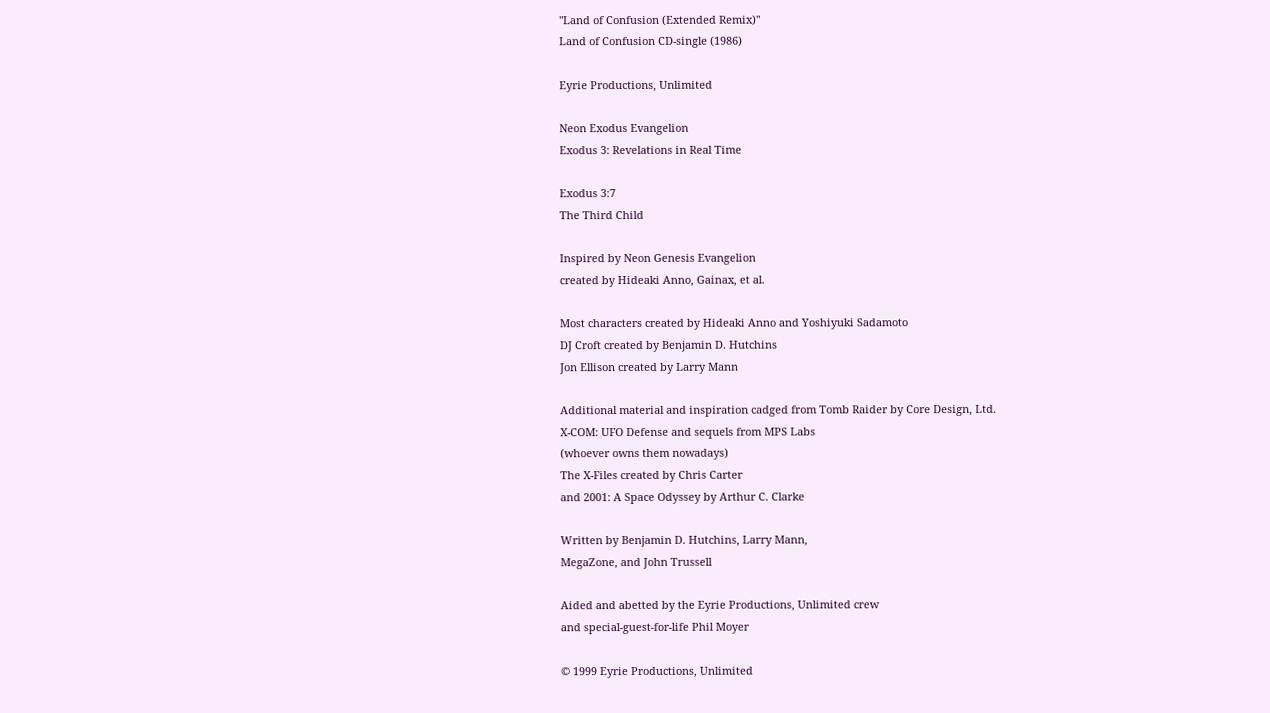"Land of Confusion (Extended Remix)"
Land of Confusion CD-single (1986)

Eyrie Productions, Unlimited

Neon Exodus Evangelion
Exodus 3: Revelations in Real Time

Exodus 3:7
The Third Child

Inspired by Neon Genesis Evangelion
created by Hideaki Anno, Gainax, et al.

Most characters created by Hideaki Anno and Yoshiyuki Sadamoto
DJ Croft created by Benjamin D. Hutchins
Jon Ellison created by Larry Mann

Additional material and inspiration cadged from Tomb Raider by Core Design, Ltd.
X-COM: UFO Defense and sequels from MPS Labs
(whoever owns them nowadays)
The X-Files created by Chris Carter
and 2001: A Space Odyssey by Arthur C. Clarke

Written by Benjamin D. Hutchins, Larry Mann,
MegaZone, and John Trussell

Aided and abetted by the Eyrie Productions, Unlimited crew
and special-guest-for-life Phil Moyer

© 1999 Eyrie Productions, Unlimited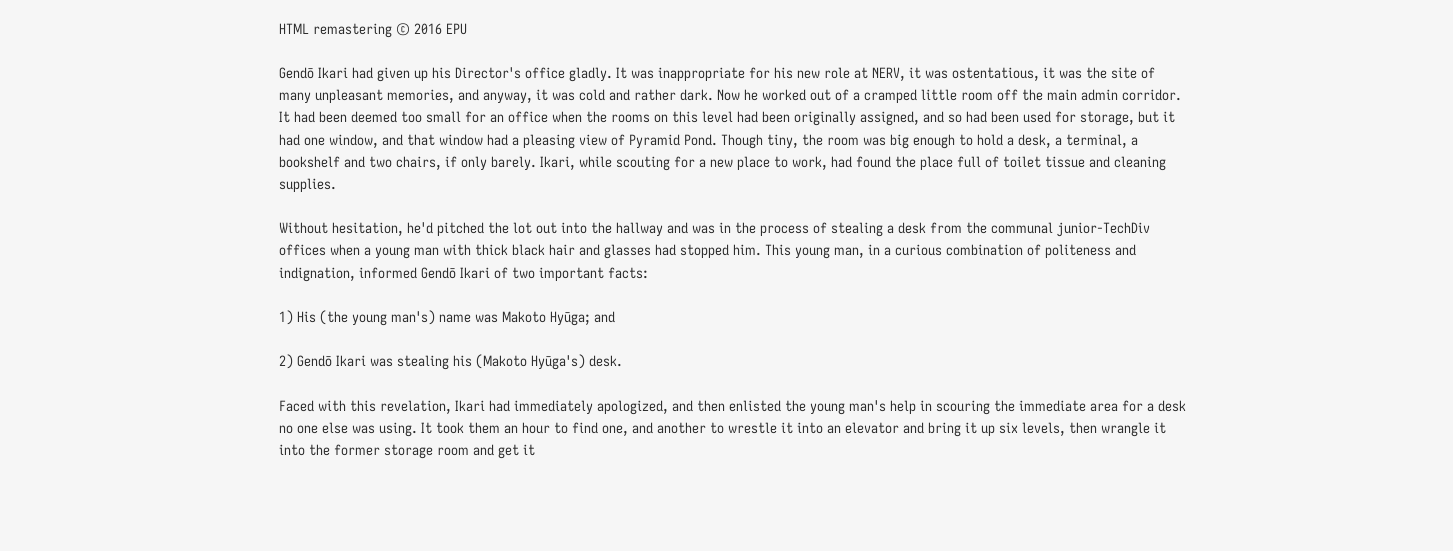HTML remastering © 2016 EPU

Gendō Ikari had given up his Director's office gladly. It was inappropriate for his new role at NERV, it was ostentatious, it was the site of many unpleasant memories, and anyway, it was cold and rather dark. Now he worked out of a cramped little room off the main admin corridor. It had been deemed too small for an office when the rooms on this level had been originally assigned, and so had been used for storage, but it had one window, and that window had a pleasing view of Pyramid Pond. Though tiny, the room was big enough to hold a desk, a terminal, a bookshelf and two chairs, if only barely. Ikari, while scouting for a new place to work, had found the place full of toilet tissue and cleaning supplies.

Without hesitation, he'd pitched the lot out into the hallway and was in the process of stealing a desk from the communal junior-TechDiv offices when a young man with thick black hair and glasses had stopped him. This young man, in a curious combination of politeness and indignation, informed Gendō Ikari of two important facts:

1) His (the young man's) name was Makoto Hyūga; and

2) Gendō Ikari was stealing his (Makoto Hyūga's) desk.

Faced with this revelation, Ikari had immediately apologized, and then enlisted the young man's help in scouring the immediate area for a desk no one else was using. It took them an hour to find one, and another to wrestle it into an elevator and bring it up six levels, then wrangle it into the former storage room and get it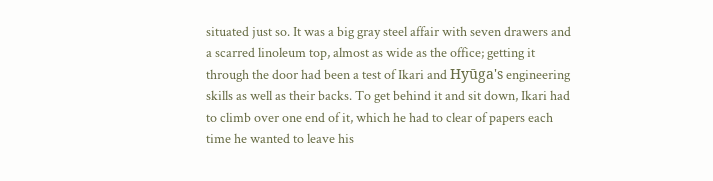situated just so. It was a big gray steel affair with seven drawers and a scarred linoleum top, almost as wide as the office; getting it through the door had been a test of Ikari and Hyūga's engineering skills as well as their backs. To get behind it and sit down, Ikari had to climb over one end of it, which he had to clear of papers each time he wanted to leave his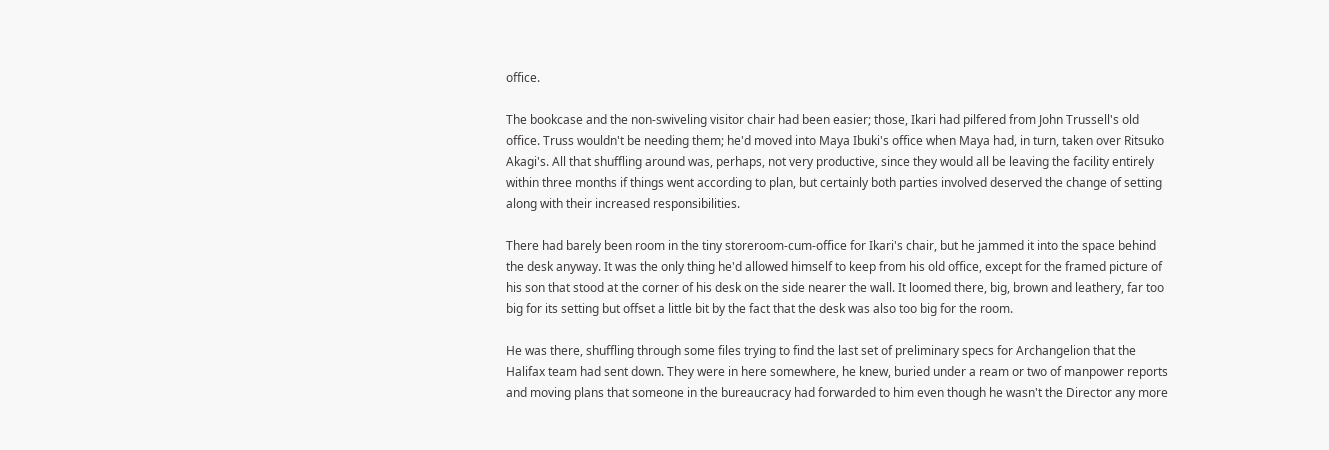office.

The bookcase and the non-swiveling visitor chair had been easier; those, Ikari had pilfered from John Trussell's old office. Truss wouldn't be needing them; he'd moved into Maya Ibuki's office when Maya had, in turn, taken over Ritsuko Akagi's. All that shuffling around was, perhaps, not very productive, since they would all be leaving the facility entirely within three months if things went according to plan, but certainly both parties involved deserved the change of setting along with their increased responsibilities.

There had barely been room in the tiny storeroom-cum-office for Ikari's chair, but he jammed it into the space behind the desk anyway. It was the only thing he'd allowed himself to keep from his old office, except for the framed picture of his son that stood at the corner of his desk on the side nearer the wall. It loomed there, big, brown and leathery, far too big for its setting but offset a little bit by the fact that the desk was also too big for the room.

He was there, shuffling through some files trying to find the last set of preliminary specs for Archangelion that the Halifax team had sent down. They were in here somewhere, he knew, buried under a ream or two of manpower reports and moving plans that someone in the bureaucracy had forwarded to him even though he wasn't the Director any more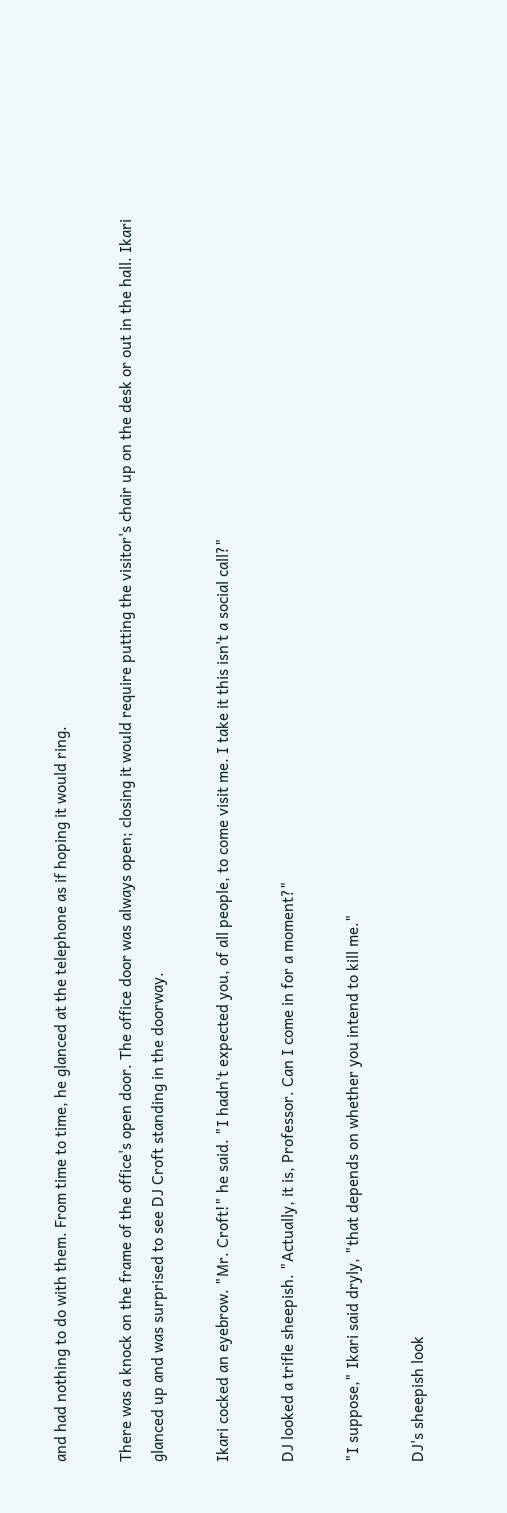and had nothing to do with them. From time to time, he glanced at the telephone as if hoping it would ring.

There was a knock on the frame of the office's open door. The office door was always open; closing it would require putting the visitor's chair up on the desk or out in the hall. Ikari glanced up and was surprised to see DJ Croft standing in the doorway.

Ikari cocked an eyebrow. "Mr. Croft!" he said. "I hadn't expected you, of all people, to come visit me. I take it this isn't a social call?"

DJ looked a trifle sheepish. "Actually, it is, Professor. Can I come in for a moment?"

"I suppose," Ikari said dryly, "that depends on whether you intend to kill me."

DJ's sheepish look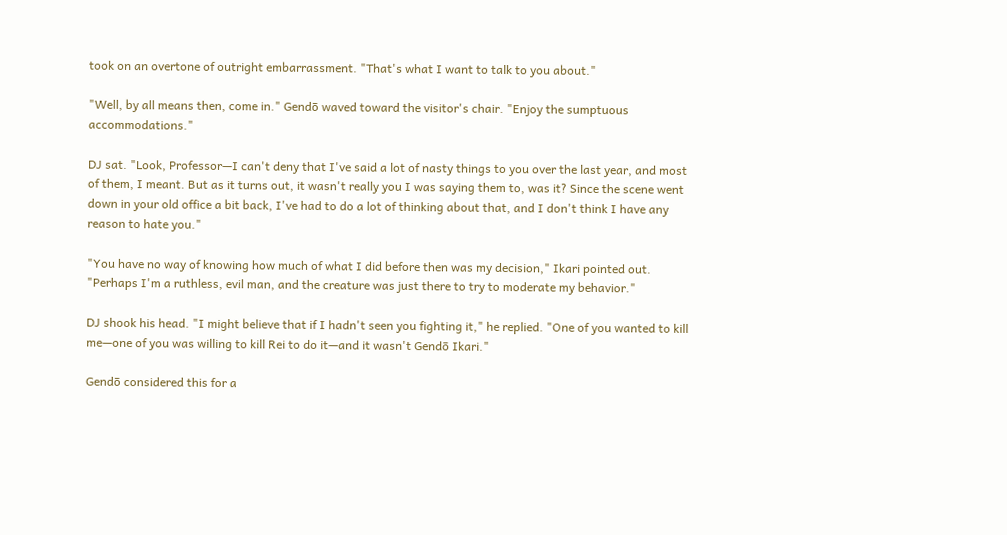took on an overtone of outright embarrassment. "That's what I want to talk to you about."

"Well, by all means then, come in." Gendō waved toward the visitor's chair. "Enjoy the sumptuous accommodations."

DJ sat. "Look, Professor—I can't deny that I've said a lot of nasty things to you over the last year, and most of them, I meant. But as it turns out, it wasn't really you I was saying them to, was it? Since the scene went down in your old office a bit back, I've had to do a lot of thinking about that, and I don't think I have any reason to hate you."

"You have no way of knowing how much of what I did before then was my decision," Ikari pointed out. "Perhaps I'm a ruthless, evil man, and the creature was just there to try to moderate my behavior."

DJ shook his head. "I might believe that if I hadn't seen you fighting it," he replied. "One of you wanted to kill me—one of you was willing to kill Rei to do it—and it wasn't Gendō Ikari."

Gendō considered this for a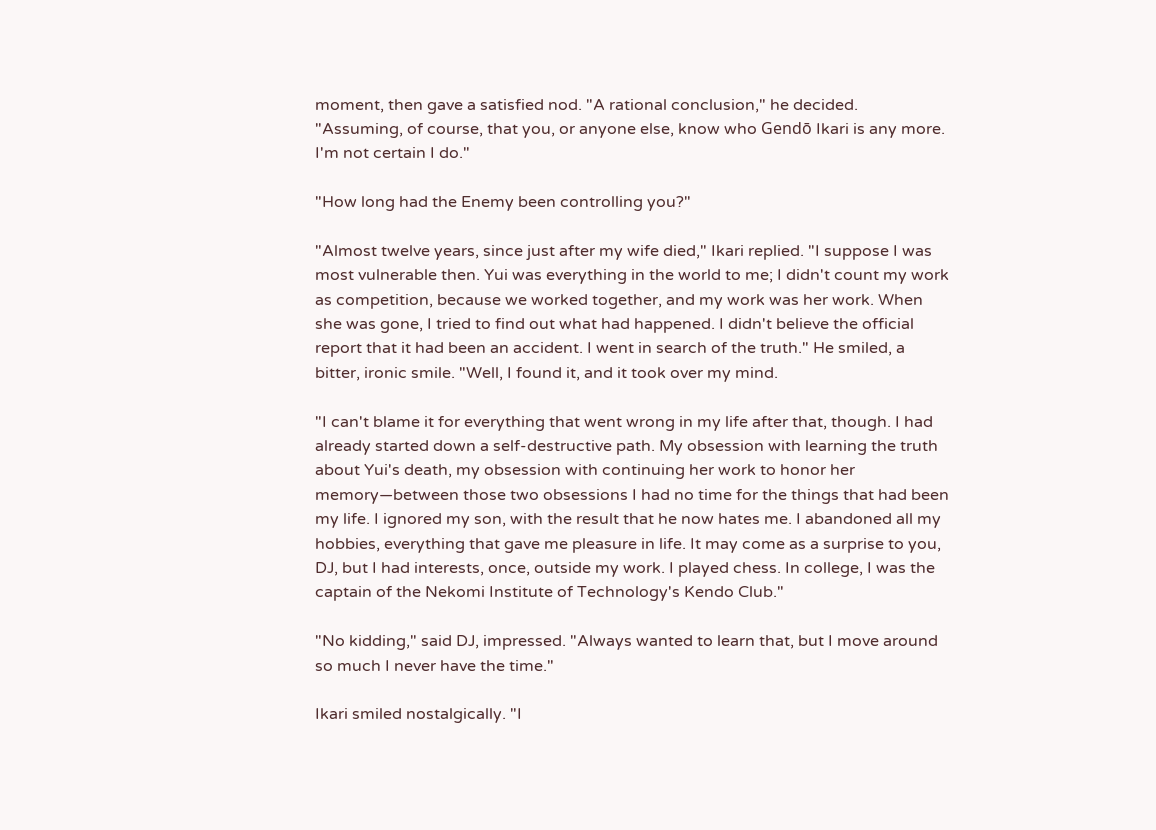moment, then gave a satisfied nod. "A rational conclusion," he decided. "Assuming, of course, that you, or anyone else, know who Gendō Ikari is any more. I'm not certain I do."

"How long had the Enemy been controlling you?"

"Almost twelve years, since just after my wife died," Ikari replied. "I suppose I was most vulnerable then. Yui was everything in the world to me; I didn't count my work as competition, because we worked together, and my work was her work. When she was gone, I tried to find out what had happened. I didn't believe the official report that it had been an accident. I went in search of the truth." He smiled, a bitter, ironic smile. "Well, I found it, and it took over my mind.

"I can't blame it for everything that went wrong in my life after that, though. I had already started down a self-destructive path. My obsession with learning the truth about Yui's death, my obsession with continuing her work to honor her memory—between those two obsessions I had no time for the things that had been my life. I ignored my son, with the result that he now hates me. I abandoned all my hobbies, everything that gave me pleasure in life. It may come as a surprise to you, DJ, but I had interests, once, outside my work. I played chess. In college, I was the captain of the Nekomi Institute of Technology's Kendo Club."

"No kidding," said DJ, impressed. "Always wanted to learn that, but I move around so much I never have the time."

Ikari smiled nostalgically. "I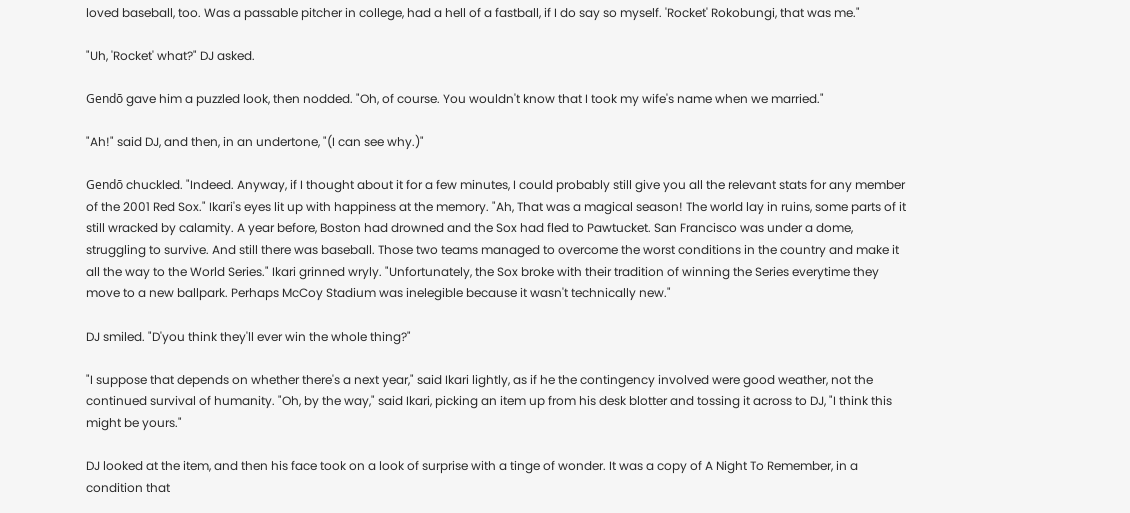loved baseball, too. Was a passable pitcher in college, had a hell of a fastball, if I do say so myself. 'Rocket' Rokobungi, that was me."

"Uh, 'Rocket' what?" DJ asked.

Gendō gave him a puzzled look, then nodded. "Oh, of course. You wouldn't know that I took my wife's name when we married."

"Ah!" said DJ, and then, in an undertone, "(I can see why.)"

Gendō chuckled. "Indeed. Anyway, if I thought about it for a few minutes, I could probably still give you all the relevant stats for any member of the 2001 Red Sox." Ikari's eyes lit up with happiness at the memory. "Ah, That was a magical season! The world lay in ruins, some parts of it still wracked by calamity. A year before, Boston had drowned and the Sox had fled to Pawtucket. San Francisco was under a dome, struggling to survive. And still there was baseball. Those two teams managed to overcome the worst conditions in the country and make it all the way to the World Series." Ikari grinned wryly. "Unfortunately, the Sox broke with their tradition of winning the Series everytime they move to a new ballpark. Perhaps McCoy Stadium was inelegible because it wasn't technically new."

DJ smiled. "D'you think they'll ever win the whole thing?"

"I suppose that depends on whether there's a next year," said Ikari lightly, as if he the contingency involved were good weather, not the continued survival of humanity. "Oh, by the way," said Ikari, picking an item up from his desk blotter and tossing it across to DJ, "I think this might be yours."

DJ looked at the item, and then his face took on a look of surprise with a tinge of wonder. It was a copy of A Night To Remember, in a condition that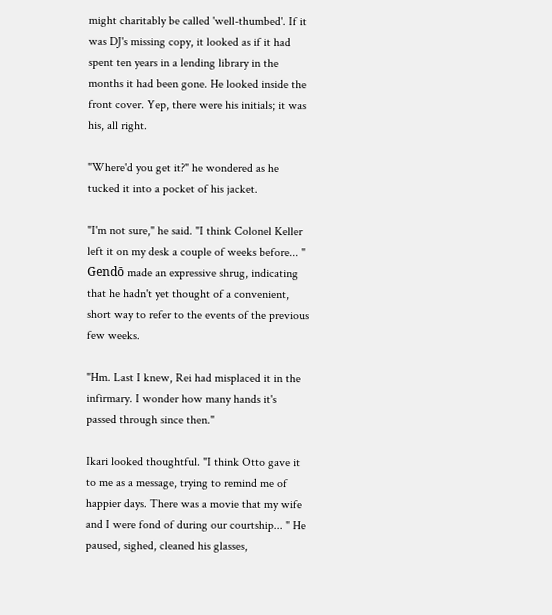might charitably be called 'well-thumbed'. If it was DJ's missing copy, it looked as if it had spent ten years in a lending library in the months it had been gone. He looked inside the front cover. Yep, there were his initials; it was his, all right.

"Where'd you get it?" he wondered as he tucked it into a pocket of his jacket.

"I'm not sure," he said. "I think Colonel Keller left it on my desk a couple of weeks before... " Gendō made an expressive shrug, indicating that he hadn't yet thought of a convenient, short way to refer to the events of the previous few weeks.

"Hm. Last I knew, Rei had misplaced it in the infirmary. I wonder how many hands it's passed through since then."

Ikari looked thoughtful. "I think Otto gave it to me as a message, trying to remind me of happier days. There was a movie that my wife and I were fond of during our courtship... " He paused, sighed, cleaned his glasses,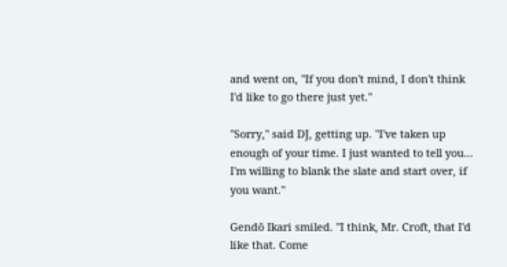and went on, "If you don't mind, I don't think I'd like to go there just yet."

"Sorry," said DJ, getting up. "I've taken up enough of your time. I just wanted to tell you... I'm willing to blank the slate and start over, if you want."

Gendō Ikari smiled. "I think, Mr. Croft, that I'd like that. Come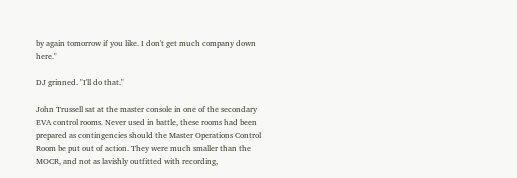by again tomorrow if you like. I don't get much company down here."

DJ grinned. "I'll do that."

John Trussell sat at the master console in one of the secondary EVA control rooms. Never used in battle, these rooms had been prepared as contingencies should the Master Operations Control Room be put out of action. They were much smaller than the MOCR, and not as lavishly outfitted with recording,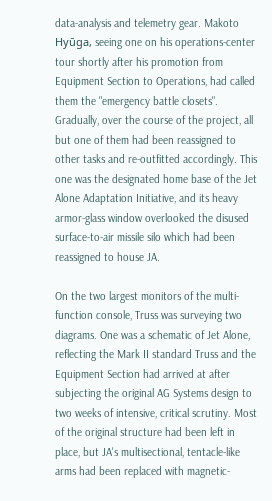data-analysis and telemetry gear. Makoto Hyūga, seeing one on his operations-center tour shortly after his promotion from Equipment Section to Operations, had called them the "emergency battle closets". Gradually, over the course of the project, all but one of them had been reassigned to other tasks and re-outfitted accordingly. This one was the designated home base of the Jet Alone Adaptation Initiative, and its heavy armor-glass window overlooked the disused surface-to-air missile silo which had been reassigned to house JA.

On the two largest monitors of the multi-function console, Truss was surveying two diagrams. One was a schematic of Jet Alone, reflecting the Mark II standard Truss and the Equipment Section had arrived at after subjecting the original AG Systems design to two weeks of intensive, critical scrutiny. Most of the original structure had been left in place, but JA's multisectional, tentacle-like arms had been replaced with magnetic-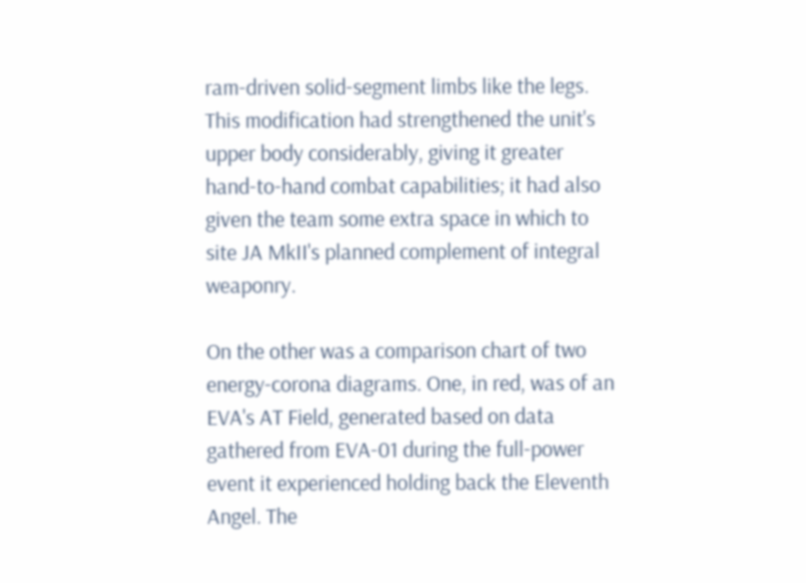ram-driven solid-segment limbs like the legs. This modification had strengthened the unit's upper body considerably, giving it greater hand-to-hand combat capabilities; it had also given the team some extra space in which to site JA MkII's planned complement of integral weaponry.

On the other was a comparison chart of two energy-corona diagrams. One, in red, was of an EVA's AT Field, generated based on data gathered from EVA-01 during the full-power event it experienced holding back the Eleventh Angel. The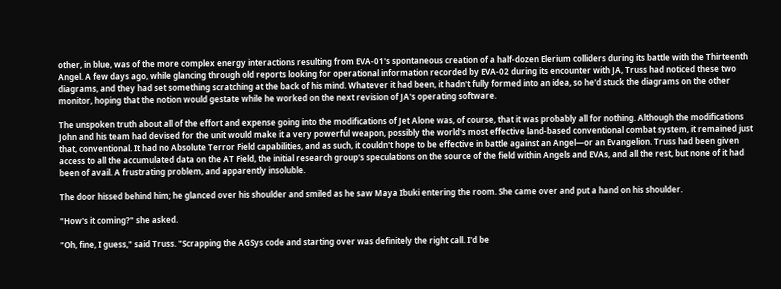other, in blue, was of the more complex energy interactions resulting from EVA-01's spontaneous creation of a half-dozen Elerium colliders during its battle with the Thirteenth Angel. A few days ago, while glancing through old reports looking for operational information recorded by EVA-02 during its encounter with JA, Truss had noticed these two diagrams, and they had set something scratching at the back of his mind. Whatever it had been, it hadn't fully formed into an idea, so he'd stuck the diagrams on the other monitor, hoping that the notion would gestate while he worked on the next revision of JA's operating software.

The unspoken truth about all of the effort and expense going into the modifications of Jet Alone was, of course, that it was probably all for nothing. Although the modifications John and his team had devised for the unit would make it a very powerful weapon, possibly the world's most effective land-based conventional combat system, it remained just that, conventional. It had no Absolute Terror Field capabilities, and as such, it couldn't hope to be effective in battle against an Angel—or an Evangelion. Truss had been given access to all the accumulated data on the AT Field, the initial research group's speculations on the source of the field within Angels and EVAs, and all the rest, but none of it had been of avail. A frustrating problem, and apparently insoluble.

The door hissed behind him; he glanced over his shoulder and smiled as he saw Maya Ibuki entering the room. She came over and put a hand on his shoulder.

"How's it coming?" she asked.

"Oh, fine, I guess," said Truss. "Scrapping the AGSys code and starting over was definitely the right call. I'd be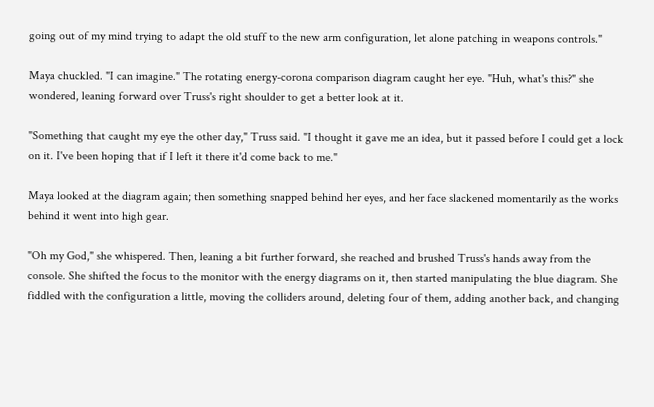going out of my mind trying to adapt the old stuff to the new arm configuration, let alone patching in weapons controls."

Maya chuckled. "I can imagine." The rotating energy-corona comparison diagram caught her eye. "Huh, what's this?" she wondered, leaning forward over Truss's right shoulder to get a better look at it.

"Something that caught my eye the other day," Truss said. "I thought it gave me an idea, but it passed before I could get a lock on it. I've been hoping that if I left it there it'd come back to me."

Maya looked at the diagram again; then something snapped behind her eyes, and her face slackened momentarily as the works behind it went into high gear.

"Oh my God," she whispered. Then, leaning a bit further forward, she reached and brushed Truss's hands away from the console. She shifted the focus to the monitor with the energy diagrams on it, then started manipulating the blue diagram. She fiddled with the configuration a little, moving the colliders around, deleting four of them, adding another back, and changing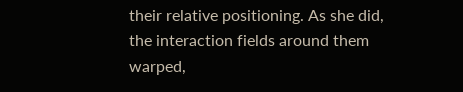their relative positioning. As she did, the interaction fields around them warped,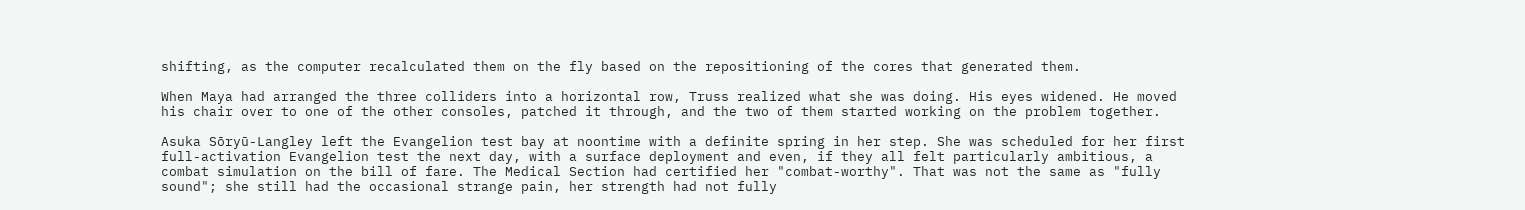shifting, as the computer recalculated them on the fly based on the repositioning of the cores that generated them.

When Maya had arranged the three colliders into a horizontal row, Truss realized what she was doing. His eyes widened. He moved his chair over to one of the other consoles, patched it through, and the two of them started working on the problem together.

Asuka Sōryū-Langley left the Evangelion test bay at noontime with a definite spring in her step. She was scheduled for her first full-activation Evangelion test the next day, with a surface deployment and even, if they all felt particularly ambitious, a combat simulation on the bill of fare. The Medical Section had certified her "combat-worthy". That was not the same as "fully sound"; she still had the occasional strange pain, her strength had not fully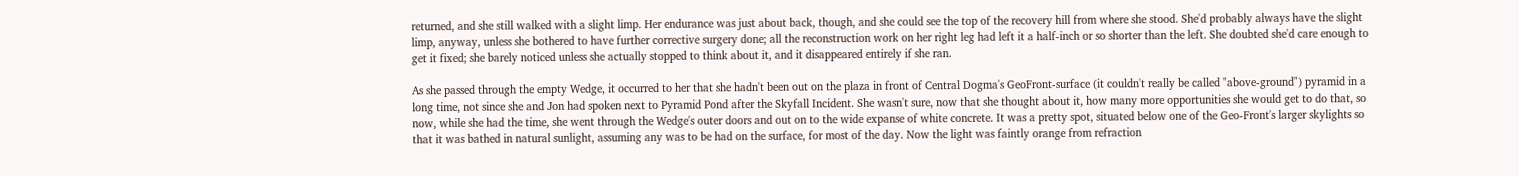returned, and she still walked with a slight limp. Her endurance was just about back, though, and she could see the top of the recovery hill from where she stood. She'd probably always have the slight limp, anyway, unless she bothered to have further corrective surgery done; all the reconstruction work on her right leg had left it a half-inch or so shorter than the left. She doubted she'd care enough to get it fixed; she barely noticed unless she actually stopped to think about it, and it disappeared entirely if she ran.

As she passed through the empty Wedge, it occurred to her that she hadn't been out on the plaza in front of Central Dogma's GeoFront-surface (it couldn't really be called "above-ground") pyramid in a long time, not since she and Jon had spoken next to Pyramid Pond after the Skyfall Incident. She wasn't sure, now that she thought about it, how many more opportunities she would get to do that, so now, while she had the time, she went through the Wedge's outer doors and out on to the wide expanse of white concrete. It was a pretty spot, situated below one of the Geo-Front's larger skylights so that it was bathed in natural sunlight, assuming any was to be had on the surface, for most of the day. Now the light was faintly orange from refraction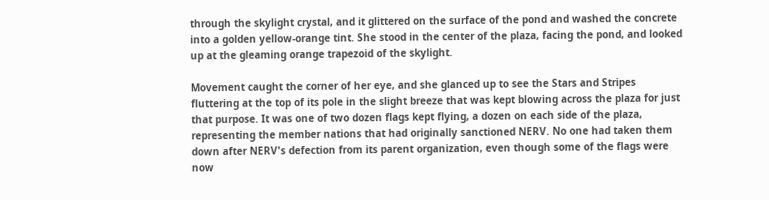through the skylight crystal, and it glittered on the surface of the pond and washed the concrete into a golden yellow-orange tint. She stood in the center of the plaza, facing the pond, and looked up at the gleaming orange trapezoid of the skylight.

Movement caught the corner of her eye, and she glanced up to see the Stars and Stripes fluttering at the top of its pole in the slight breeze that was kept blowing across the plaza for just that purpose. It was one of two dozen flags kept flying, a dozen on each side of the plaza, representing the member nations that had originally sanctioned NERV. No one had taken them down after NERV's defection from its parent organization, even though some of the flags were now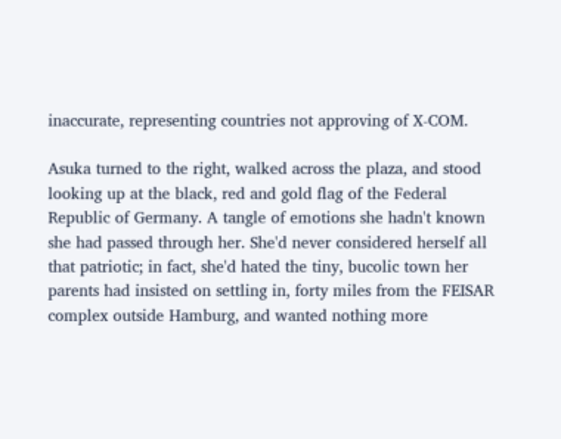inaccurate, representing countries not approving of X-COM.

Asuka turned to the right, walked across the plaza, and stood looking up at the black, red and gold flag of the Federal Republic of Germany. A tangle of emotions she hadn't known she had passed through her. She'd never considered herself all that patriotic; in fact, she'd hated the tiny, bucolic town her parents had insisted on settling in, forty miles from the FEISAR complex outside Hamburg, and wanted nothing more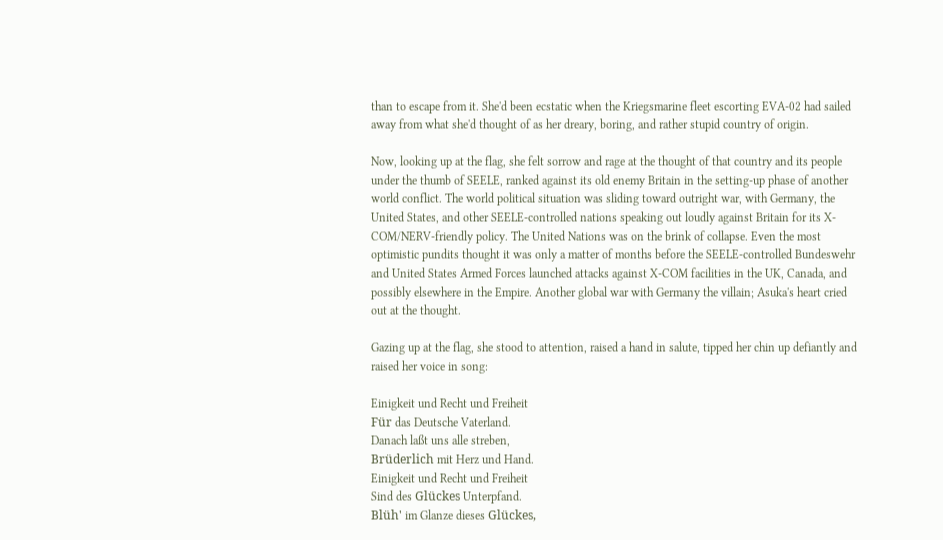than to escape from it. She'd been ecstatic when the Kriegsmarine fleet escorting EVA-02 had sailed away from what she'd thought of as her dreary, boring, and rather stupid country of origin.

Now, looking up at the flag, she felt sorrow and rage at the thought of that country and its people under the thumb of SEELE, ranked against its old enemy Britain in the setting-up phase of another world conflict. The world political situation was sliding toward outright war, with Germany, the United States, and other SEELE-controlled nations speaking out loudly against Britain for its X-COM/NERV-friendly policy. The United Nations was on the brink of collapse. Even the most optimistic pundits thought it was only a matter of months before the SEELE-controlled Bundeswehr and United States Armed Forces launched attacks against X-COM facilities in the UK, Canada, and possibly elsewhere in the Empire. Another global war with Germany the villain; Asuka's heart cried out at the thought.

Gazing up at the flag, she stood to attention, raised a hand in salute, tipped her chin up defiantly and raised her voice in song:

Einigkeit und Recht und Freiheit
Für das Deutsche Vaterland.
Danach laßt uns alle streben,
Brüderlich mit Herz und Hand.
Einigkeit und Recht und Freiheit
Sind des Glückes Unterpfand.
Blüh' im Glanze dieses Glückes,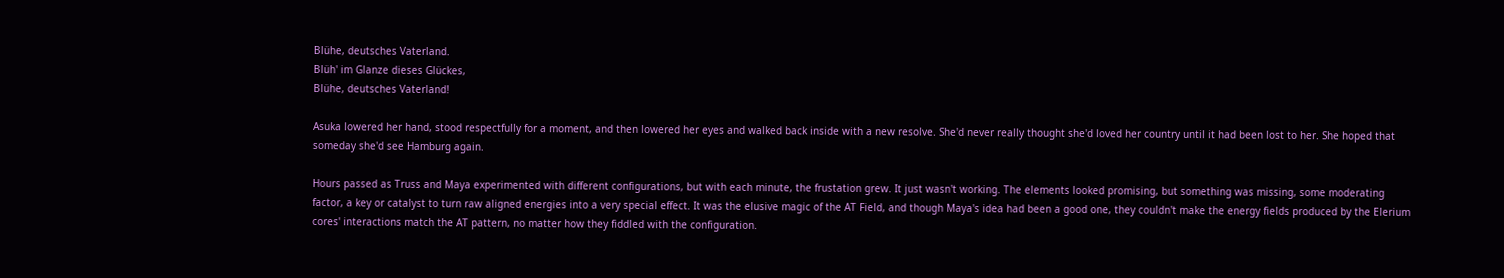Blühe, deutsches Vaterland.
Blüh' im Glanze dieses Glückes,
Blühe, deutsches Vaterland!

Asuka lowered her hand, stood respectfully for a moment, and then lowered her eyes and walked back inside with a new resolve. She'd never really thought she'd loved her country until it had been lost to her. She hoped that someday she'd see Hamburg again.

Hours passed as Truss and Maya experimented with different configurations, but with each minute, the frustation grew. It just wasn't working. The elements looked promising, but something was missing, some moderating factor, a key or catalyst to turn raw aligned energies into a very special effect. It was the elusive magic of the AT Field, and though Maya's idea had been a good one, they couldn't make the energy fields produced by the Elerium cores' interactions match the AT pattern, no matter how they fiddled with the configuration.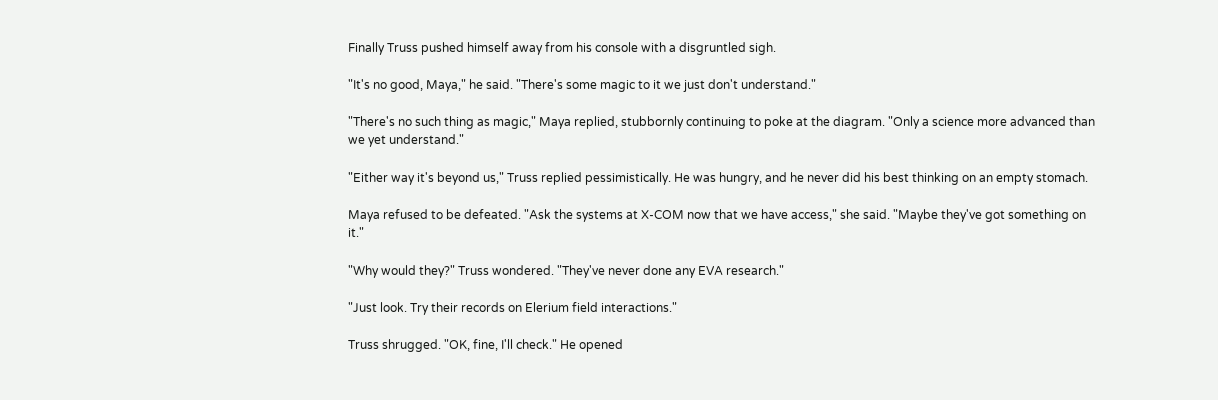Finally Truss pushed himself away from his console with a disgruntled sigh.

"It's no good, Maya," he said. "There's some magic to it we just don't understand."

"There's no such thing as magic," Maya replied, stubbornly continuing to poke at the diagram. "Only a science more advanced than we yet understand."

"Either way it's beyond us," Truss replied pessimistically. He was hungry, and he never did his best thinking on an empty stomach.

Maya refused to be defeated. "Ask the systems at X-COM now that we have access," she said. "Maybe they've got something on it."

"Why would they?" Truss wondered. "They've never done any EVA research."

"Just look. Try their records on Elerium field interactions."

Truss shrugged. "OK, fine, I'll check." He opened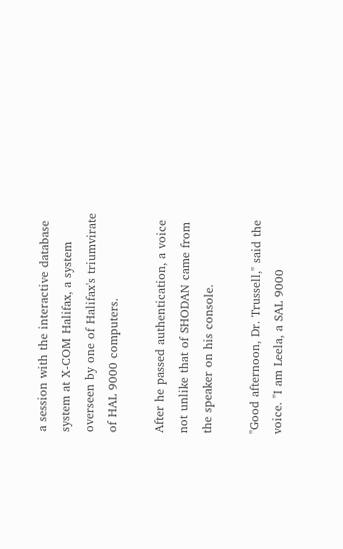a session with the interactive database system at X-COM Halifax, a system overseen by one of Halifax's triumvirate of HAL 9000 computers.

After he passed authentication, a voice not unlike that of SHODAN came from the speaker on his console.

"Good afternoon, Dr. Trussell," said the voice. "I am Leela, a SAL 9000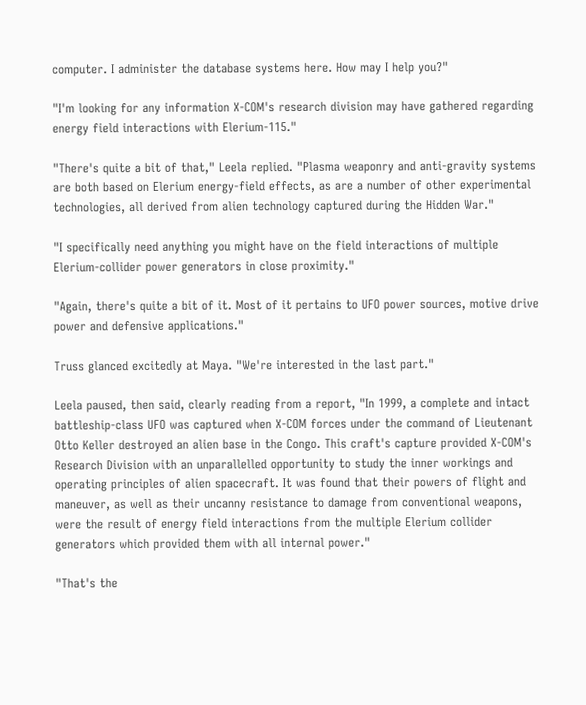computer. I administer the database systems here. How may I help you?"

"I'm looking for any information X-COM's research division may have gathered regarding energy field interactions with Elerium-115."

"There's quite a bit of that," Leela replied. "Plasma weaponry and anti-gravity systems are both based on Elerium energy-field effects, as are a number of other experimental technologies, all derived from alien technology captured during the Hidden War."

"I specifically need anything you might have on the field interactions of multiple Elerium-collider power generators in close proximity."

"Again, there's quite a bit of it. Most of it pertains to UFO power sources, motive drive power and defensive applications."

Truss glanced excitedly at Maya. "We're interested in the last part."

Leela paused, then said, clearly reading from a report, "In 1999, a complete and intact battleship-class UFO was captured when X-COM forces under the command of Lieutenant Otto Keller destroyed an alien base in the Congo. This craft's capture provided X-COM's Research Division with an unparallelled opportunity to study the inner workings and operating principles of alien spacecraft. It was found that their powers of flight and maneuver, as well as their uncanny resistance to damage from conventional weapons, were the result of energy field interactions from the multiple Elerium collider generators which provided them with all internal power."

"That's the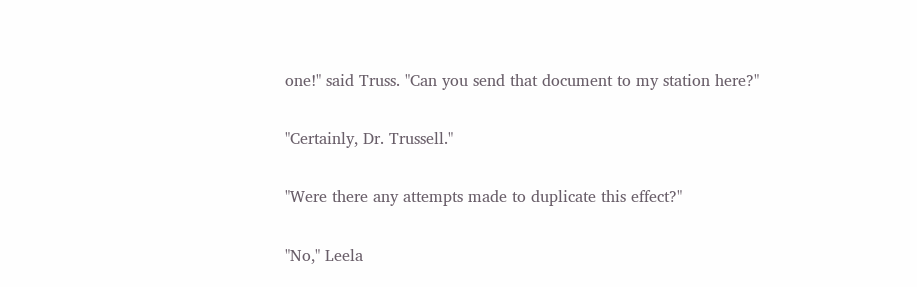one!" said Truss. "Can you send that document to my station here?"

"Certainly, Dr. Trussell."

"Were there any attempts made to duplicate this effect?"

"No," Leela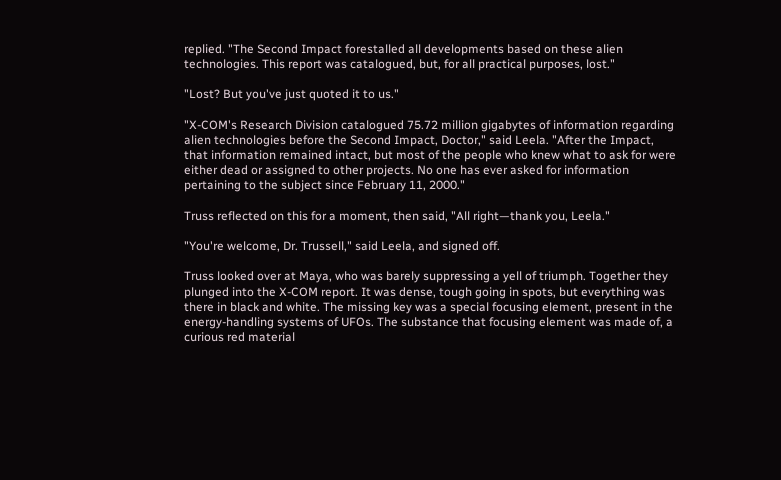replied. "The Second Impact forestalled all developments based on these alien technologies. This report was catalogued, but, for all practical purposes, lost."

"Lost? But you've just quoted it to us."

"X-COM's Research Division catalogued 75.72 million gigabytes of information regarding alien technologies before the Second Impact, Doctor," said Leela. "After the Impact, that information remained intact, but most of the people who knew what to ask for were either dead or assigned to other projects. No one has ever asked for information pertaining to the subject since February 11, 2000."

Truss reflected on this for a moment, then said, "All right—thank you, Leela."

"You're welcome, Dr. Trussell," said Leela, and signed off.

Truss looked over at Maya, who was barely suppressing a yell of triumph. Together they plunged into the X-COM report. It was dense, tough going in spots, but everything was there in black and white. The missing key was a special focusing element, present in the energy-handling systems of UFOs. The substance that focusing element was made of, a curious red material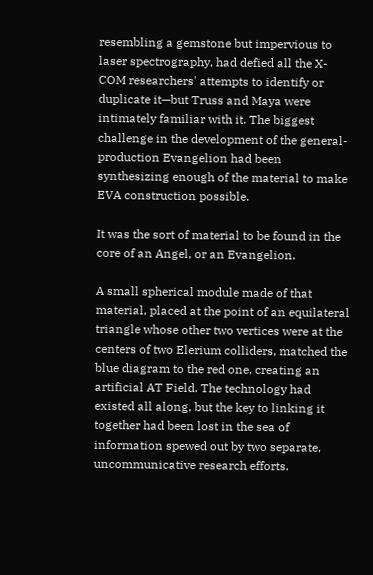resembling a gemstone but impervious to laser spectrography, had defied all the X-COM researchers' attempts to identify or duplicate it—but Truss and Maya were intimately familiar with it. The biggest challenge in the development of the general-production Evangelion had been synthesizing enough of the material to make EVA construction possible.

It was the sort of material to be found in the core of an Angel, or an Evangelion.

A small spherical module made of that material, placed at the point of an equilateral triangle whose other two vertices were at the centers of two Elerium colliders, matched the blue diagram to the red one, creating an artificial AT Field. The technology had existed all along, but the key to linking it together had been lost in the sea of information spewed out by two separate, uncommunicative research efforts.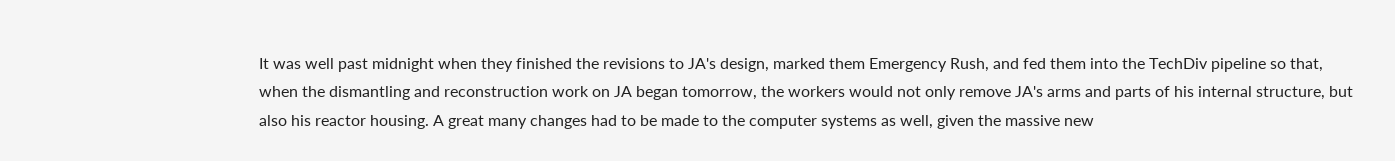It was well past midnight when they finished the revisions to JA's design, marked them Emergency Rush, and fed them into the TechDiv pipeline so that, when the dismantling and reconstruction work on JA began tomorrow, the workers would not only remove JA's arms and parts of his internal structure, but also his reactor housing. A great many changes had to be made to the computer systems as well, given the massive new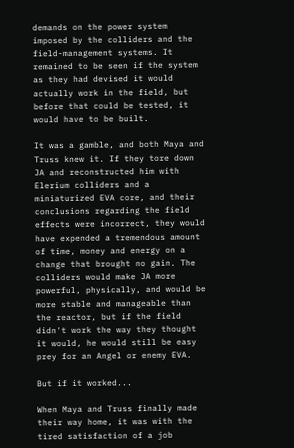demands on the power system imposed by the colliders and the field-management systems. It remained to be seen if the system as they had devised it would actually work in the field, but before that could be tested, it would have to be built.

It was a gamble, and both Maya and Truss knew it. If they tore down JA and reconstructed him with Elerium colliders and a miniaturized EVA core, and their conclusions regarding the field effects were incorrect, they would have expended a tremendous amount of time, money and energy on a change that brought no gain. The colliders would make JA more powerful, physically, and would be more stable and manageable than the reactor, but if the field didn't work the way they thought it would, he would still be easy prey for an Angel or enemy EVA.

But if it worked...

When Maya and Truss finally made their way home, it was with the tired satisfaction of a job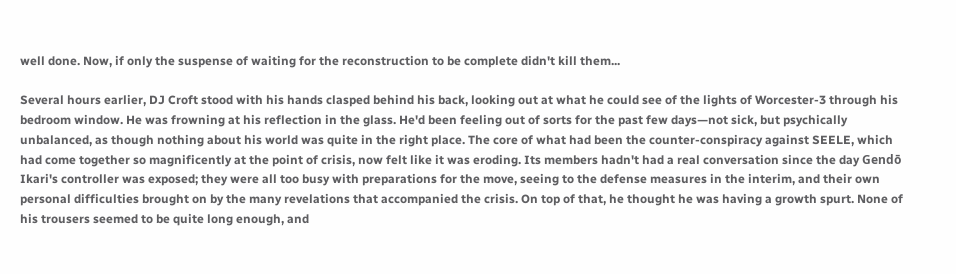well done. Now, if only the suspense of waiting for the reconstruction to be complete didn't kill them...

Several hours earlier, DJ Croft stood with his hands clasped behind his back, looking out at what he could see of the lights of Worcester-3 through his bedroom window. He was frowning at his reflection in the glass. He'd been feeling out of sorts for the past few days—not sick, but psychically unbalanced, as though nothing about his world was quite in the right place. The core of what had been the counter-conspiracy against SEELE, which had come together so magnificently at the point of crisis, now felt like it was eroding. Its members hadn't had a real conversation since the day Gendō Ikari's controller was exposed; they were all too busy with preparations for the move, seeing to the defense measures in the interim, and their own personal difficulties brought on by the many revelations that accompanied the crisis. On top of that, he thought he was having a growth spurt. None of his trousers seemed to be quite long enough, and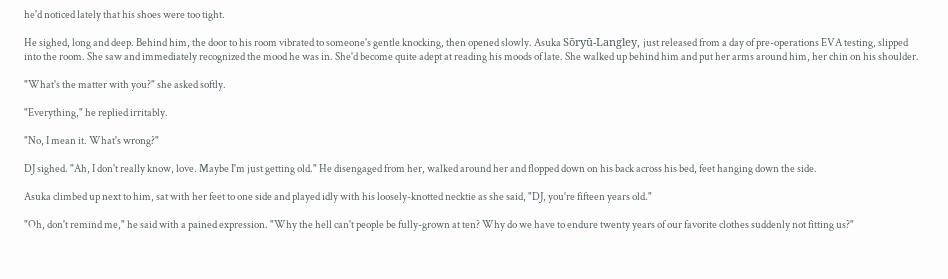he'd noticed lately that his shoes were too tight.

He sighed, long and deep. Behind him, the door to his room vibrated to someone's gentle knocking, then opened slowly. Asuka Sōryū-Langley, just released from a day of pre-operations EVA testing, slipped into the room. She saw and immediately recognized the mood he was in. She'd become quite adept at reading his moods of late. She walked up behind him and put her arms around him, her chin on his shoulder.

"What's the matter with you?" she asked softly.

"Everything," he replied irritably.

"No, I mean it. What's wrong?"

DJ sighed. "Ah, I don't really know, love. Maybe I'm just getting old." He disengaged from her, walked around her and flopped down on his back across his bed, feet hanging down the side.

Asuka climbed up next to him, sat with her feet to one side and played idly with his loosely-knotted necktie as she said, "DJ, you're fifteen years old."

"Oh, don't remind me," he said with a pained expression. "Why the hell can't people be fully-grown at ten? Why do we have to endure twenty years of our favorite clothes suddenly not fitting us?"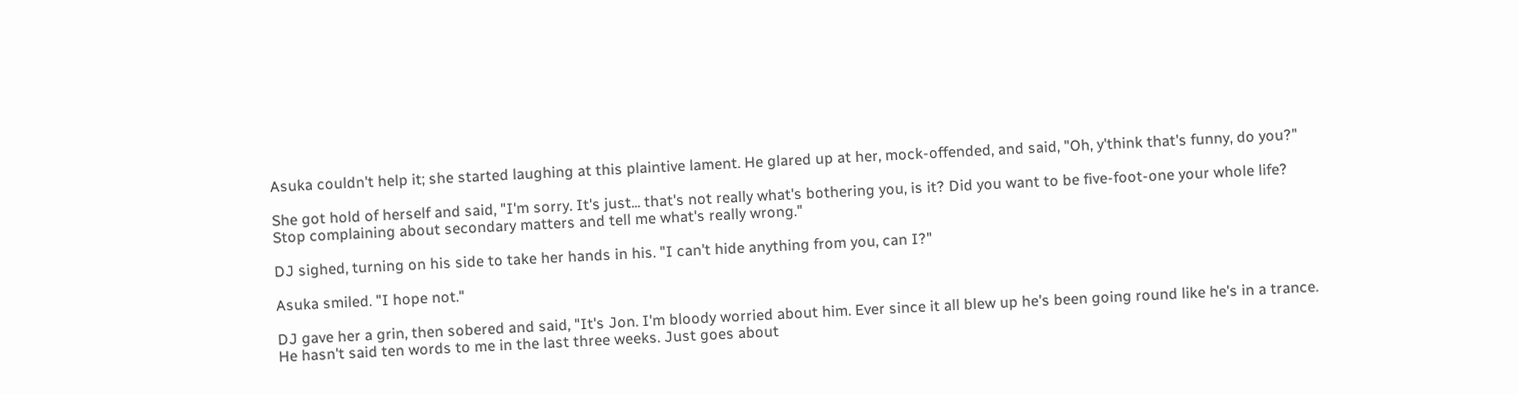Asuka couldn't help it; she started laughing at this plaintive lament. He glared up at her, mock-offended, and said, "Oh, y'think that's funny, do you?"

She got hold of herself and said, "I'm sorry. It's just... that's not really what's bothering you, is it? Did you want to be five-foot-one your whole life? Stop complaining about secondary matters and tell me what's really wrong."

DJ sighed, turning on his side to take her hands in his. "I can't hide anything from you, can I?"

Asuka smiled. "I hope not."

DJ gave her a grin, then sobered and said, "It's Jon. I'm bloody worried about him. Ever since it all blew up he's been going round like he's in a trance. He hasn't said ten words to me in the last three weeks. Just goes about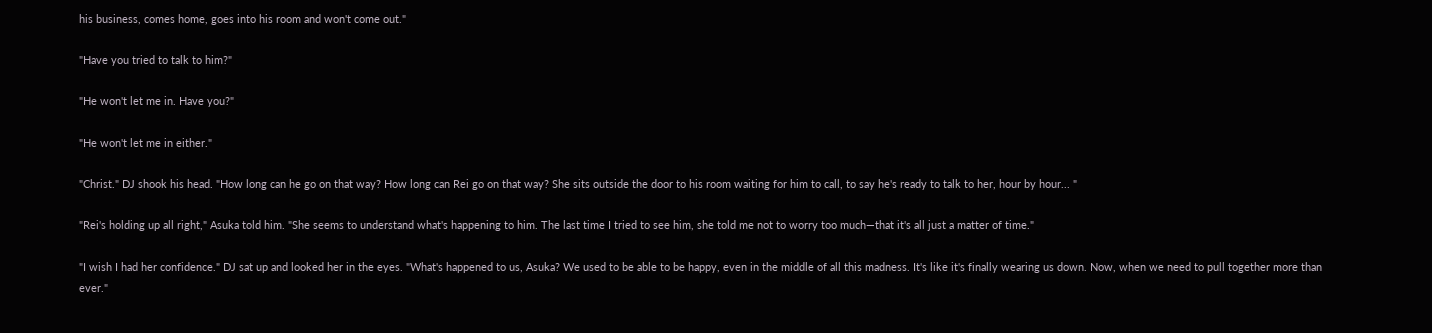his business, comes home, goes into his room and won't come out."

"Have you tried to talk to him?"

"He won't let me in. Have you?"

"He won't let me in either."

"Christ." DJ shook his head. "How long can he go on that way? How long can Rei go on that way? She sits outside the door to his room waiting for him to call, to say he's ready to talk to her, hour by hour... "

"Rei's holding up all right," Asuka told him. "She seems to understand what's happening to him. The last time I tried to see him, she told me not to worry too much—that it's all just a matter of time."

"I wish I had her confidence." DJ sat up and looked her in the eyes. "What's happened to us, Asuka? We used to be able to be happy, even in the middle of all this madness. It's like it's finally wearing us down. Now, when we need to pull together more than ever."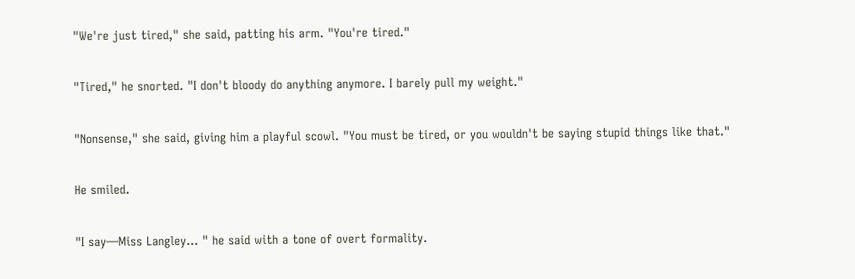"We're just tired," she said, patting his arm. "You're tired."

"Tired," he snorted. "I don't bloody do anything anymore. I barely pull my weight."

"Nonsense," she said, giving him a playful scowl. "You must be tired, or you wouldn't be saying stupid things like that."

He smiled.

"I say—Miss Langley... " he said with a tone of overt formality.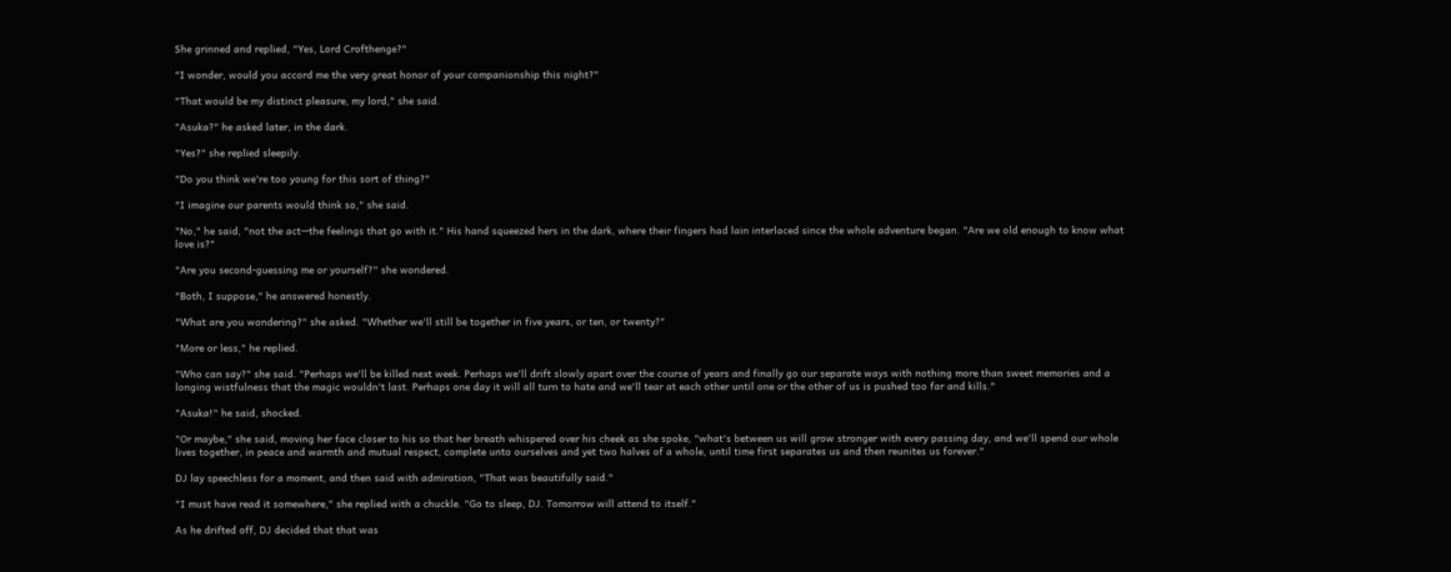She grinned and replied, "Yes, Lord Crofthenge?"

"I wonder, would you accord me the very great honor of your companionship this night?"

"That would be my distinct pleasure, my lord," she said.

"Asuka?" he asked later, in the dark.

"Yes?" she replied sleepily.

"Do you think we're too young for this sort of thing?"

"I imagine our parents would think so," she said.

"No," he said, "not the act—the feelings that go with it." His hand squeezed hers in the dark, where their fingers had lain interlaced since the whole adventure began. "Are we old enough to know what love is?"

"Are you second-guessing me or yourself?" she wondered.

"Both, I suppose," he answered honestly.

"What are you wondering?" she asked. "Whether we'll still be together in five years, or ten, or twenty?"

"More or less," he replied.

"Who can say?" she said. "Perhaps we'll be killed next week. Perhaps we'll drift slowly apart over the course of years and finally go our separate ways with nothing more than sweet memories and a longing wistfulness that the magic wouldn't last. Perhaps one day it will all turn to hate and we'll tear at each other until one or the other of us is pushed too far and kills."

"Asuka!" he said, shocked.

"Or maybe," she said, moving her face closer to his so that her breath whispered over his cheek as she spoke, "what's between us will grow stronger with every passing day, and we'll spend our whole lives together, in peace and warmth and mutual respect, complete unto ourselves and yet two halves of a whole, until time first separates us and then reunites us forever."

DJ lay speechless for a moment, and then said with admiration, "That was beautifully said."

"I must have read it somewhere," she replied with a chuckle. "Go to sleep, DJ. Tomorrow will attend to itself."

As he drifted off, DJ decided that that was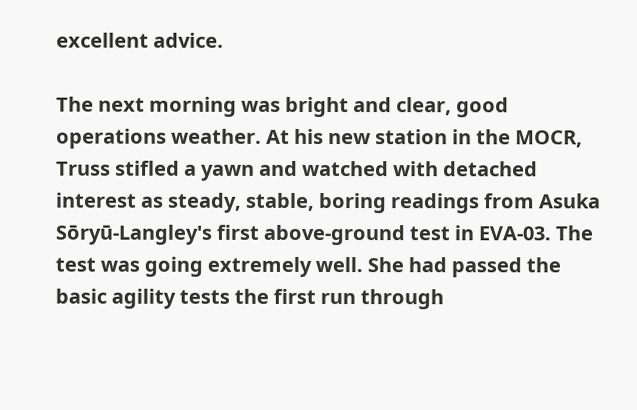excellent advice.

The next morning was bright and clear, good operations weather. At his new station in the MOCR, Truss stifled a yawn and watched with detached interest as steady, stable, boring readings from Asuka Sōryū-Langley's first above-ground test in EVA-03. The test was going extremely well. She had passed the basic agility tests the first run through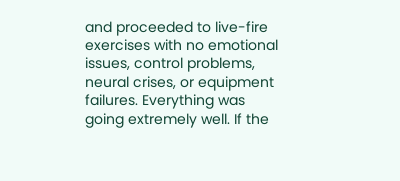and proceeded to live-fire exercises with no emotional issues, control problems, neural crises, or equipment failures. Everything was going extremely well. If the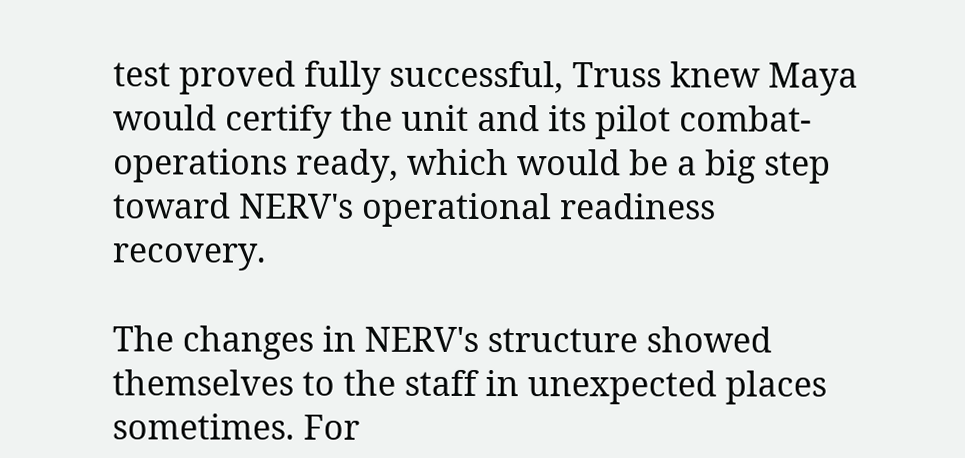test proved fully successful, Truss knew Maya would certify the unit and its pilot combat-operations ready, which would be a big step toward NERV's operational readiness recovery.

The changes in NERV's structure showed themselves to the staff in unexpected places sometimes. For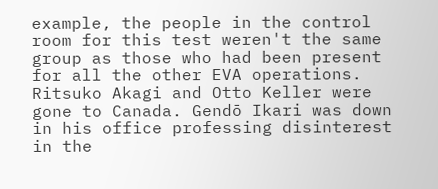example, the people in the control room for this test weren't the same group as those who had been present for all the other EVA operations. Ritsuko Akagi and Otto Keller were gone to Canada. Gendō Ikari was down in his office professing disinterest in the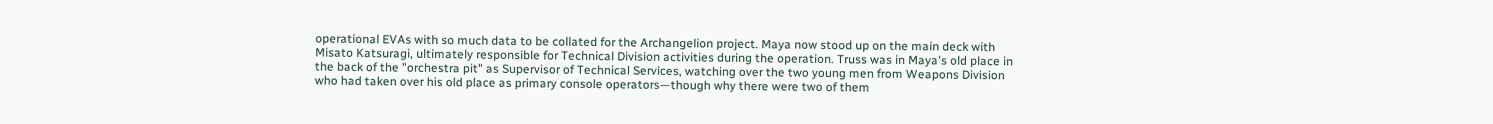operational EVAs with so much data to be collated for the Archangelion project. Maya now stood up on the main deck with Misato Katsuragi, ultimately responsible for Technical Division activities during the operation. Truss was in Maya's old place in the back of the "orchestra pit" as Supervisor of Technical Services, watching over the two young men from Weapons Division who had taken over his old place as primary console operators—though why there were two of them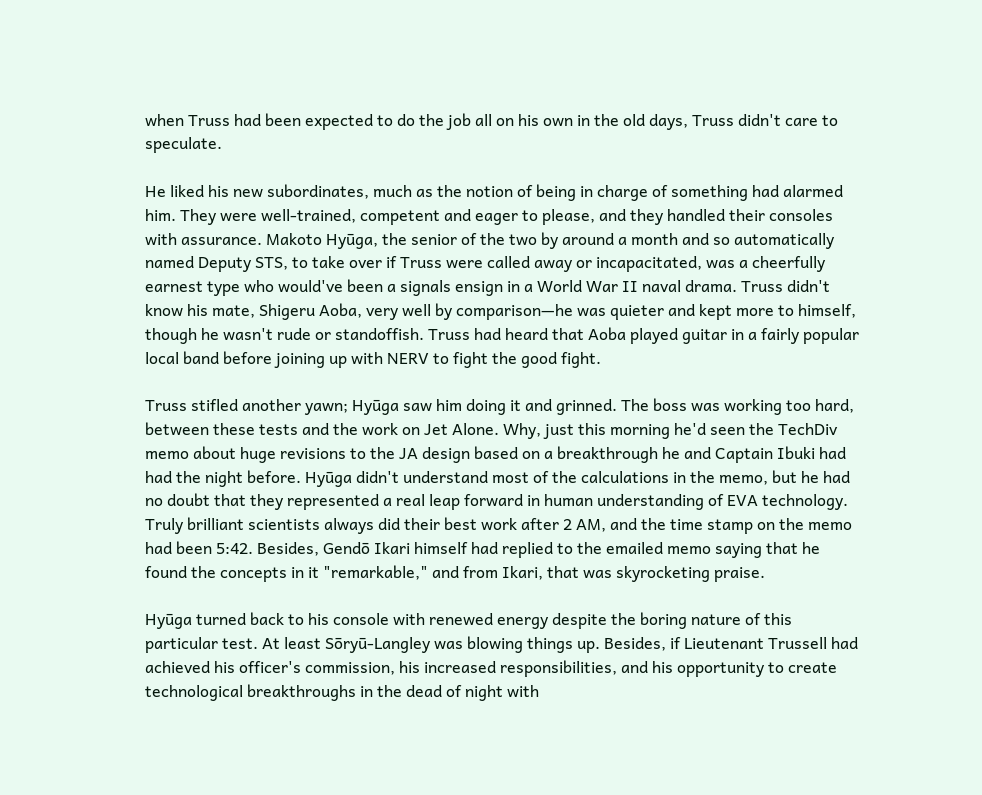when Truss had been expected to do the job all on his own in the old days, Truss didn't care to speculate.

He liked his new subordinates, much as the notion of being in charge of something had alarmed him. They were well-trained, competent and eager to please, and they handled their consoles with assurance. Makoto Hyūga, the senior of the two by around a month and so automatically named Deputy STS, to take over if Truss were called away or incapacitated, was a cheerfully earnest type who would've been a signals ensign in a World War II naval drama. Truss didn't know his mate, Shigeru Aoba, very well by comparison—he was quieter and kept more to himself, though he wasn't rude or standoffish. Truss had heard that Aoba played guitar in a fairly popular local band before joining up with NERV to fight the good fight.

Truss stifled another yawn; Hyūga saw him doing it and grinned. The boss was working too hard, between these tests and the work on Jet Alone. Why, just this morning he'd seen the TechDiv memo about huge revisions to the JA design based on a breakthrough he and Captain Ibuki had had the night before. Hyūga didn't understand most of the calculations in the memo, but he had no doubt that they represented a real leap forward in human understanding of EVA technology. Truly brilliant scientists always did their best work after 2 AM, and the time stamp on the memo had been 5:42. Besides, Gendō Ikari himself had replied to the emailed memo saying that he found the concepts in it "remarkable," and from Ikari, that was skyrocketing praise.

Hyūga turned back to his console with renewed energy despite the boring nature of this particular test. At least Sōryū-Langley was blowing things up. Besides, if Lieutenant Trussell had achieved his officer's commission, his increased responsibilities, and his opportunity to create technological breakthroughs in the dead of night with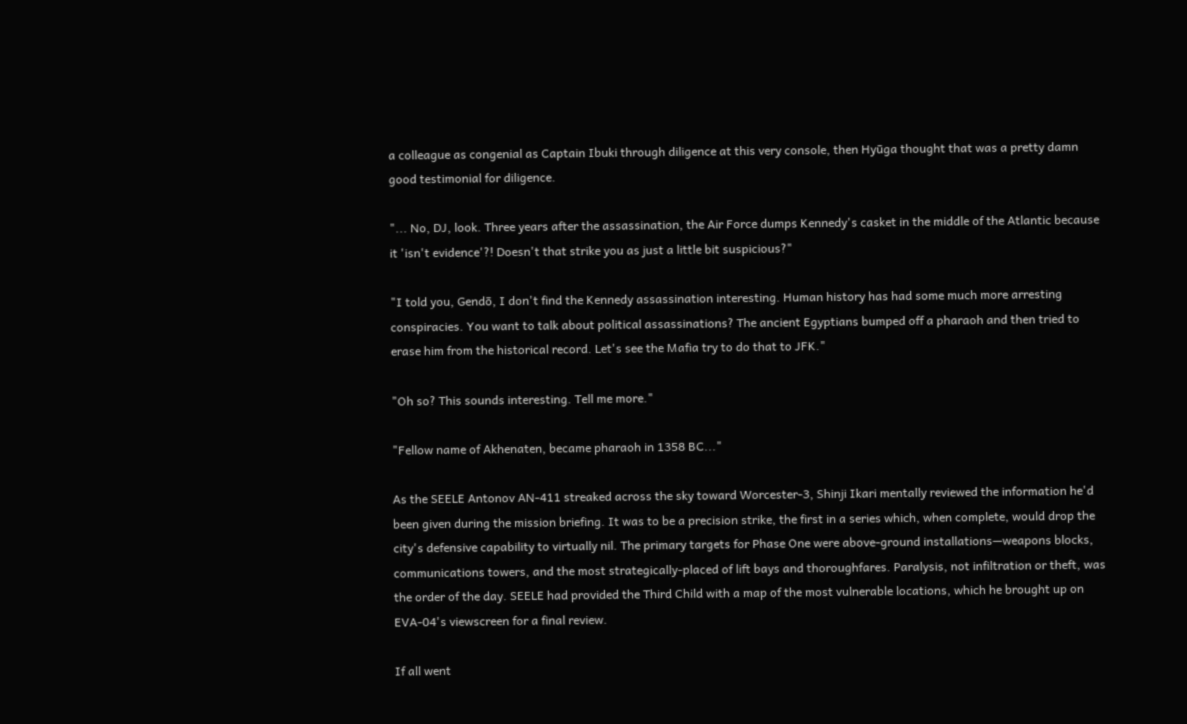a colleague as congenial as Captain Ibuki through diligence at this very console, then Hyūga thought that was a pretty damn good testimonial for diligence.

"... No, DJ, look. Three years after the assassination, the Air Force dumps Kennedy's casket in the middle of the Atlantic because it 'isn't evidence'?! Doesn't that strike you as just a little bit suspicious?"

"I told you, Gendō, I don't find the Kennedy assassination interesting. Human history has had some much more arresting conspiracies. You want to talk about political assassinations? The ancient Egyptians bumped off a pharaoh and then tried to erase him from the historical record. Let's see the Mafia try to do that to JFK."

"Oh so? This sounds interesting. Tell me more."

"Fellow name of Akhenaten, became pharaoh in 1358 BC..."

As the SEELE Antonov AN-411 streaked across the sky toward Worcester-3, Shinji Ikari mentally reviewed the information he'd been given during the mission briefing. It was to be a precision strike, the first in a series which, when complete, would drop the city's defensive capability to virtually nil. The primary targets for Phase One were above-ground installations—weapons blocks, communications towers, and the most strategically-placed of lift bays and thoroughfares. Paralysis, not infiltration or theft, was the order of the day. SEELE had provided the Third Child with a map of the most vulnerable locations, which he brought up on EVA-04's viewscreen for a final review.

If all went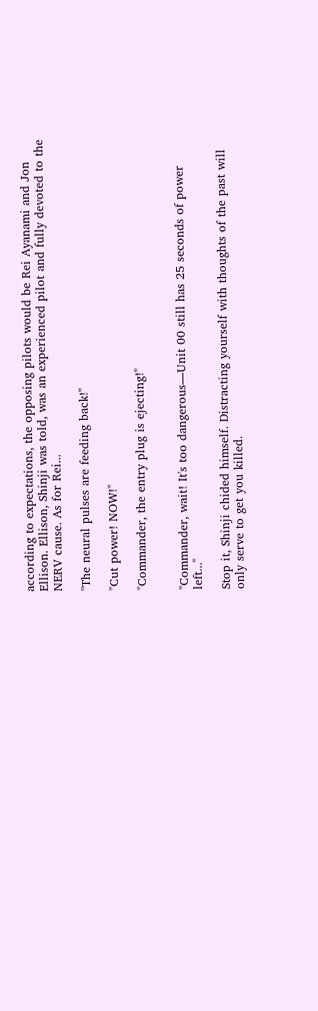according to expectations, the opposing pilots would be Rei Ayanami and Jon Ellison. Ellison, Shinji was told, was an experienced pilot and fully devoted to the NERV cause. As for Rei...

"The neural pulses are feeding back!"

"Cut power! NOW!"

"Commander, the entry plug is ejecting!"


"Commander, wait! It's too dangerous—Unit 00 still has 25 seconds of power left..."

Stop it, Shinji chided himself. Distracting yourself with thoughts of the past will only serve to get you killed.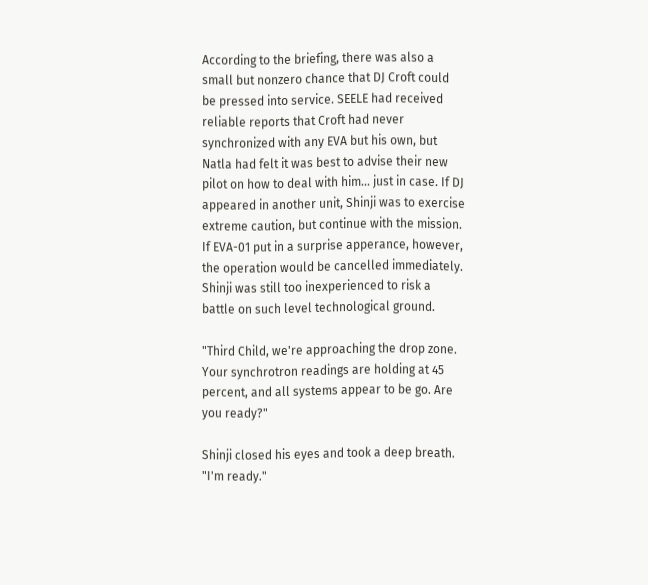According to the briefing, there was also a small but nonzero chance that DJ Croft could be pressed into service. SEELE had received reliable reports that Croft had never synchronized with any EVA but his own, but Natla had felt it was best to advise their new pilot on how to deal with him... just in case. If DJ appeared in another unit, Shinji was to exercise extreme caution, but continue with the mission. If EVA-01 put in a surprise apperance, however, the operation would be cancelled immediately. Shinji was still too inexperienced to risk a battle on such level technological ground.

"Third Child, we're approaching the drop zone. Your synchrotron readings are holding at 45 percent, and all systems appear to be go. Are you ready?"

Shinji closed his eyes and took a deep breath. "I'm ready."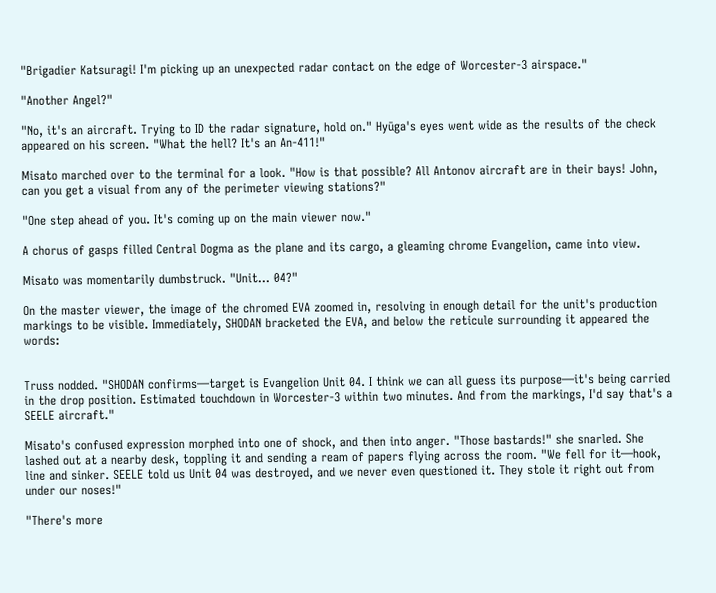"Brigadier Katsuragi! I'm picking up an unexpected radar contact on the edge of Worcester-3 airspace."

"Another Angel?"

"No, it's an aircraft. Trying to ID the radar signature, hold on." Hyūga's eyes went wide as the results of the check appeared on his screen. "What the hell? It's an An-411!"

Misato marched over to the terminal for a look. "How is that possible? All Antonov aircraft are in their bays! John, can you get a visual from any of the perimeter viewing stations?"

"One step ahead of you. It's coming up on the main viewer now."

A chorus of gasps filled Central Dogma as the plane and its cargo, a gleaming chrome Evangelion, came into view.

Misato was momentarily dumbstruck. "Unit... 04?"

On the master viewer, the image of the chromed EVA zoomed in, resolving in enough detail for the unit's production markings to be visible. Immediately, SHODAN bracketed the EVA, and below the reticule surrounding it appeared the words:


Truss nodded. "SHODAN confirms—target is Evangelion Unit 04. I think we can all guess its purpose—it's being carried in the drop position. Estimated touchdown in Worcester-3 within two minutes. And from the markings, I'd say that's a SEELE aircraft."

Misato's confused expression morphed into one of shock, and then into anger. "Those bastards!" she snarled. She lashed out at a nearby desk, toppling it and sending a ream of papers flying across the room. "We fell for it—hook, line and sinker. SEELE told us Unit 04 was destroyed, and we never even questioned it. They stole it right out from under our noses!"

"There's more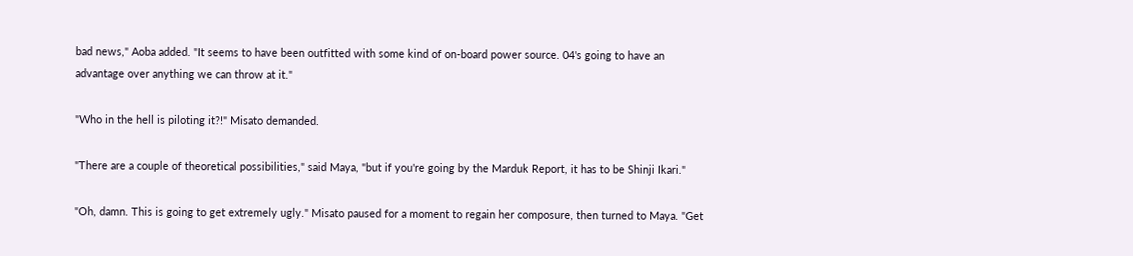bad news," Aoba added. "It seems to have been outfitted with some kind of on-board power source. 04's going to have an advantage over anything we can throw at it."

"Who in the hell is piloting it?!" Misato demanded.

"There are a couple of theoretical possibilities," said Maya, "but if you're going by the Marduk Report, it has to be Shinji Ikari."

"Oh, damn. This is going to get extremely ugly." Misato paused for a moment to regain her composure, then turned to Maya. "Get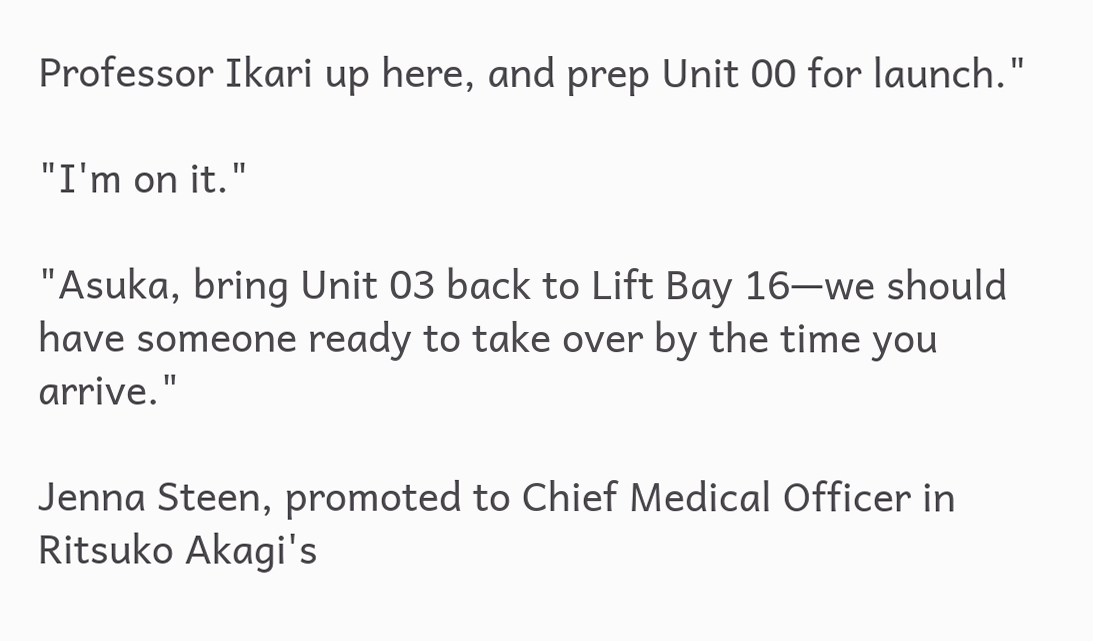Professor Ikari up here, and prep Unit 00 for launch."

"I'm on it."

"Asuka, bring Unit 03 back to Lift Bay 16—we should have someone ready to take over by the time you arrive."

Jenna Steen, promoted to Chief Medical Officer in Ritsuko Akagi's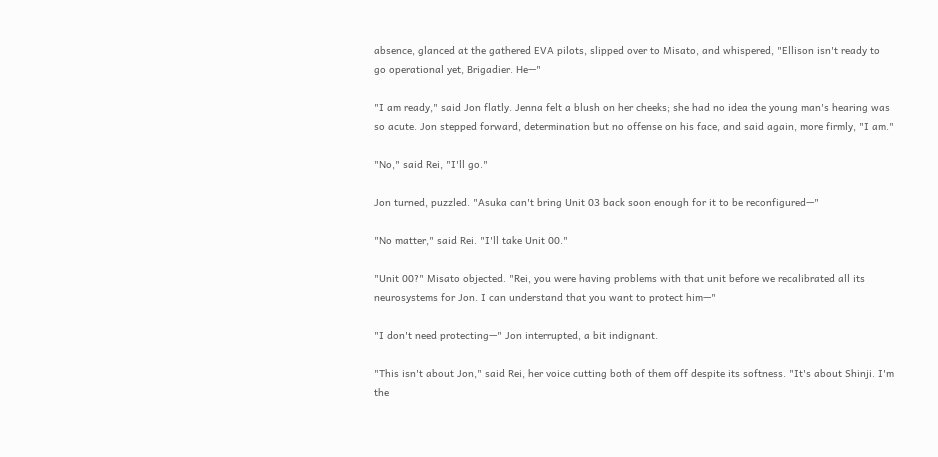absence, glanced at the gathered EVA pilots, slipped over to Misato, and whispered, "Ellison isn't ready to go operational yet, Brigadier. He—"

"I am ready," said Jon flatly. Jenna felt a blush on her cheeks; she had no idea the young man's hearing was so acute. Jon stepped forward, determination but no offense on his face, and said again, more firmly, "I am."

"No," said Rei, "I'll go."

Jon turned, puzzled. "Asuka can't bring Unit 03 back soon enough for it to be reconfigured—"

"No matter," said Rei. "I'll take Unit 00."

"Unit 00?" Misato objected. "Rei, you were having problems with that unit before we recalibrated all its neurosystems for Jon. I can understand that you want to protect him—"

"I don't need protecting—" Jon interrupted, a bit indignant.

"This isn't about Jon," said Rei, her voice cutting both of them off despite its softness. "It's about Shinji. I'm the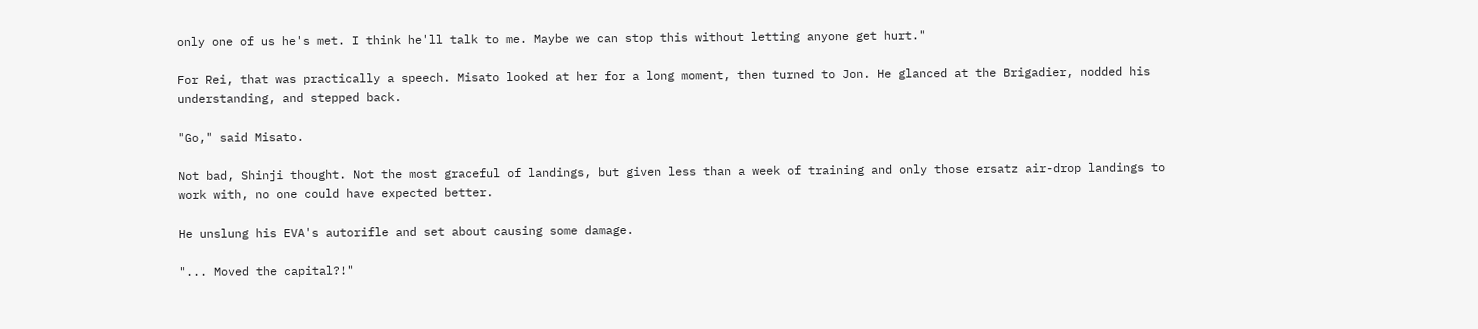only one of us he's met. I think he'll talk to me. Maybe we can stop this without letting anyone get hurt."

For Rei, that was practically a speech. Misato looked at her for a long moment, then turned to Jon. He glanced at the Brigadier, nodded his understanding, and stepped back.

"Go," said Misato.

Not bad, Shinji thought. Not the most graceful of landings, but given less than a week of training and only those ersatz air-drop landings to work with, no one could have expected better.

He unslung his EVA's autorifle and set about causing some damage.

"... Moved the capital?!"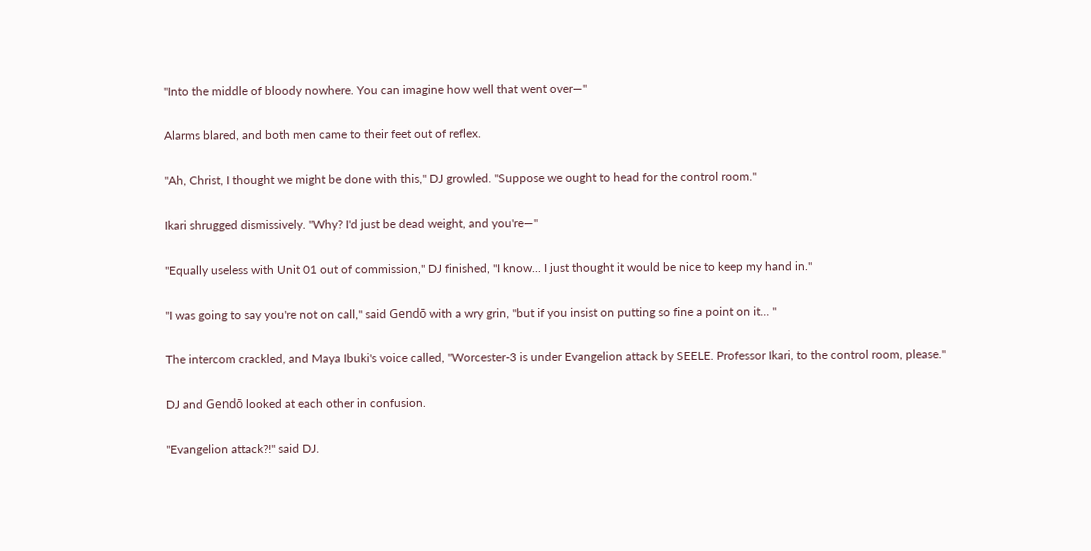"Into the middle of bloody nowhere. You can imagine how well that went over—"

Alarms blared, and both men came to their feet out of reflex.

"Ah, Christ, I thought we might be done with this," DJ growled. "Suppose we ought to head for the control room."

Ikari shrugged dismissively. "Why? I'd just be dead weight, and you're—"

"Equally useless with Unit 01 out of commission," DJ finished, "I know... I just thought it would be nice to keep my hand in."

"I was going to say you're not on call," said Gendō with a wry grin, "but if you insist on putting so fine a point on it... "

The intercom crackled, and Maya Ibuki's voice called, "Worcester-3 is under Evangelion attack by SEELE. Professor Ikari, to the control room, please."

DJ and Gendō looked at each other in confusion.

"Evangelion attack?!" said DJ.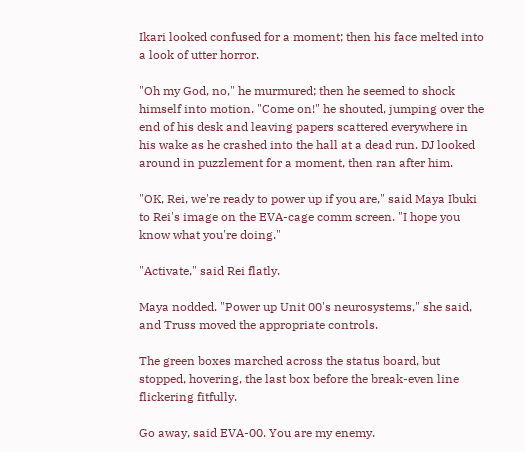Ikari looked confused for a moment; then his face melted into a look of utter horror.

"Oh my God, no," he murmured; then he seemed to shock himself into motion. "Come on!" he shouted, jumping over the end of his desk and leaving papers scattered everywhere in his wake as he crashed into the hall at a dead run. DJ looked around in puzzlement for a moment, then ran after him.

"OK, Rei, we're ready to power up if you are," said Maya Ibuki to Rei's image on the EVA-cage comm screen. "I hope you know what you're doing."

"Activate," said Rei flatly.

Maya nodded. "Power up Unit 00's neurosystems," she said, and Truss moved the appropriate controls.

The green boxes marched across the status board, but stopped, hovering, the last box before the break-even line flickering fitfully.

Go away, said EVA-00. You are my enemy.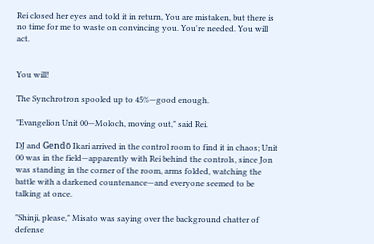Rei closed her eyes and told it in return, You are mistaken, but there is no time for me to waste on convincing you. You're needed. You will act.


You will!

The Synchrotron spooled up to 45%—good enough.

"Evangelion Unit 00—Moloch, moving out," said Rei.

DJ and Gendō Ikari arrived in the control room to find it in chaos; Unit 00 was in the field—apparently with Rei behind the controls, since Jon was standing in the corner of the room, arms folded, watching the battle with a darkened countenance—and everyone seemed to be talking at once.

"Shinji, please," Misato was saying over the background chatter of defense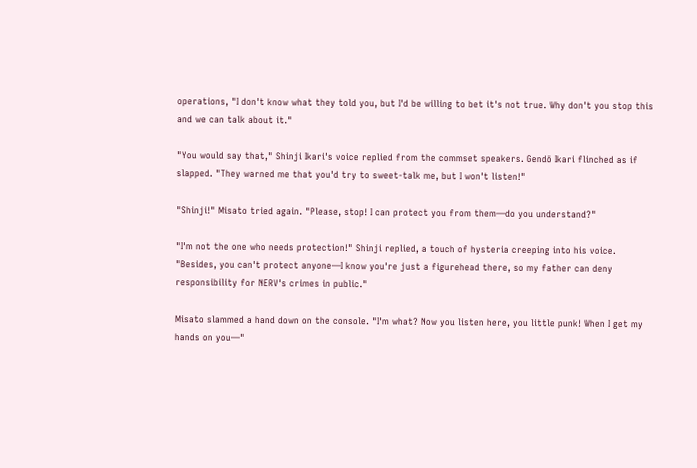operations, "I don't know what they told you, but I'd be willing to bet it's not true. Why don't you stop this and we can talk about it."

"You would say that," Shinji Ikari's voice replied from the commset speakers. Gendō Ikari flinched as if slapped. "They warned me that you'd try to sweet-talk me, but I won't listen!"

"Shinji!" Misato tried again. "Please, stop! I can protect you from them—do you understand?"

"I'm not the one who needs protection!" Shinji replied, a touch of hysteria creeping into his voice. "Besides, you can't protect anyone—I know you're just a figurehead there, so my father can deny responsibility for NERV's crimes in public."

Misato slammed a hand down on the console. "I'm what? Now you listen here, you little punk! When I get my hands on you—"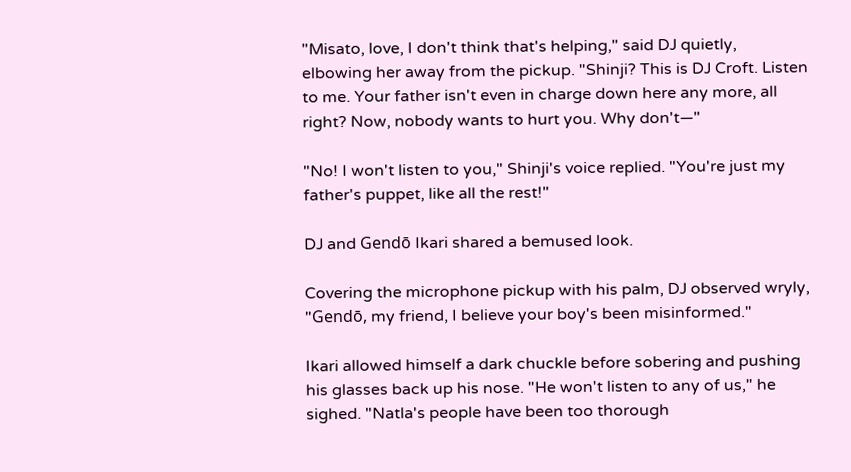"Misato, love, I don't think that's helping," said DJ quietly, elbowing her away from the pickup. "Shinji? This is DJ Croft. Listen to me. Your father isn't even in charge down here any more, all right? Now, nobody wants to hurt you. Why don't—"

"No! I won't listen to you," Shinji's voice replied. "You're just my father's puppet, like all the rest!"

DJ and Gendō Ikari shared a bemused look.

Covering the microphone pickup with his palm, DJ observed wryly, "Gendō, my friend, I believe your boy's been misinformed."

Ikari allowed himself a dark chuckle before sobering and pushing his glasses back up his nose. "He won't listen to any of us," he sighed. "Natla's people have been too thorough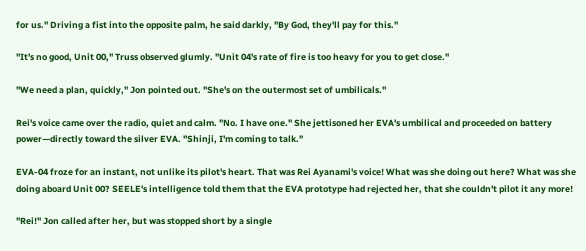for us." Driving a fist into the opposite palm, he said darkly, "By God, they'll pay for this."

"It's no good, Unit 00," Truss observed glumly. "Unit 04's rate of fire is too heavy for you to get close."

"We need a plan, quickly," Jon pointed out. "She's on the outermost set of umbilicals."

Rei's voice came over the radio, quiet and calm. "No. I have one." She jettisoned her EVA's umbilical and proceeded on battery power—directly toward the silver EVA. "Shinji, I'm coming to talk."

EVA-04 froze for an instant, not unlike its pilot's heart. That was Rei Ayanami's voice! What was she doing out here? What was she doing aboard Unit 00? SEELE's intelligence told them that the EVA prototype had rejected her, that she couldn't pilot it any more!

"Rei!" Jon called after her, but was stopped short by a single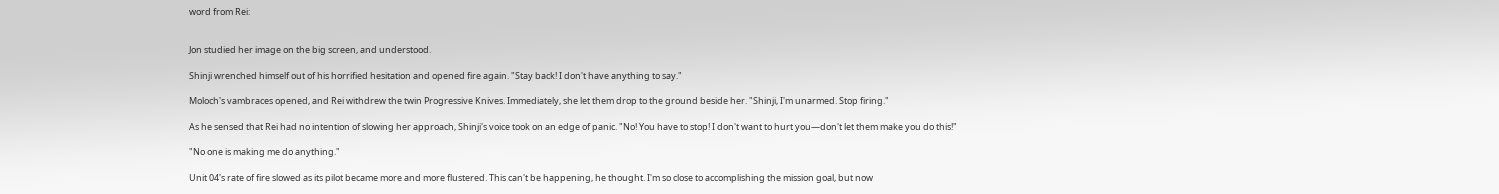word from Rei:


Jon studied her image on the big screen, and understood.

Shinji wrenched himself out of his horrified hesitation and opened fire again. "Stay back! I don't have anything to say."

Moloch's vambraces opened, and Rei withdrew the twin Progressive Knives. Immediately, she let them drop to the ground beside her. "Shinji, I'm unarmed. Stop firing."

As he sensed that Rei had no intention of slowing her approach, Shinji's voice took on an edge of panic. "No! You have to stop! I don't want to hurt you—don't let them make you do this!"

"No one is making me do anything."

Unit 04's rate of fire slowed as its pilot became more and more flustered. This can't be happening, he thought. I'm so close to accomplishing the mission goal, but now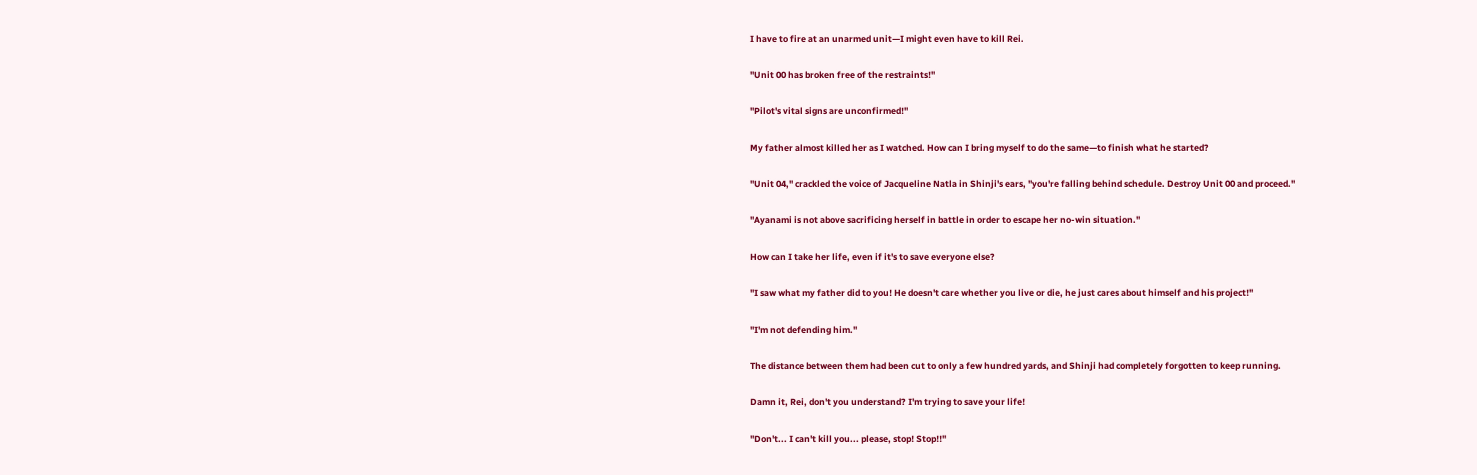I have to fire at an unarmed unit—I might even have to kill Rei.

"Unit 00 has broken free of the restraints!"

"Pilot's vital signs are unconfirmed!"

My father almost killed her as I watched. How can I bring myself to do the same—to finish what he started?

"Unit 04," crackled the voice of Jacqueline Natla in Shinji's ears, "you're falling behind schedule. Destroy Unit 00 and proceed."

"Ayanami is not above sacrificing herself in battle in order to escape her no-win situation."

How can I take her life, even if it's to save everyone else?

"I saw what my father did to you! He doesn't care whether you live or die, he just cares about himself and his project!"

"I'm not defending him."

The distance between them had been cut to only a few hundred yards, and Shinji had completely forgotten to keep running.

Damn it, Rei, don't you understand? I'm trying to save your life!

"Don't... I can't kill you... please, stop! Stop!!"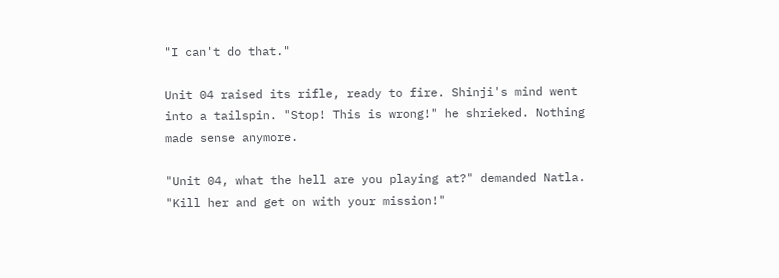"I can't do that."

Unit 04 raised its rifle, ready to fire. Shinji's mind went into a tailspin. "Stop! This is wrong!" he shrieked. Nothing made sense anymore.

"Unit 04, what the hell are you playing at?" demanded Natla. "Kill her and get on with your mission!"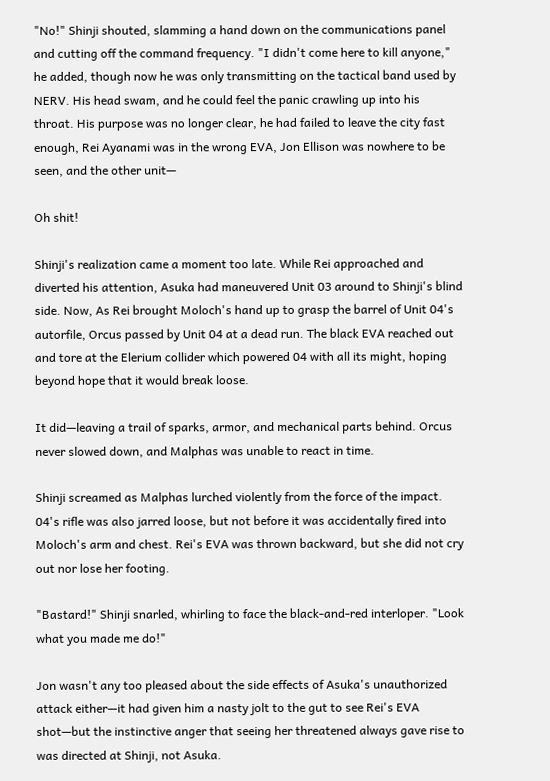"No!" Shinji shouted, slamming a hand down on the communications panel and cutting off the command frequency. "I didn't come here to kill anyone," he added, though now he was only transmitting on the tactical band used by NERV. His head swam, and he could feel the panic crawling up into his throat. His purpose was no longer clear, he had failed to leave the city fast enough, Rei Ayanami was in the wrong EVA, Jon Ellison was nowhere to be seen, and the other unit—

Oh shit!

Shinji's realization came a moment too late. While Rei approached and diverted his attention, Asuka had maneuvered Unit 03 around to Shinji's blind side. Now, As Rei brought Moloch's hand up to grasp the barrel of Unit 04's autorfile, Orcus passed by Unit 04 at a dead run. The black EVA reached out and tore at the Elerium collider which powered 04 with all its might, hoping beyond hope that it would break loose.

It did—leaving a trail of sparks, armor, and mechanical parts behind. Orcus never slowed down, and Malphas was unable to react in time.

Shinji screamed as Malphas lurched violently from the force of the impact. 04's rifle was also jarred loose, but not before it was accidentally fired into Moloch's arm and chest. Rei's EVA was thrown backward, but she did not cry out nor lose her footing.

"Bastard!" Shinji snarled, whirling to face the black-and-red interloper. "Look what you made me do!"

Jon wasn't any too pleased about the side effects of Asuka's unauthorized attack either—it had given him a nasty jolt to the gut to see Rei's EVA shot—but the instinctive anger that seeing her threatened always gave rise to was directed at Shinji, not Asuka.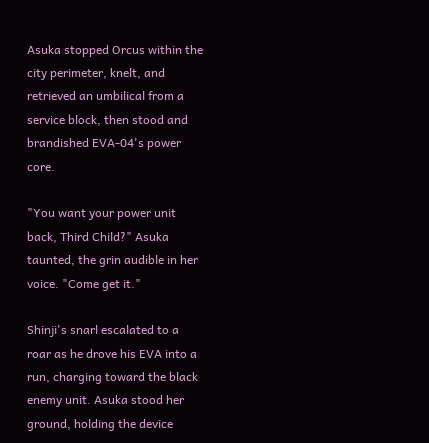Asuka stopped Orcus within the city perimeter, knelt, and retrieved an umbilical from a service block, then stood and brandished EVA-04's power core.

"You want your power unit back, Third Child?" Asuka taunted, the grin audible in her voice. "Come get it."

Shinji's snarl escalated to a roar as he drove his EVA into a run, charging toward the black enemy unit. Asuka stood her ground, holding the device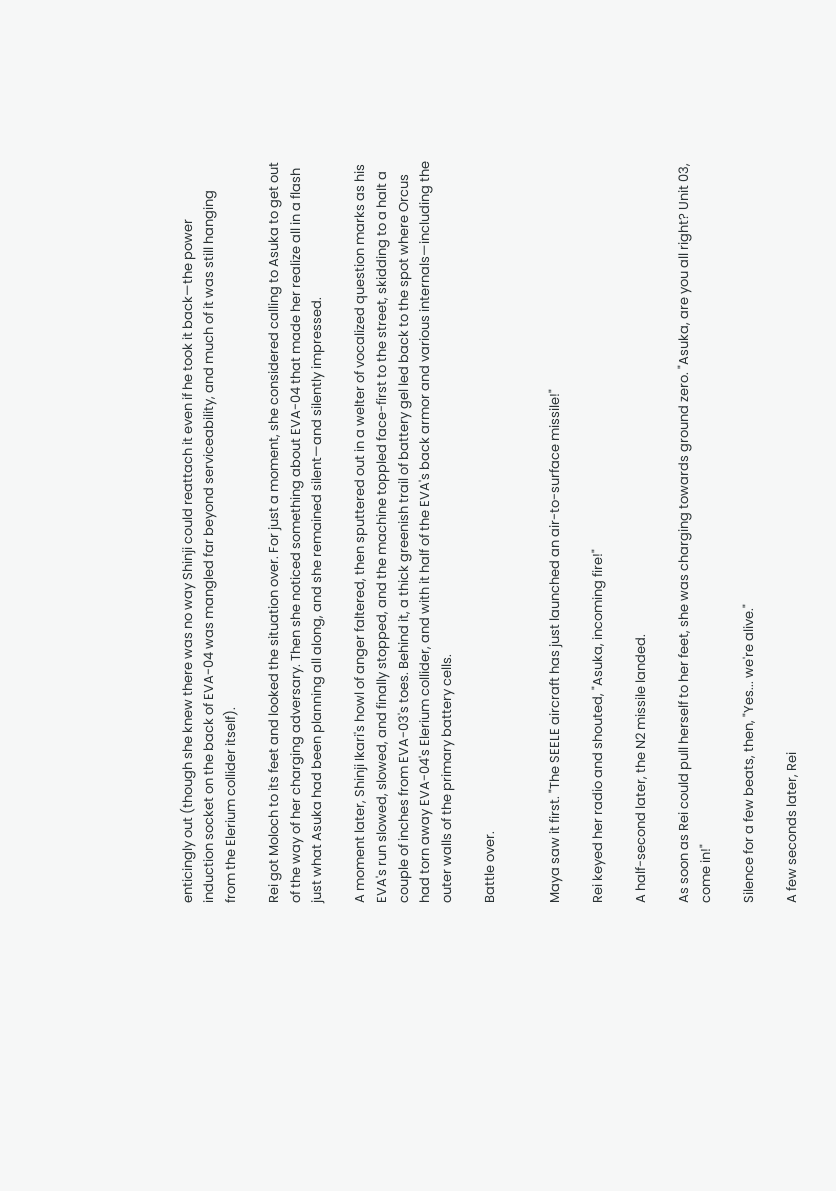enticingly out (though she knew there was no way Shinji could reattach it even if he took it back—the power induction socket on the back of EVA-04 was mangled far beyond serviceability, and much of it was still hanging from the Elerium collider itself).

Rei got Moloch to its feet and looked the situation over. For just a moment, she considered calling to Asuka to get out of the way of her charging adversary. Then she noticed something about EVA-04 that made her realize all in a flash just what Asuka had been planning all along, and she remained silent—and silently impressed.

A moment later, Shinji Ikari's howl of anger faltered, then sputtered out in a welter of vocalized question marks as his EVA's run slowed, slowed, and finally stopped, and the machine toppled face-first to the street, skidding to a halt a couple of inches from EVA-03's toes. Behind it, a thick greenish trail of battery gel led back to the spot where Orcus had torn away EVA-04's Elerium collider, and with it half of the EVA's back armor and various internals—including the outer walls of the primary battery cells.

Battle over.


Maya saw it first. "The SEELE aircraft has just launched an air-to-surface missile!"

Rei keyed her radio and shouted, "Asuka, incoming fire!"

A half-second later, the N2 missile landed.

As soon as Rei could pull herself to her feet, she was charging towards ground zero. "Asuka, are you all right? Unit 03, come in!"

Silence for a few beats, then, "Yes... we're alive."

A few seconds later, Rei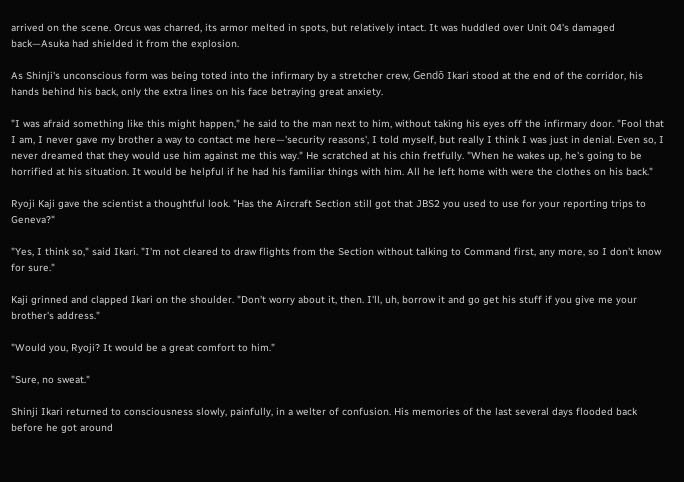arrived on the scene. Orcus was charred, its armor melted in spots, but relatively intact. It was huddled over Unit 04's damaged back—Asuka had shielded it from the explosion.

As Shinji's unconscious form was being toted into the infirmary by a stretcher crew, Gendō Ikari stood at the end of the corridor, his hands behind his back, only the extra lines on his face betraying great anxiety.

"I was afraid something like this might happen," he said to the man next to him, without taking his eyes off the infirmary door. "Fool that I am, I never gave my brother a way to contact me here—'security reasons', I told myself, but really I think I was just in denial. Even so, I never dreamed that they would use him against me this way." He scratched at his chin fretfully. "When he wakes up, he's going to be horrified at his situation. It would be helpful if he had his familiar things with him. All he left home with were the clothes on his back."

Ryoji Kaji gave the scientist a thoughtful look. "Has the Aircraft Section still got that JBS2 you used to use for your reporting trips to Geneva?"

"Yes, I think so," said Ikari. "I'm not cleared to draw flights from the Section without talking to Command first, any more, so I don't know for sure."

Kaji grinned and clapped Ikari on the shoulder. "Don't worry about it, then. I'll, uh, borrow it and go get his stuff if you give me your brother's address."

"Would you, Ryoji? It would be a great comfort to him."

"Sure, no sweat."

Shinji Ikari returned to consciousness slowly, painfully, in a welter of confusion. His memories of the last several days flooded back before he got around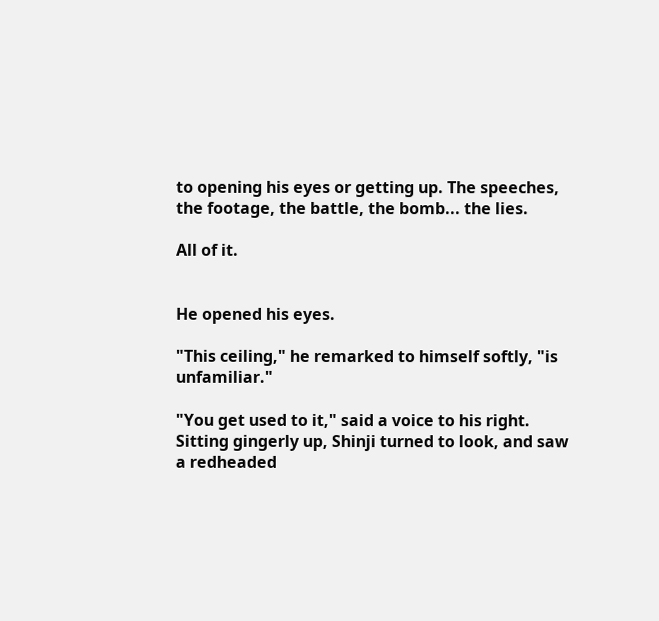to opening his eyes or getting up. The speeches, the footage, the battle, the bomb... the lies.

All of it.


He opened his eyes.

"This ceiling," he remarked to himself softly, "is unfamiliar."

"You get used to it," said a voice to his right. Sitting gingerly up, Shinji turned to look, and saw a redheaded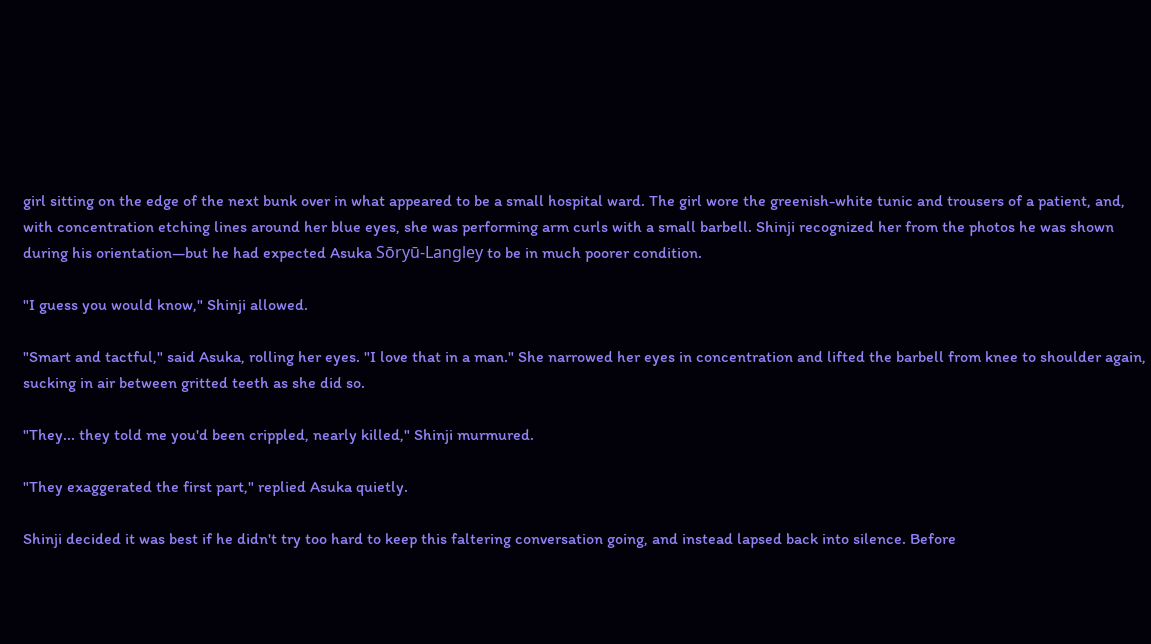girl sitting on the edge of the next bunk over in what appeared to be a small hospital ward. The girl wore the greenish-white tunic and trousers of a patient, and, with concentration etching lines around her blue eyes, she was performing arm curls with a small barbell. Shinji recognized her from the photos he was shown during his orientation—but he had expected Asuka Sōryū-Langley to be in much poorer condition.

"I guess you would know," Shinji allowed.

"Smart and tactful," said Asuka, rolling her eyes. "I love that in a man." She narrowed her eyes in concentration and lifted the barbell from knee to shoulder again, sucking in air between gritted teeth as she did so.

"They... they told me you'd been crippled, nearly killed," Shinji murmured.

"They exaggerated the first part," replied Asuka quietly.

Shinji decided it was best if he didn't try too hard to keep this faltering conversation going, and instead lapsed back into silence. Before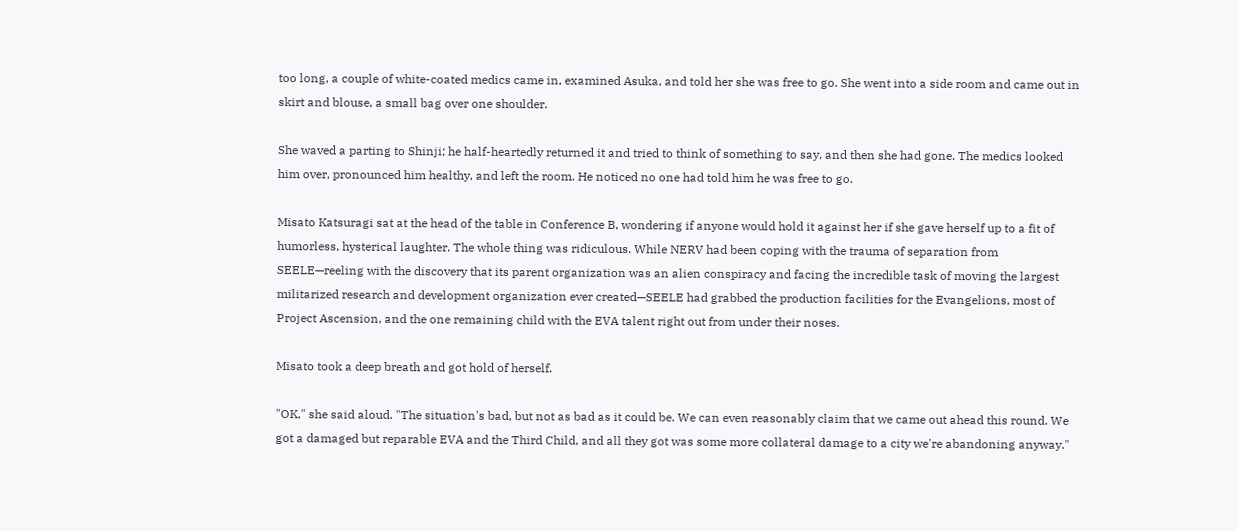too long, a couple of white-coated medics came in, examined Asuka, and told her she was free to go. She went into a side room and came out in skirt and blouse, a small bag over one shoulder.

She waved a parting to Shinji; he half-heartedly returned it and tried to think of something to say, and then she had gone. The medics looked him over, pronounced him healthy, and left the room. He noticed no one had told him he was free to go.

Misato Katsuragi sat at the head of the table in Conference B, wondering if anyone would hold it against her if she gave herself up to a fit of humorless, hysterical laughter. The whole thing was ridiculous. While NERV had been coping with the trauma of separation from SEELE—reeling with the discovery that its parent organization was an alien conspiracy and facing the incredible task of moving the largest militarized research and development organization ever created—SEELE had grabbed the production facilities for the Evangelions, most of Project Ascension, and the one remaining child with the EVA talent right out from under their noses.

Misato took a deep breath and got hold of herself.

"OK," she said aloud. "The situation's bad, but not as bad as it could be. We can even reasonably claim that we came out ahead this round. We got a damaged but reparable EVA and the Third Child, and all they got was some more collateral damage to a city we're abandoning anyway."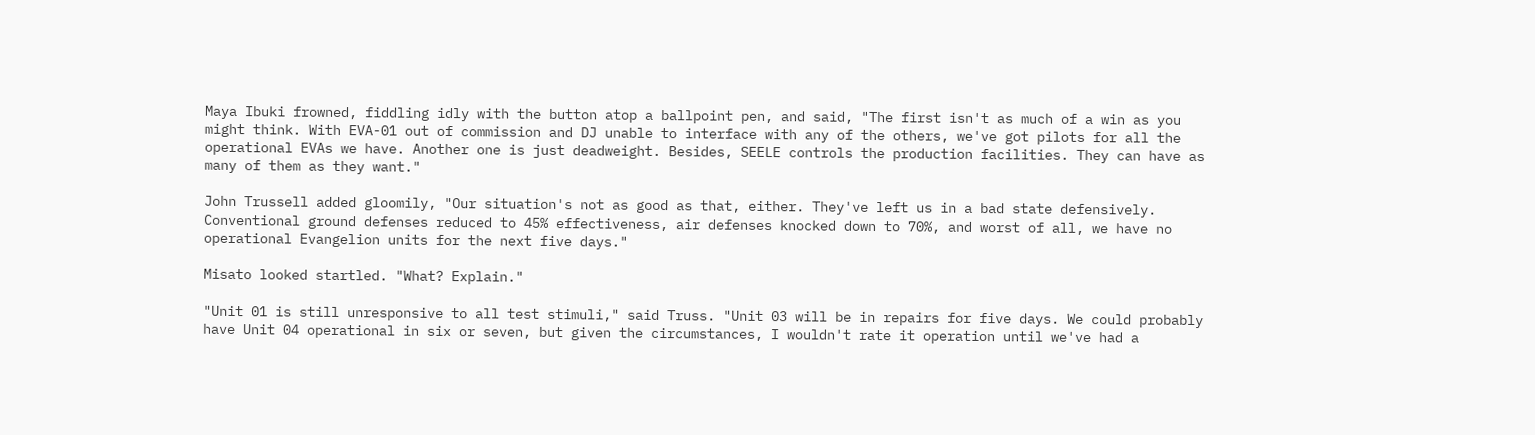Maya Ibuki frowned, fiddling idly with the button atop a ballpoint pen, and said, "The first isn't as much of a win as you might think. With EVA-01 out of commission and DJ unable to interface with any of the others, we've got pilots for all the operational EVAs we have. Another one is just deadweight. Besides, SEELE controls the production facilities. They can have as many of them as they want."

John Trussell added gloomily, "Our situation's not as good as that, either. They've left us in a bad state defensively. Conventional ground defenses reduced to 45% effectiveness, air defenses knocked down to 70%, and worst of all, we have no operational Evangelion units for the next five days."

Misato looked startled. "What? Explain."

"Unit 01 is still unresponsive to all test stimuli," said Truss. "Unit 03 will be in repairs for five days. We could probably have Unit 04 operational in six or seven, but given the circumstances, I wouldn't rate it operation until we've had a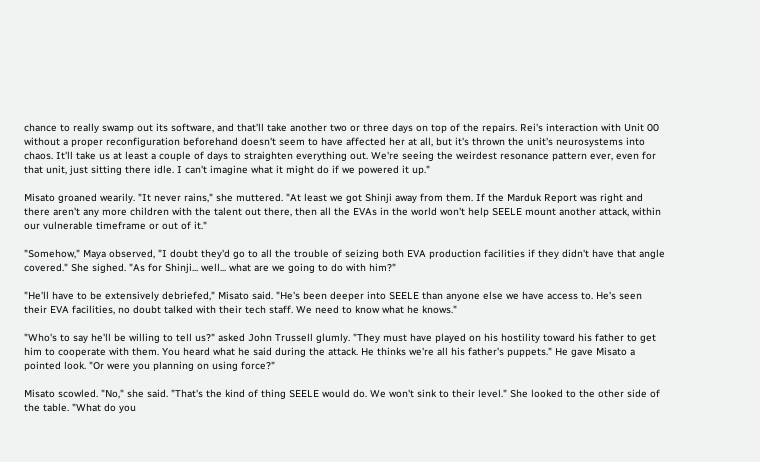chance to really swamp out its software, and that'll take another two or three days on top of the repairs. Rei's interaction with Unit 00 without a proper reconfiguration beforehand doesn't seem to have affected her at all, but it's thrown the unit's neurosystems into chaos. It'll take us at least a couple of days to straighten everything out. We're seeing the weirdest resonance pattern ever, even for that unit, just sitting there idle. I can't imagine what it might do if we powered it up."

Misato groaned wearily. "It never rains," she muttered. "At least we got Shinji away from them. If the Marduk Report was right and there aren't any more children with the talent out there, then all the EVAs in the world won't help SEELE mount another attack, within our vulnerable timeframe or out of it."

"Somehow," Maya observed, "I doubt they'd go to all the trouble of seizing both EVA production facilities if they didn't have that angle covered." She sighed. "As for Shinji... well... what are we going to do with him?"

"He'll have to be extensively debriefed," Misato said. "He's been deeper into SEELE than anyone else we have access to. He's seen their EVA facilities, no doubt talked with their tech staff. We need to know what he knows."

"Who's to say he'll be willing to tell us?" asked John Trussell glumly. "They must have played on his hostility toward his father to get him to cooperate with them. You heard what he said during the attack. He thinks we're all his father's puppets." He gave Misato a pointed look. "Or were you planning on using force?"

Misato scowled. "No," she said. "That's the kind of thing SEELE would do. We won't sink to their level." She looked to the other side of the table. "What do you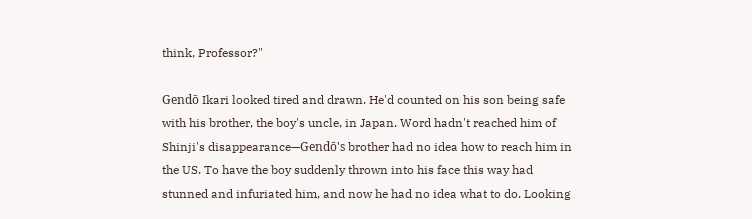think, Professor?"

Gendō Ikari looked tired and drawn. He'd counted on his son being safe with his brother, the boy's uncle, in Japan. Word hadn't reached him of Shinji's disappearance—Gendō's brother had no idea how to reach him in the US. To have the boy suddenly thrown into his face this way had stunned and infuriated him, and now he had no idea what to do. Looking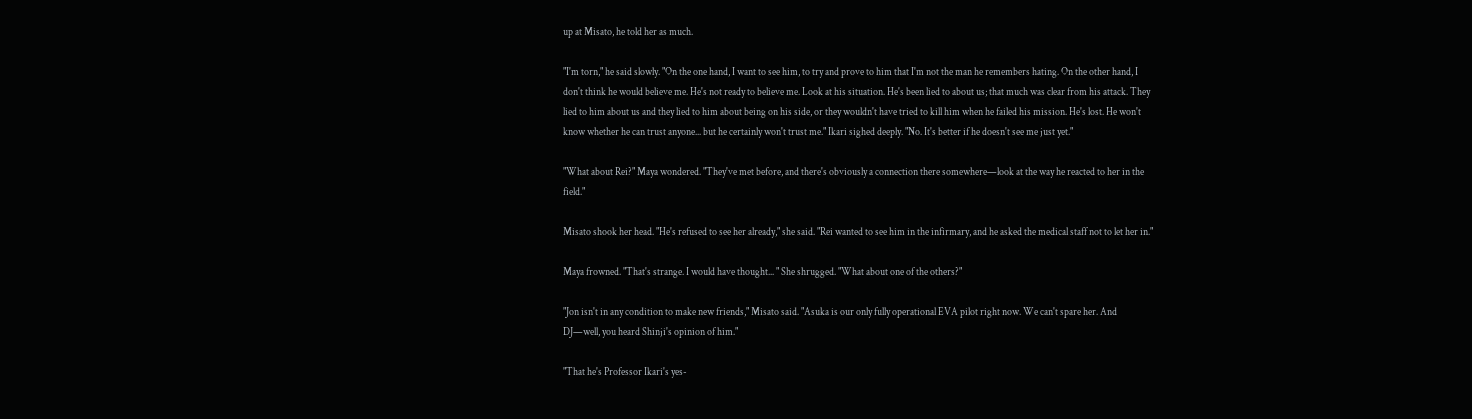up at Misato, he told her as much.

"I'm torn," he said slowly. "On the one hand, I want to see him, to try and prove to him that I'm not the man he remembers hating. On the other hand, I don't think he would believe me. He's not ready to believe me. Look at his situation. He's been lied to about us; that much was clear from his attack. They lied to him about us and they lied to him about being on his side, or they wouldn't have tried to kill him when he failed his mission. He's lost. He won't know whether he can trust anyone... but he certainly won't trust me." Ikari sighed deeply. "No. It's better if he doesn't see me just yet."

"What about Rei?" Maya wondered. "They've met before, and there's obviously a connection there somewhere—look at the way he reacted to her in the field."

Misato shook her head. "He's refused to see her already," she said. "Rei wanted to see him in the infirmary, and he asked the medical staff not to let her in."

Maya frowned. "That's strange. I would have thought... " She shrugged. "What about one of the others?"

"Jon isn't in any condition to make new friends," Misato said. "Asuka is our only fully operational EVA pilot right now. We can't spare her. And DJ—well, you heard Shinji's opinion of him."

"That he's Professor Ikari's yes-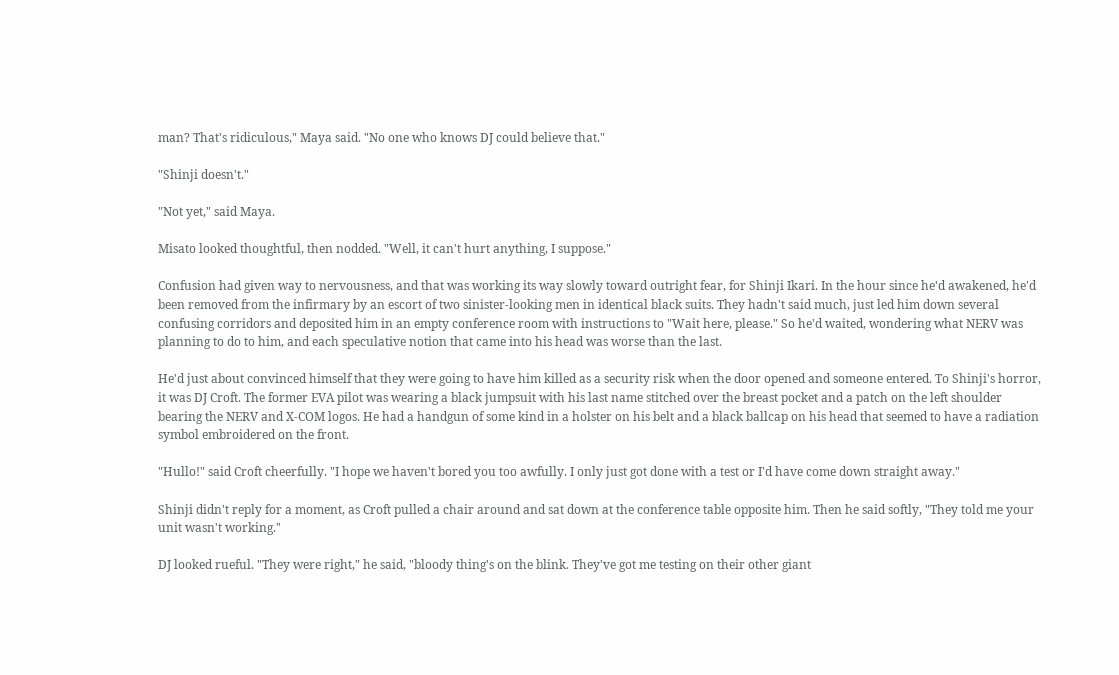man? That's ridiculous," Maya said. "No one who knows DJ could believe that."

"Shinji doesn't."

"Not yet," said Maya.

Misato looked thoughtful, then nodded. "Well, it can't hurt anything, I suppose."

Confusion had given way to nervousness, and that was working its way slowly toward outright fear, for Shinji Ikari. In the hour since he'd awakened, he'd been removed from the infirmary by an escort of two sinister-looking men in identical black suits. They hadn't said much, just led him down several confusing corridors and deposited him in an empty conference room with instructions to "Wait here, please." So he'd waited, wondering what NERV was planning to do to him, and each speculative notion that came into his head was worse than the last.

He'd just about convinced himself that they were going to have him killed as a security risk when the door opened and someone entered. To Shinji's horror, it was DJ Croft. The former EVA pilot was wearing a black jumpsuit with his last name stitched over the breast pocket and a patch on the left shoulder bearing the NERV and X-COM logos. He had a handgun of some kind in a holster on his belt and a black ballcap on his head that seemed to have a radiation symbol embroidered on the front.

"Hullo!" said Croft cheerfully. "I hope we haven't bored you too awfully. I only just got done with a test or I'd have come down straight away."

Shinji didn't reply for a moment, as Croft pulled a chair around and sat down at the conference table opposite him. Then he said softly, "They told me your unit wasn't working."

DJ looked rueful. "They were right," he said, "bloody thing's on the blink. They've got me testing on their other giant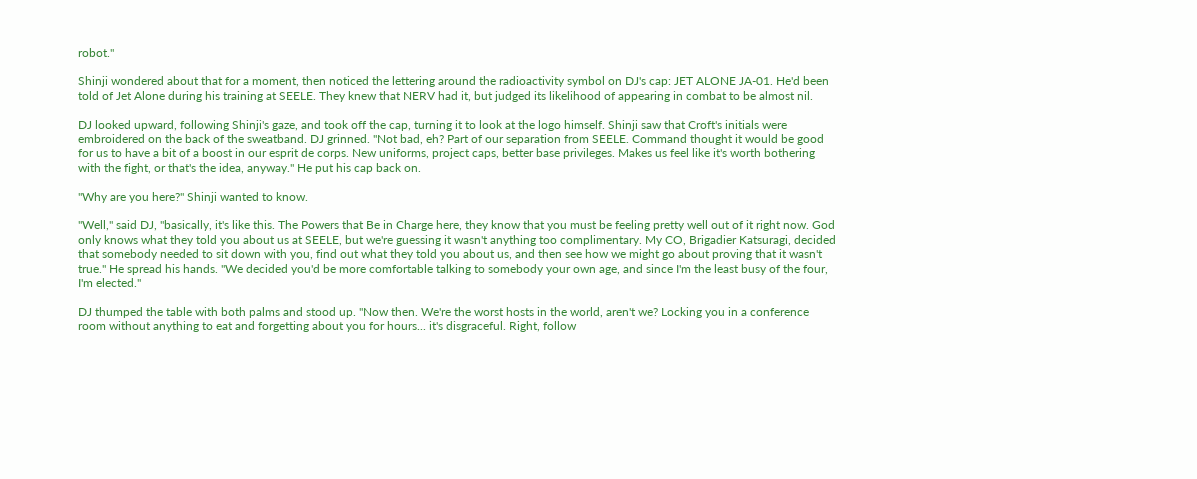robot."

Shinji wondered about that for a moment, then noticed the lettering around the radioactivity symbol on DJ's cap: JET ALONE JA-01. He'd been told of Jet Alone during his training at SEELE. They knew that NERV had it, but judged its likelihood of appearing in combat to be almost nil.

DJ looked upward, following Shinji's gaze, and took off the cap, turning it to look at the logo himself. Shinji saw that Croft's initials were embroidered on the back of the sweatband. DJ grinned. "Not bad, eh? Part of our separation from SEELE. Command thought it would be good for us to have a bit of a boost in our esprit de corps. New uniforms, project caps, better base privileges. Makes us feel like it's worth bothering with the fight, or that's the idea, anyway." He put his cap back on.

"Why are you here?" Shinji wanted to know.

"Well," said DJ, "basically, it's like this. The Powers that Be in Charge here, they know that you must be feeling pretty well out of it right now. God only knows what they told you about us at SEELE, but we're guessing it wasn't anything too complimentary. My CO, Brigadier Katsuragi, decided that somebody needed to sit down with you, find out what they told you about us, and then see how we might go about proving that it wasn't true." He spread his hands. "We decided you'd be more comfortable talking to somebody your own age, and since I'm the least busy of the four, I'm elected."

DJ thumped the table with both palms and stood up. "Now then. We're the worst hosts in the world, aren't we? Locking you in a conference room without anything to eat and forgetting about you for hours... it's disgraceful. Right, follow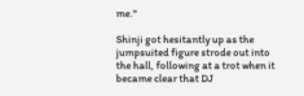me."

Shinji got hesitantly up as the jumpsuited figure strode out into the hall, following at a trot when it became clear that DJ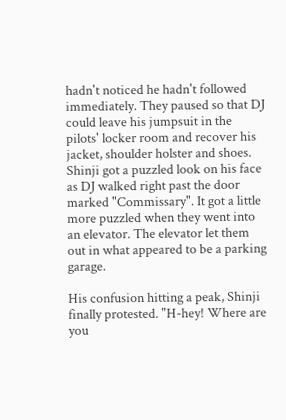hadn't noticed he hadn't followed immediately. They paused so that DJ could leave his jumpsuit in the pilots' locker room and recover his jacket, shoulder holster and shoes. Shinji got a puzzled look on his face as DJ walked right past the door marked "Commissary". It got a little more puzzled when they went into an elevator. The elevator let them out in what appeared to be a parking garage.

His confusion hitting a peak, Shinji finally protested. "H-hey! Where are you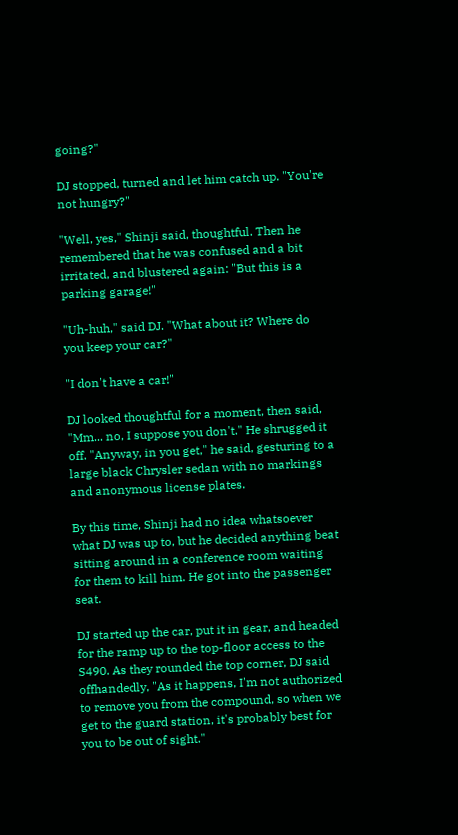going?"

DJ stopped, turned and let him catch up. "You're not hungry?"

"Well, yes," Shinji said, thoughtful. Then he remembered that he was confused and a bit irritated, and blustered again: "But this is a parking garage!"

"Uh-huh," said DJ. "What about it? Where do you keep your car?"

"I don't have a car!"

DJ looked thoughtful for a moment, then said, "Mm... no, I suppose you don't." He shrugged it off. "Anyway, in you get," he said, gesturing to a large black Chrysler sedan with no markings and anonymous license plates.

By this time, Shinji had no idea whatsoever what DJ was up to, but he decided anything beat sitting around in a conference room waiting for them to kill him. He got into the passenger seat.

DJ started up the car, put it in gear, and headed for the ramp up to the top-floor access to the S490. As they rounded the top corner, DJ said offhandedly, "As it happens, I'm not authorized to remove you from the compound, so when we get to the guard station, it's probably best for you to be out of sight."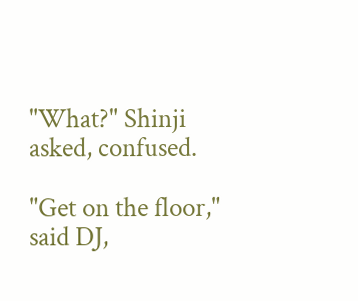"What?" Shinji asked, confused.

"Get on the floor," said DJ,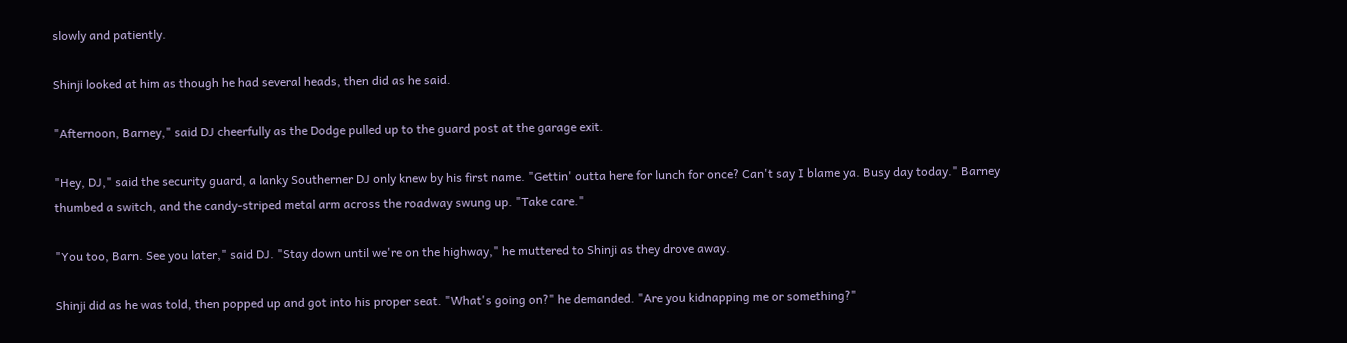slowly and patiently.

Shinji looked at him as though he had several heads, then did as he said.

"Afternoon, Barney," said DJ cheerfully as the Dodge pulled up to the guard post at the garage exit.

"Hey, DJ," said the security guard, a lanky Southerner DJ only knew by his first name. "Gettin' outta here for lunch for once? Can't say I blame ya. Busy day today." Barney thumbed a switch, and the candy-striped metal arm across the roadway swung up. "Take care."

"You too, Barn. See you later," said DJ. "Stay down until we're on the highway," he muttered to Shinji as they drove away.

Shinji did as he was told, then popped up and got into his proper seat. "What's going on?" he demanded. "Are you kidnapping me or something?"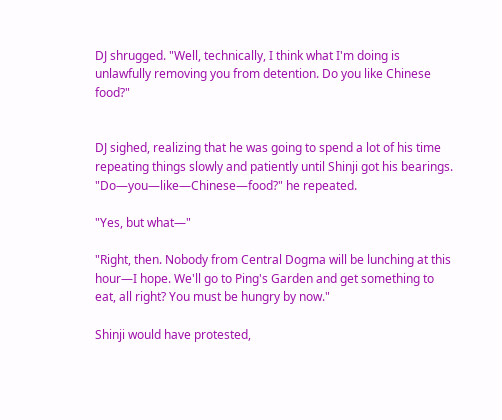DJ shrugged. "Well, technically, I think what I'm doing is unlawfully removing you from detention. Do you like Chinese food?"


DJ sighed, realizing that he was going to spend a lot of his time repeating things slowly and patiently until Shinji got his bearings. "Do—you—like—Chinese—food?" he repeated.

"Yes, but what—"

"Right, then. Nobody from Central Dogma will be lunching at this hour—I hope. We'll go to Ping's Garden and get something to eat, all right? You must be hungry by now."

Shinji would have protested,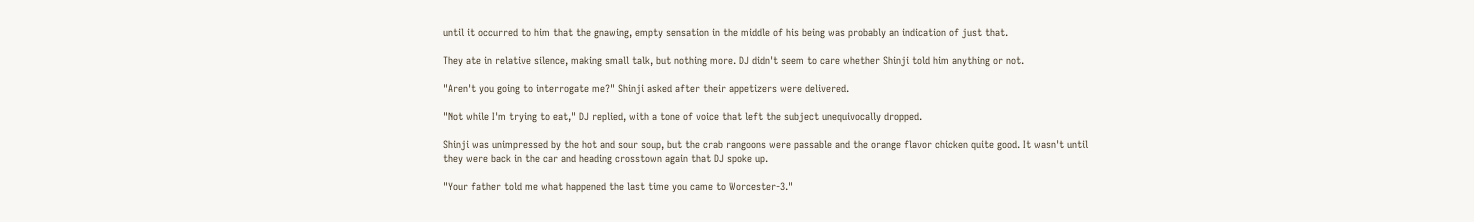until it occurred to him that the gnawing, empty sensation in the middle of his being was probably an indication of just that.

They ate in relative silence, making small talk, but nothing more. DJ didn't seem to care whether Shinji told him anything or not.

"Aren't you going to interrogate me?" Shinji asked after their appetizers were delivered.

"Not while I'm trying to eat," DJ replied, with a tone of voice that left the subject unequivocally dropped.

Shinji was unimpressed by the hot and sour soup, but the crab rangoons were passable and the orange flavor chicken quite good. It wasn't until they were back in the car and heading crosstown again that DJ spoke up.

"Your father told me what happened the last time you came to Worcester-3."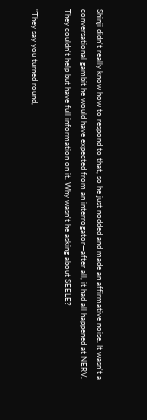Shinji didn't really know how to respond to that, so he just nodded and made an affirmative noise. It wasn't a conversational gambit he would have expected from an interrogator—after all, it had all happened at NERV. They couldn't help but have full information on it. Why wasn't he asking about SEELE?

"They say you turned round,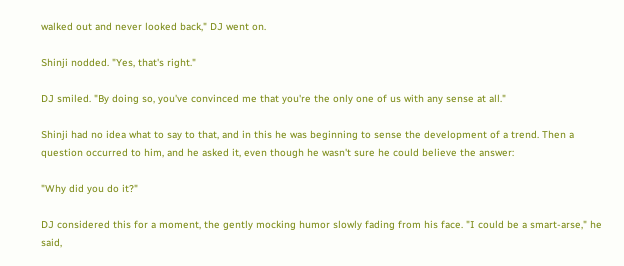walked out and never looked back," DJ went on.

Shinji nodded. "Yes, that's right."

DJ smiled. "By doing so, you've convinced me that you're the only one of us with any sense at all."

Shinji had no idea what to say to that, and in this he was beginning to sense the development of a trend. Then a question occurred to him, and he asked it, even though he wasn't sure he could believe the answer:

"Why did you do it?"

DJ considered this for a moment, the gently mocking humor slowly fading from his face. "I could be a smart-arse," he said,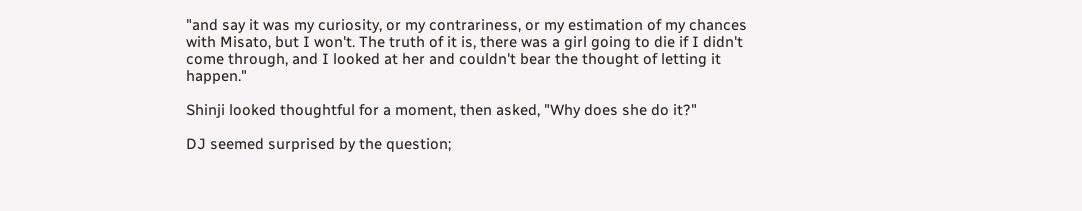"and say it was my curiosity, or my contrariness, or my estimation of my chances with Misato, but I won't. The truth of it is, there was a girl going to die if I didn't come through, and I looked at her and couldn't bear the thought of letting it happen."

Shinji looked thoughtful for a moment, then asked, "Why does she do it?"

DJ seemed surprised by the question;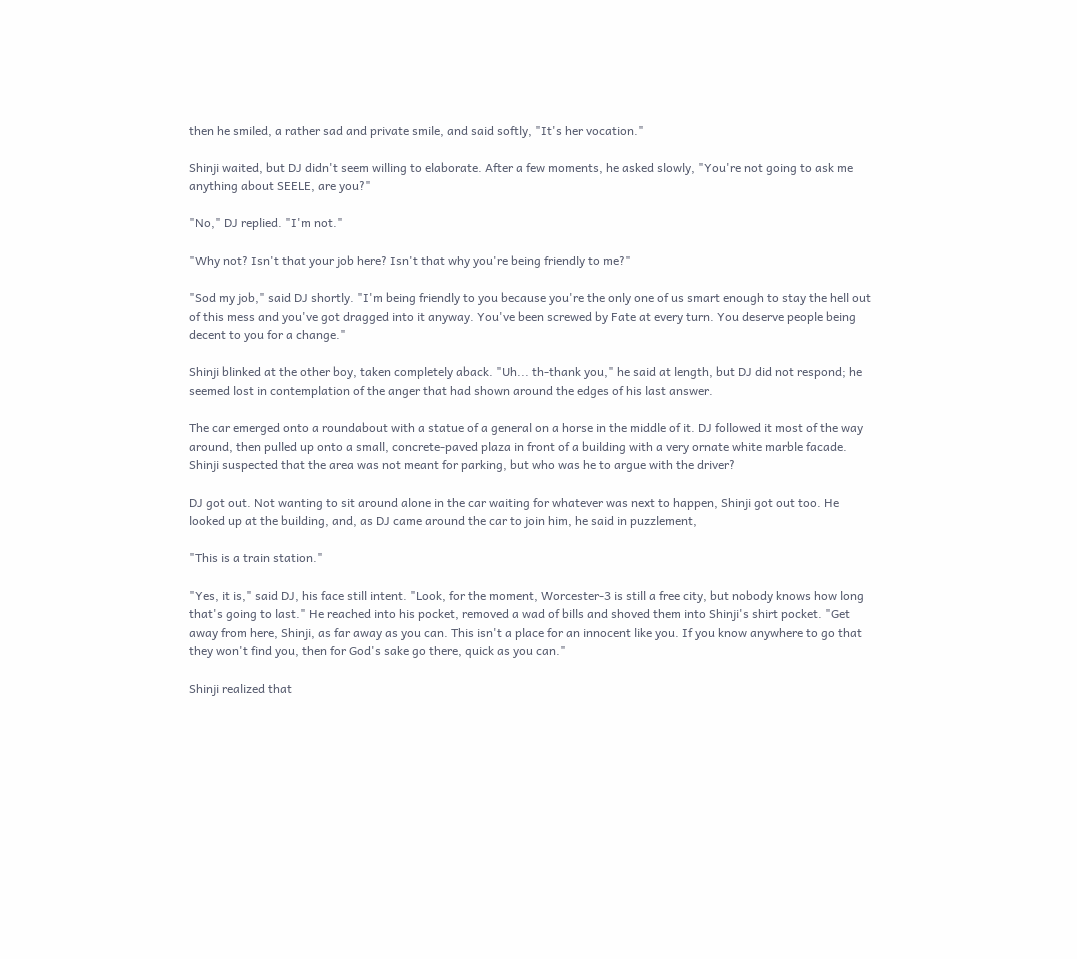then he smiled, a rather sad and private smile, and said softly, "It's her vocation."

Shinji waited, but DJ didn't seem willing to elaborate. After a few moments, he asked slowly, "You're not going to ask me anything about SEELE, are you?"

"No," DJ replied. "I'm not."

"Why not? Isn't that your job here? Isn't that why you're being friendly to me?"

"Sod my job," said DJ shortly. "I'm being friendly to you because you're the only one of us smart enough to stay the hell out of this mess and you've got dragged into it anyway. You've been screwed by Fate at every turn. You deserve people being decent to you for a change."

Shinji blinked at the other boy, taken completely aback. "Uh... th-thank you," he said at length, but DJ did not respond; he seemed lost in contemplation of the anger that had shown around the edges of his last answer.

The car emerged onto a roundabout with a statue of a general on a horse in the middle of it. DJ followed it most of the way around, then pulled up onto a small, concrete-paved plaza in front of a building with a very ornate white marble facade. Shinji suspected that the area was not meant for parking, but who was he to argue with the driver?

DJ got out. Not wanting to sit around alone in the car waiting for whatever was next to happen, Shinji got out too. He looked up at the building, and, as DJ came around the car to join him, he said in puzzlement,

"This is a train station."

"Yes, it is," said DJ, his face still intent. "Look, for the moment, Worcester-3 is still a free city, but nobody knows how long that's going to last." He reached into his pocket, removed a wad of bills and shoved them into Shinji's shirt pocket. "Get away from here, Shinji, as far away as you can. This isn't a place for an innocent like you. If you know anywhere to go that they won't find you, then for God's sake go there, quick as you can."

Shinji realized that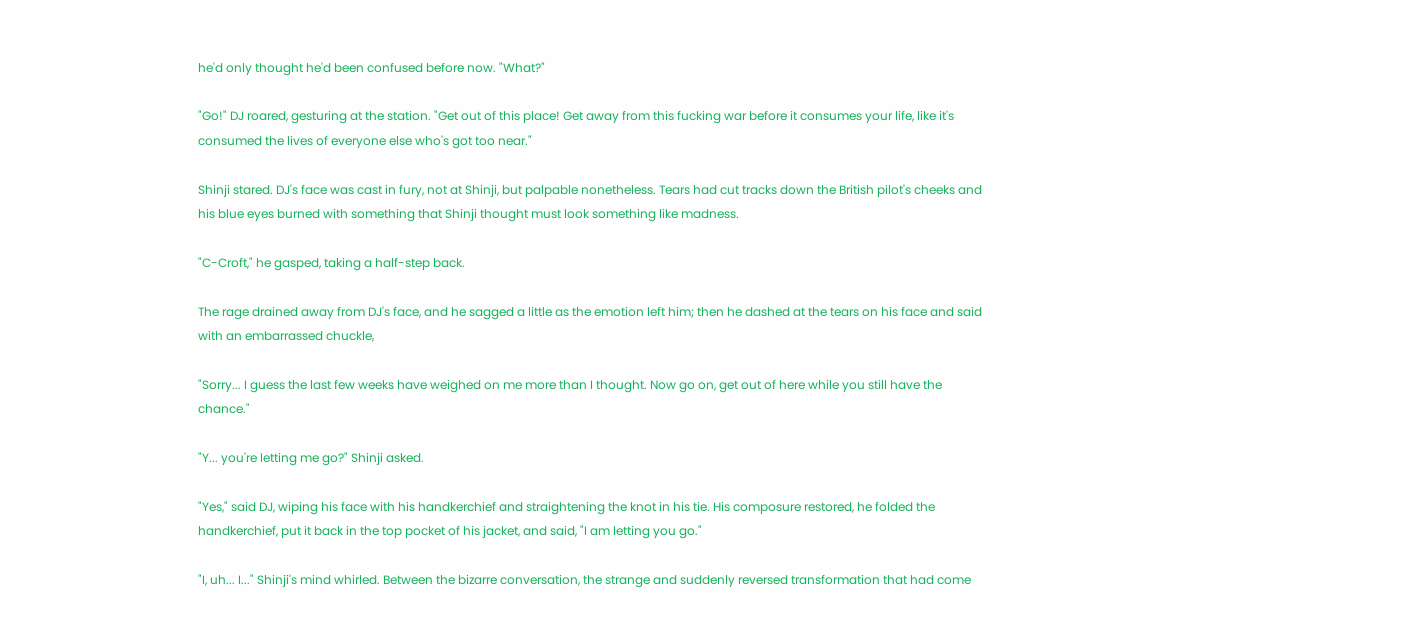he'd only thought he'd been confused before now. "What?"

"Go!" DJ roared, gesturing at the station. "Get out of this place! Get away from this fucking war before it consumes your life, like it's consumed the lives of everyone else who's got too near."

Shinji stared. DJ's face was cast in fury, not at Shinji, but palpable nonetheless. Tears had cut tracks down the British pilot's cheeks and his blue eyes burned with something that Shinji thought must look something like madness.

"C-Croft," he gasped, taking a half-step back.

The rage drained away from DJ's face, and he sagged a little as the emotion left him; then he dashed at the tears on his face and said with an embarrassed chuckle,

"Sorry... I guess the last few weeks have weighed on me more than I thought. Now go on, get out of here while you still have the chance."

"Y... you're letting me go?" Shinji asked.

"Yes," said DJ, wiping his face with his handkerchief and straightening the knot in his tie. His composure restored, he folded the handkerchief, put it back in the top pocket of his jacket, and said, "I am letting you go."

"I, uh... I..." Shinji's mind whirled. Between the bizarre conversation, the strange and suddenly reversed transformation that had come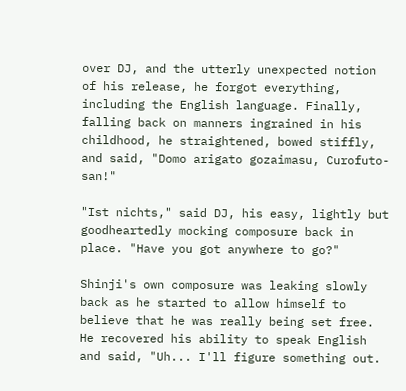over DJ, and the utterly unexpected notion of his release, he forgot everything, including the English language. Finally, falling back on manners ingrained in his childhood, he straightened, bowed stiffly, and said, "Domo arigato gozaimasu, Curofuto-san!"

"Ist nichts," said DJ, his easy, lightly but goodheartedly mocking composure back in place. "Have you got anywhere to go?"

Shinji's own composure was leaking slowly back as he started to allow himself to believe that he was really being set free. He recovered his ability to speak English and said, "Uh... I'll figure something out.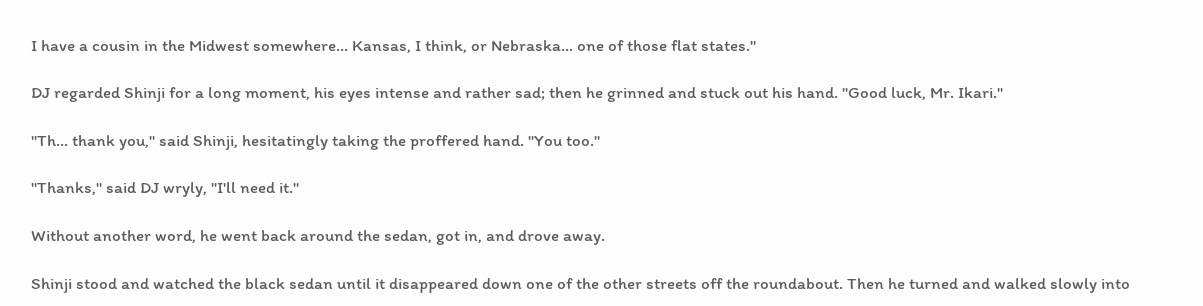I have a cousin in the Midwest somewhere... Kansas, I think, or Nebraska... one of those flat states."

DJ regarded Shinji for a long moment, his eyes intense and rather sad; then he grinned and stuck out his hand. "Good luck, Mr. Ikari."

"Th... thank you," said Shinji, hesitatingly taking the proffered hand. "You too."

"Thanks," said DJ wryly, "I'll need it."

Without another word, he went back around the sedan, got in, and drove away.

Shinji stood and watched the black sedan until it disappeared down one of the other streets off the roundabout. Then he turned and walked slowly into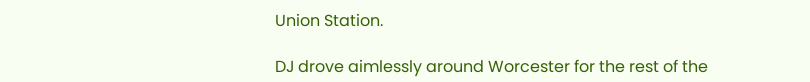Union Station.

DJ drove aimlessly around Worcester for the rest of the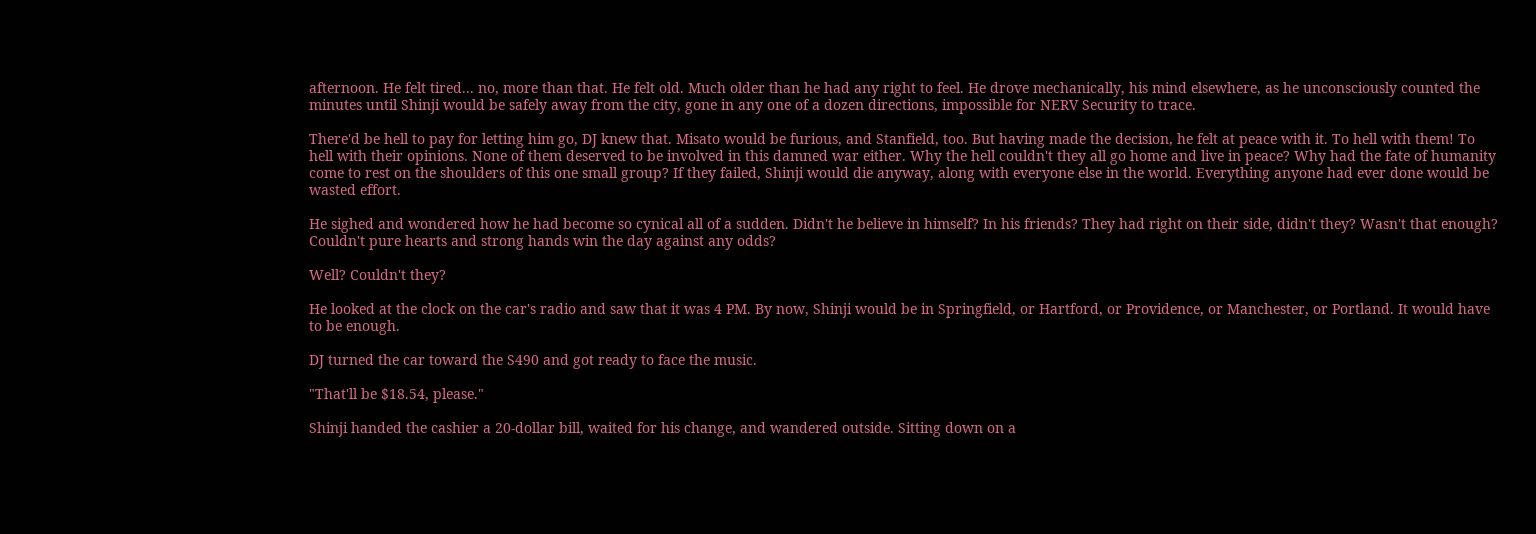afternoon. He felt tired... no, more than that. He felt old. Much older than he had any right to feel. He drove mechanically, his mind elsewhere, as he unconsciously counted the minutes until Shinji would be safely away from the city, gone in any one of a dozen directions, impossible for NERV Security to trace.

There'd be hell to pay for letting him go, DJ knew that. Misato would be furious, and Stanfield, too. But having made the decision, he felt at peace with it. To hell with them! To hell with their opinions. None of them deserved to be involved in this damned war either. Why the hell couldn't they all go home and live in peace? Why had the fate of humanity come to rest on the shoulders of this one small group? If they failed, Shinji would die anyway, along with everyone else in the world. Everything anyone had ever done would be wasted effort.

He sighed and wondered how he had become so cynical all of a sudden. Didn't he believe in himself? In his friends? They had right on their side, didn't they? Wasn't that enough? Couldn't pure hearts and strong hands win the day against any odds?

Well? Couldn't they?

He looked at the clock on the car's radio and saw that it was 4 PM. By now, Shinji would be in Springfield, or Hartford, or Providence, or Manchester, or Portland. It would have to be enough.

DJ turned the car toward the S490 and got ready to face the music.

"That'll be $18.54, please."

Shinji handed the cashier a 20-dollar bill, waited for his change, and wandered outside. Sitting down on a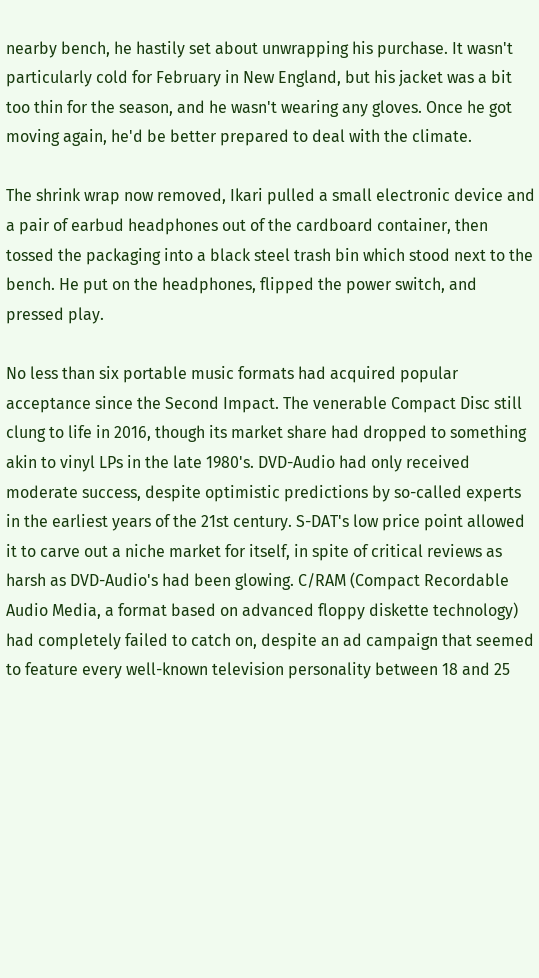nearby bench, he hastily set about unwrapping his purchase. It wasn't particularly cold for February in New England, but his jacket was a bit too thin for the season, and he wasn't wearing any gloves. Once he got moving again, he'd be better prepared to deal with the climate.

The shrink wrap now removed, Ikari pulled a small electronic device and a pair of earbud headphones out of the cardboard container, then tossed the packaging into a black steel trash bin which stood next to the bench. He put on the headphones, flipped the power switch, and pressed play.

No less than six portable music formats had acquired popular acceptance since the Second Impact. The venerable Compact Disc still clung to life in 2016, though its market share had dropped to something akin to vinyl LPs in the late 1980's. DVD-Audio had only received moderate success, despite optimistic predictions by so-called experts in the earliest years of the 21st century. S-DAT's low price point allowed it to carve out a niche market for itself, in spite of critical reviews as harsh as DVD-Audio's had been glowing. C/RAM (Compact Recordable Audio Media, a format based on advanced floppy diskette technology) had completely failed to catch on, despite an ad campaign that seemed to feature every well-known television personality between 18 and 25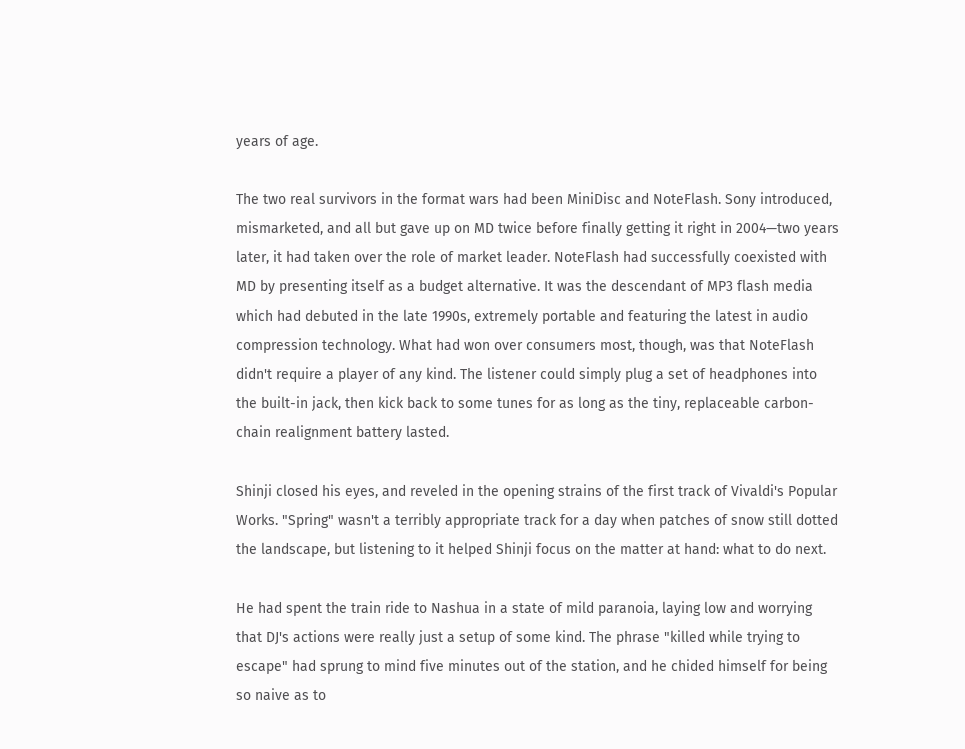years of age.

The two real survivors in the format wars had been MiniDisc and NoteFlash. Sony introduced, mismarketed, and all but gave up on MD twice before finally getting it right in 2004—two years later, it had taken over the role of market leader. NoteFlash had successfully coexisted with MD by presenting itself as a budget alternative. It was the descendant of MP3 flash media which had debuted in the late 1990s, extremely portable and featuring the latest in audio compression technology. What had won over consumers most, though, was that NoteFlash didn't require a player of any kind. The listener could simply plug a set of headphones into the built-in jack, then kick back to some tunes for as long as the tiny, replaceable carbon-chain realignment battery lasted.

Shinji closed his eyes, and reveled in the opening strains of the first track of Vivaldi's Popular Works. "Spring" wasn't a terribly appropriate track for a day when patches of snow still dotted the landscape, but listening to it helped Shinji focus on the matter at hand: what to do next.

He had spent the train ride to Nashua in a state of mild paranoia, laying low and worrying that DJ's actions were really just a setup of some kind. The phrase "killed while trying to escape" had sprung to mind five minutes out of the station, and he chided himself for being so naive as to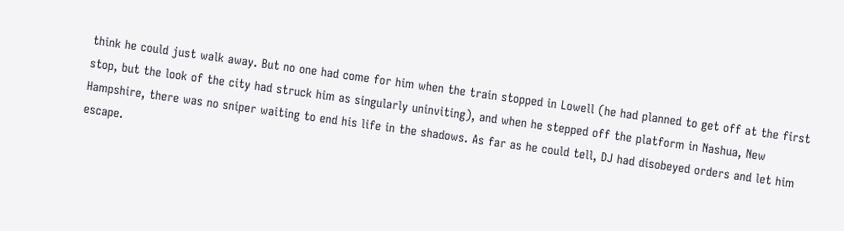think he could just walk away. But no one had come for him when the train stopped in Lowell (he had planned to get off at the first stop, but the look of the city had struck him as singularly uninviting), and when he stepped off the platform in Nashua, New Hampshire, there was no sniper waiting to end his life in the shadows. As far as he could tell, DJ had disobeyed orders and let him escape.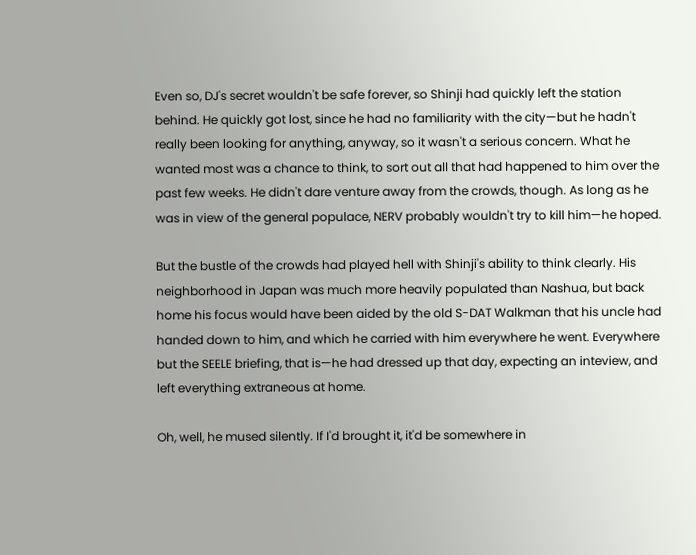Even so, DJ's secret wouldn't be safe forever, so Shinji had quickly left the station behind. He quickly got lost, since he had no familiarity with the city—but he hadn't really been looking for anything, anyway, so it wasn't a serious concern. What he wanted most was a chance to think, to sort out all that had happened to him over the past few weeks. He didn't dare venture away from the crowds, though. As long as he was in view of the general populace, NERV probably wouldn't try to kill him—he hoped.

But the bustle of the crowds had played hell with Shinji's ability to think clearly. His neighborhood in Japan was much more heavily populated than Nashua, but back home his focus would have been aided by the old S-DAT Walkman that his uncle had handed down to him, and which he carried with him everywhere he went. Everywhere but the SEELE briefing, that is—he had dressed up that day, expecting an inteview, and left everything extraneous at home.

Oh, well, he mused silently. If I'd brought it, it'd be somewhere in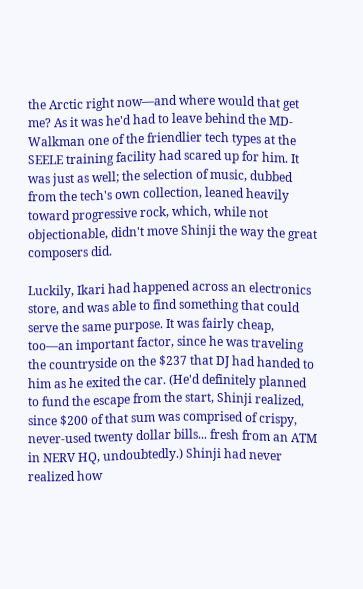the Arctic right now—and where would that get me? As it was he'd had to leave behind the MD-Walkman one of the friendlier tech types at the SEELE training facility had scared up for him. It was just as well; the selection of music, dubbed from the tech's own collection, leaned heavily toward progressive rock, which, while not objectionable, didn't move Shinji the way the great composers did.

Luckily, Ikari had happened across an electronics store, and was able to find something that could serve the same purpose. It was fairly cheap, too—an important factor, since he was traveling the countryside on the $237 that DJ had handed to him as he exited the car. (He'd definitely planned to fund the escape from the start, Shinji realized, since $200 of that sum was comprised of crispy, never-used twenty dollar bills... fresh from an ATM in NERV HQ, undoubtedly.) Shinji had never realized how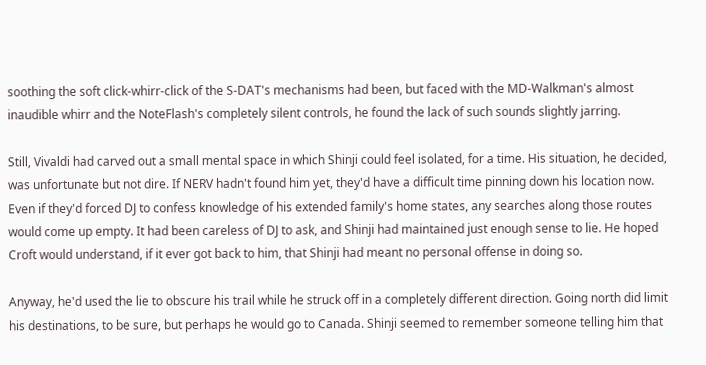soothing the soft click-whirr-click of the S-DAT's mechanisms had been, but faced with the MD-Walkman's almost inaudible whirr and the NoteFlash's completely silent controls, he found the lack of such sounds slightly jarring.

Still, Vivaldi had carved out a small mental space in which Shinji could feel isolated, for a time. His situation, he decided, was unfortunate but not dire. If NERV hadn't found him yet, they'd have a difficult time pinning down his location now. Even if they'd forced DJ to confess knowledge of his extended family's home states, any searches along those routes would come up empty. It had been careless of DJ to ask, and Shinji had maintained just enough sense to lie. He hoped Croft would understand, if it ever got back to him, that Shinji had meant no personal offense in doing so.

Anyway, he'd used the lie to obscure his trail while he struck off in a completely different direction. Going north did limit his destinations, to be sure, but perhaps he would go to Canada. Shinji seemed to remember someone telling him that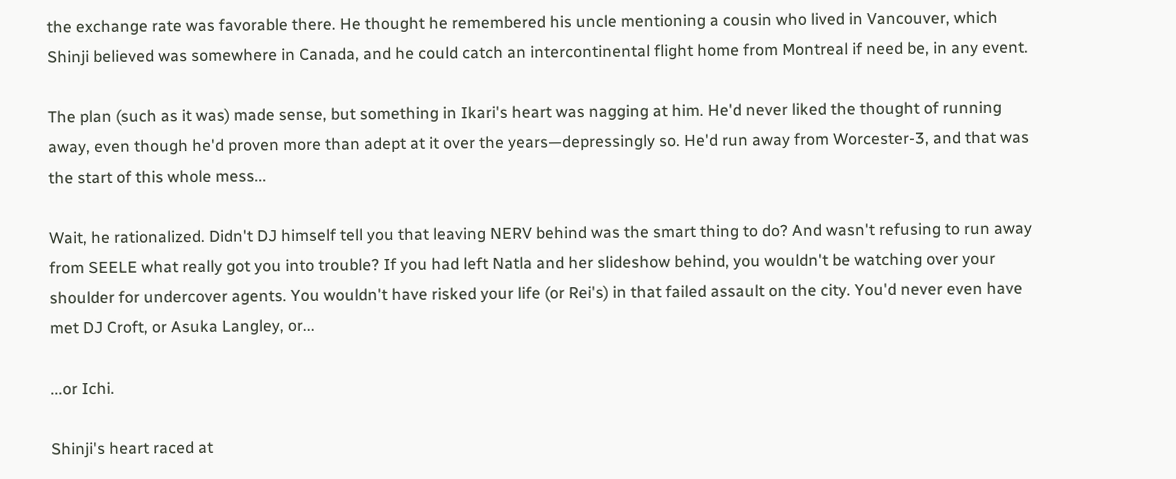the exchange rate was favorable there. He thought he remembered his uncle mentioning a cousin who lived in Vancouver, which Shinji believed was somewhere in Canada, and he could catch an intercontinental flight home from Montreal if need be, in any event.

The plan (such as it was) made sense, but something in Ikari's heart was nagging at him. He'd never liked the thought of running away, even though he'd proven more than adept at it over the years—depressingly so. He'd run away from Worcester-3, and that was the start of this whole mess...

Wait, he rationalized. Didn't DJ himself tell you that leaving NERV behind was the smart thing to do? And wasn't refusing to run away from SEELE what really got you into trouble? If you had left Natla and her slideshow behind, you wouldn't be watching over your shoulder for undercover agents. You wouldn't have risked your life (or Rei's) in that failed assault on the city. You'd never even have met DJ Croft, or Asuka Langley, or...

...or Ichi.

Shinji's heart raced at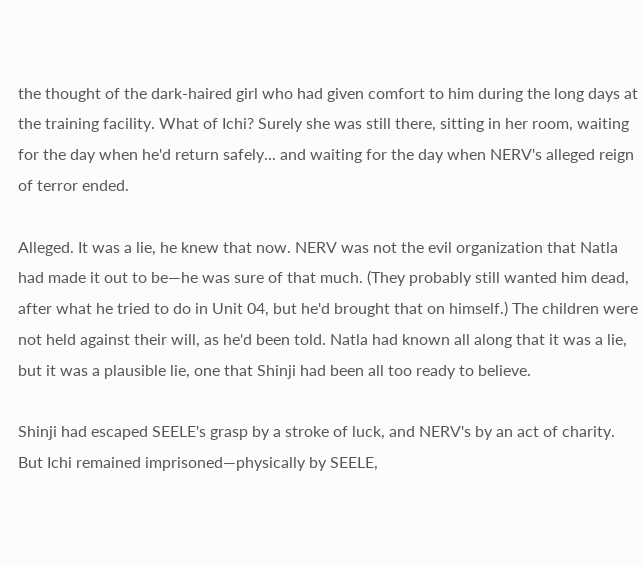the thought of the dark-haired girl who had given comfort to him during the long days at the training facility. What of Ichi? Surely she was still there, sitting in her room, waiting for the day when he'd return safely... and waiting for the day when NERV's alleged reign of terror ended.

Alleged. It was a lie, he knew that now. NERV was not the evil organization that Natla had made it out to be—he was sure of that much. (They probably still wanted him dead, after what he tried to do in Unit 04, but he'd brought that on himself.) The children were not held against their will, as he'd been told. Natla had known all along that it was a lie, but it was a plausible lie, one that Shinji had been all too ready to believe.

Shinji had escaped SEELE's grasp by a stroke of luck, and NERV's by an act of charity. But Ichi remained imprisoned—physically by SEELE,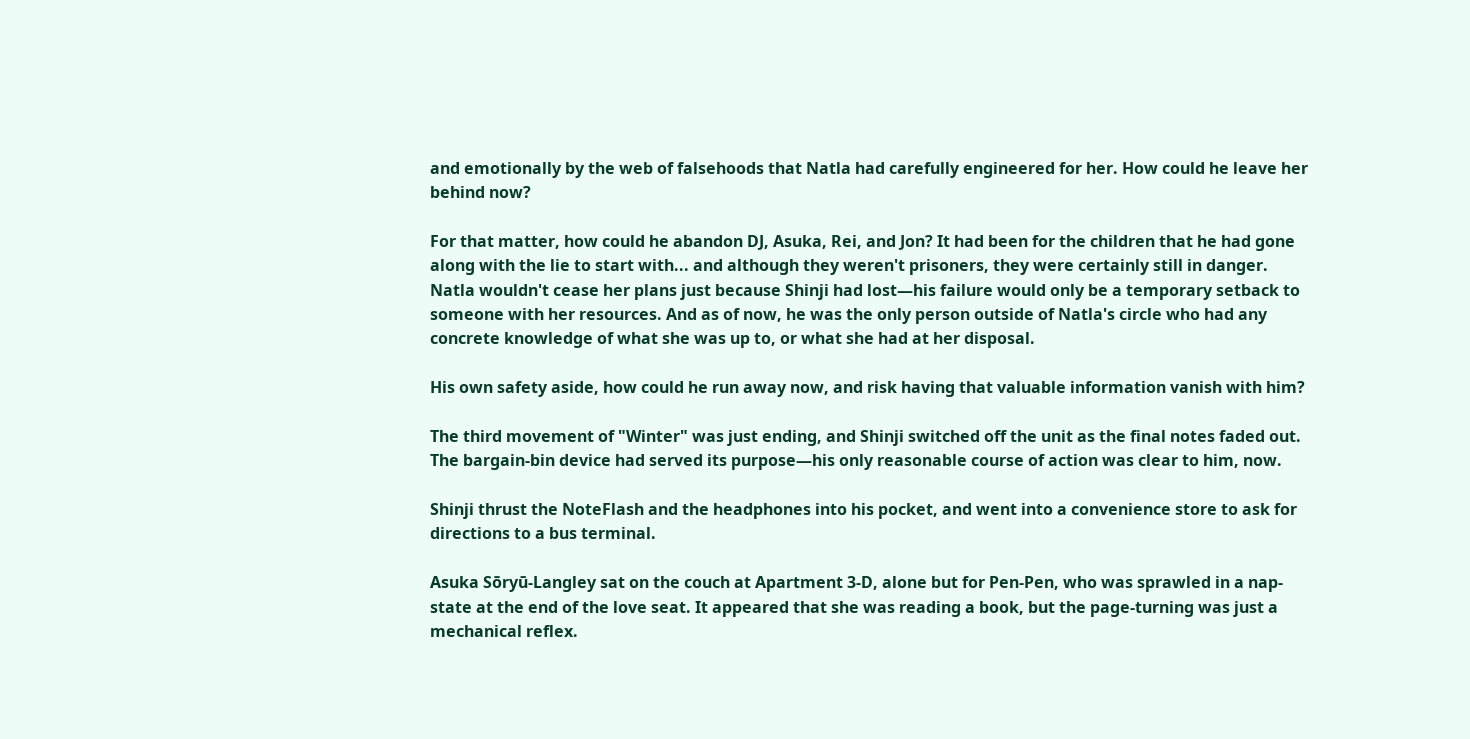and emotionally by the web of falsehoods that Natla had carefully engineered for her. How could he leave her behind now?

For that matter, how could he abandon DJ, Asuka, Rei, and Jon? It had been for the children that he had gone along with the lie to start with... and although they weren't prisoners, they were certainly still in danger. Natla wouldn't cease her plans just because Shinji had lost—his failure would only be a temporary setback to someone with her resources. And as of now, he was the only person outside of Natla's circle who had any concrete knowledge of what she was up to, or what she had at her disposal.

His own safety aside, how could he run away now, and risk having that valuable information vanish with him?

The third movement of "Winter" was just ending, and Shinji switched off the unit as the final notes faded out. The bargain-bin device had served its purpose—his only reasonable course of action was clear to him, now.

Shinji thrust the NoteFlash and the headphones into his pocket, and went into a convenience store to ask for directions to a bus terminal.

Asuka Sōryū-Langley sat on the couch at Apartment 3-D, alone but for Pen-Pen, who was sprawled in a nap-state at the end of the love seat. It appeared that she was reading a book, but the page-turning was just a mechanical reflex.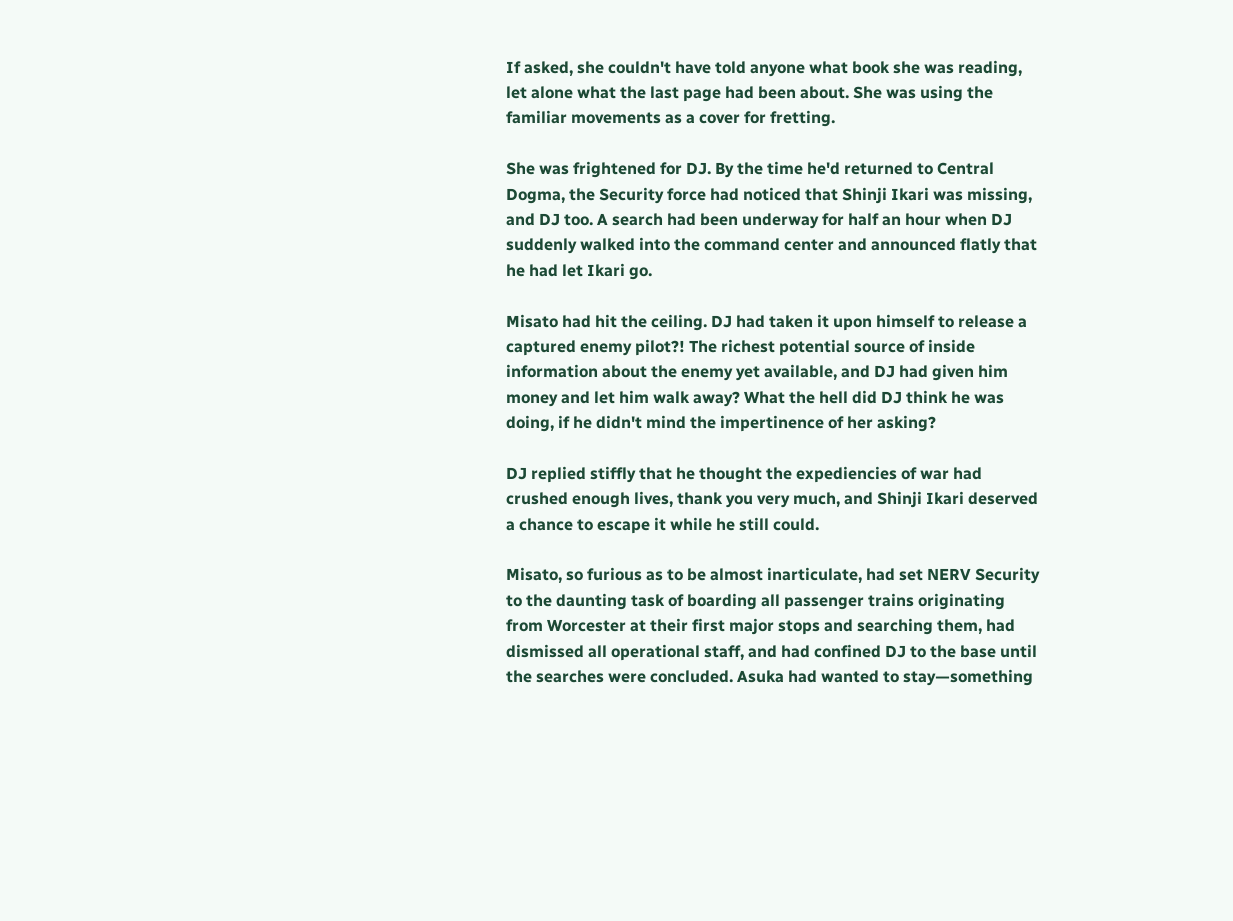If asked, she couldn't have told anyone what book she was reading, let alone what the last page had been about. She was using the familiar movements as a cover for fretting.

She was frightened for DJ. By the time he'd returned to Central Dogma, the Security force had noticed that Shinji Ikari was missing, and DJ too. A search had been underway for half an hour when DJ suddenly walked into the command center and announced flatly that he had let Ikari go.

Misato had hit the ceiling. DJ had taken it upon himself to release a captured enemy pilot?! The richest potential source of inside information about the enemy yet available, and DJ had given him money and let him walk away? What the hell did DJ think he was doing, if he didn't mind the impertinence of her asking?

DJ replied stiffly that he thought the expediencies of war had crushed enough lives, thank you very much, and Shinji Ikari deserved a chance to escape it while he still could.

Misato, so furious as to be almost inarticulate, had set NERV Security to the daunting task of boarding all passenger trains originating from Worcester at their first major stops and searching them, had dismissed all operational staff, and had confined DJ to the base until the searches were concluded. Asuka had wanted to stay—something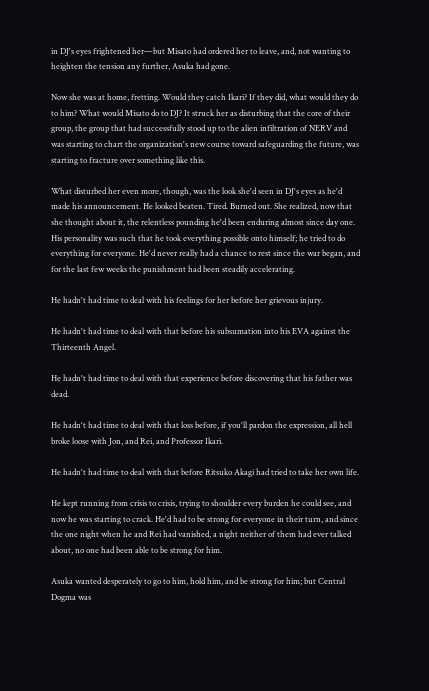in DJ's eyes frightened her—but Misato had ordered her to leave, and, not wanting to heighten the tension any further, Asuka had gone.

Now she was at home, fretting. Would they catch Ikari? If they did, what would they do to him? What would Misato do to DJ? It struck her as disturbing that the core of their group, the group that had successfully stood up to the alien infiltration of NERV and was starting to chart the organization's new course toward safeguarding the future, was starting to fracture over something like this.

What disturbed her even more, though, was the look she'd seen in DJ's eyes as he'd made his announcement. He looked beaten. Tired. Burned out. She realized, now that she thought about it, the relentless pounding he'd been enduring almost since day one. His personality was such that he took everything possible onto himself; he tried to do everything for everyone. He'd never really had a chance to rest since the war began, and for the last few weeks the punishment had been steadily accelerating.

He hadn't had time to deal with his feelings for her before her grievous injury.

He hadn't had time to deal with that before his subsumation into his EVA against the Thirteenth Angel.

He hadn't had time to deal with that experience before discovering that his father was dead.

He hadn't had time to deal with that loss before, if you'll pardon the expression, all hell broke loose with Jon, and Rei, and Professor Ikari.

He hadn't had time to deal with that before Ritsuko Akagi had tried to take her own life.

He kept running from crisis to crisis, trying to shoulder every burden he could see, and now he was starting to crack. He'd had to be strong for everyone in their turn, and since the one night when he and Rei had vanished, a night neither of them had ever talked about, no one had been able to be strong for him.

Asuka wanted desperately to go to him, hold him, and be strong for him; but Central Dogma was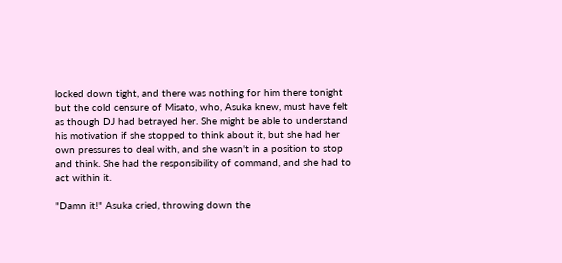locked down tight, and there was nothing for him there tonight but the cold censure of Misato, who, Asuka knew, must have felt as though DJ had betrayed her. She might be able to understand his motivation if she stopped to think about it, but she had her own pressures to deal with, and she wasn't in a position to stop and think. She had the responsibility of command, and she had to act within it.

"Damn it!" Asuka cried, throwing down the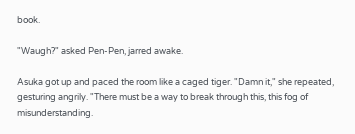book.

"Waugh?" asked Pen-Pen, jarred awake.

Asuka got up and paced the room like a caged tiger. "Damn it," she repeated, gesturing angrily. "There must be a way to break through this, this fog of misunderstanding.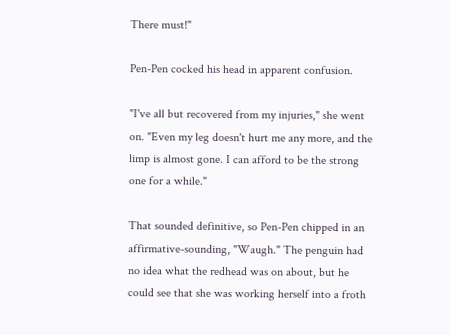There must!"

Pen-Pen cocked his head in apparent confusion.

"I've all but recovered from my injuries," she went on. "Even my leg doesn't hurt me any more, and the limp is almost gone. I can afford to be the strong one for a while."

That sounded definitive, so Pen-Pen chipped in an affirmative-sounding, "Waugh." The penguin had no idea what the redhead was on about, but he could see that she was working herself into a froth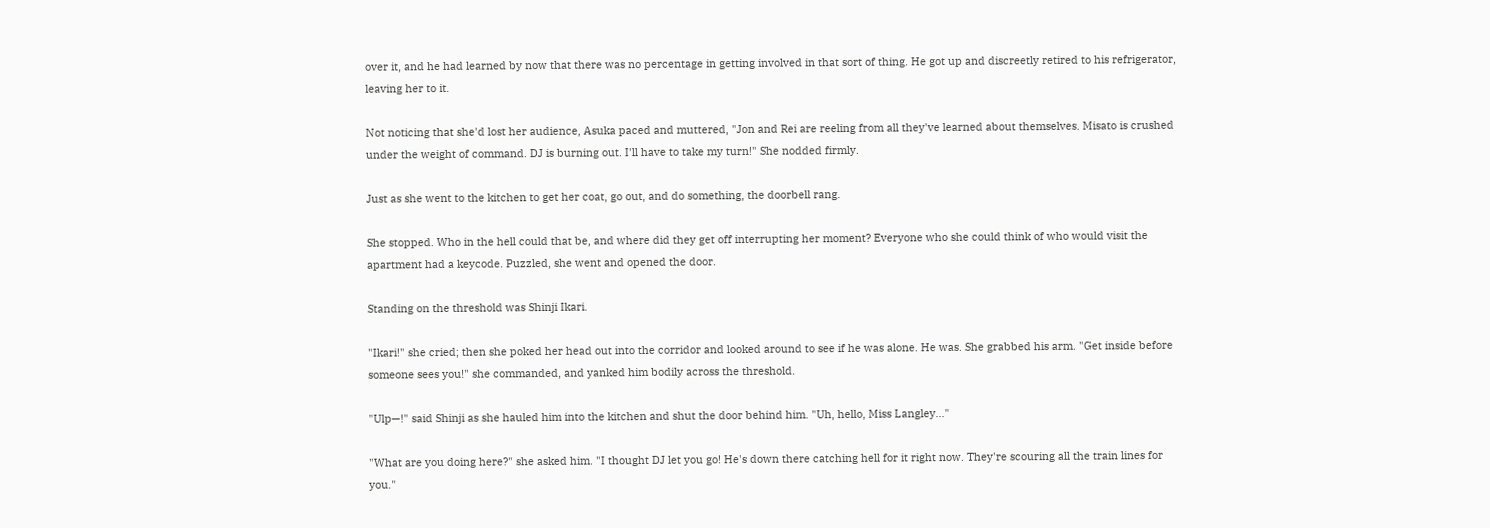over it, and he had learned by now that there was no percentage in getting involved in that sort of thing. He got up and discreetly retired to his refrigerator, leaving her to it.

Not noticing that she'd lost her audience, Asuka paced and muttered, "Jon and Rei are reeling from all they've learned about themselves. Misato is crushed under the weight of command. DJ is burning out. I'll have to take my turn!" She nodded firmly.

Just as she went to the kitchen to get her coat, go out, and do something, the doorbell rang.

She stopped. Who in the hell could that be, and where did they get off interrupting her moment? Everyone who she could think of who would visit the apartment had a keycode. Puzzled, she went and opened the door.

Standing on the threshold was Shinji Ikari.

"Ikari!" she cried; then she poked her head out into the corridor and looked around to see if he was alone. He was. She grabbed his arm. "Get inside before someone sees you!" she commanded, and yanked him bodily across the threshold.

"Ulp—!" said Shinji as she hauled him into the kitchen and shut the door behind him. "Uh, hello, Miss Langley..."

"What are you doing here?" she asked him. "I thought DJ let you go! He's down there catching hell for it right now. They're scouring all the train lines for you."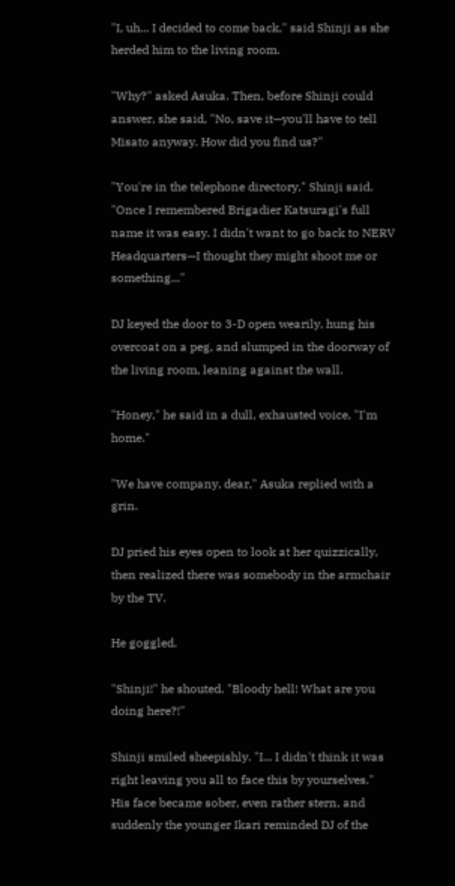"I, uh... I decided to come back," said Shinji as she herded him to the living room.

"Why?" asked Asuka. Then, before Shinji could answer, she said, "No, save it—you'll have to tell Misato anyway. How did you find us?"

"You're in the telephone directory," Shinji said. "Once I remembered Brigadier Katsuragi's full name it was easy. I didn't want to go back to NERV Headquarters—I thought they might shoot me or something..."

DJ keyed the door to 3-D open wearily, hung his overcoat on a peg, and slumped in the doorway of the living room, leaning against the wall.

"Honey," he said in a dull, exhausted voice, "I'm home."

"We have company, dear," Asuka replied with a grin.

DJ pried his eyes open to look at her quizzically, then realized there was somebody in the armchair by the TV.

He goggled.

"Shinji!" he shouted. "Bloody hell! What are you doing here?!"

Shinji smiled sheepishly. "I... I didn't think it was right leaving you all to face this by yourselves." His face became sober, even rather stern, and suddenly the younger Ikari reminded DJ of the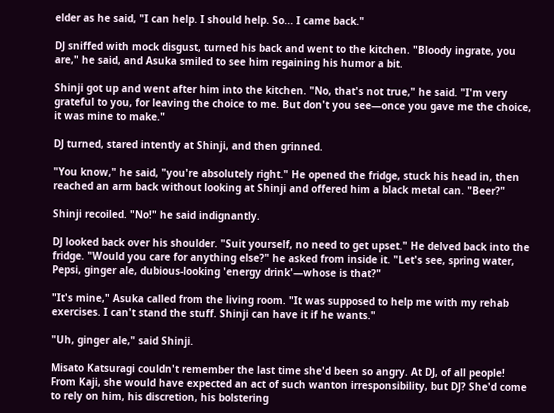elder as he said, "I can help. I should help. So... I came back."

DJ sniffed with mock disgust, turned his back and went to the kitchen. "Bloody ingrate, you are," he said, and Asuka smiled to see him regaining his humor a bit.

Shinji got up and went after him into the kitchen. "No, that's not true," he said. "I'm very grateful to you, for leaving the choice to me. But don't you see—once you gave me the choice, it was mine to make."

DJ turned, stared intently at Shinji, and then grinned.

"You know," he said, "you're absolutely right." He opened the fridge, stuck his head in, then reached an arm back without looking at Shinji and offered him a black metal can. "Beer?"

Shinji recoiled. "No!" he said indignantly.

DJ looked back over his shoulder. "Suit yourself, no need to get upset." He delved back into the fridge. "Would you care for anything else?" he asked from inside it. "Let's see, spring water, Pepsi, ginger ale, dubious-looking 'energy drink'—whose is that?"

"It's mine," Asuka called from the living room. "It was supposed to help me with my rehab exercises. I can't stand the stuff. Shinji can have it if he wants."

"Uh, ginger ale," said Shinji.

Misato Katsuragi couldn't remember the last time she'd been so angry. At DJ, of all people! From Kaji, she would have expected an act of such wanton irresponsibility, but DJ? She'd come to rely on him, his discretion, his bolstering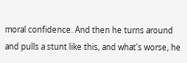moral confidence. And then he turns around and pulls a stunt like this, and what's worse, he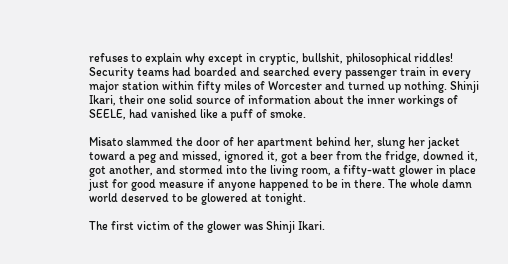refuses to explain why except in cryptic, bullshit, philosophical riddles! Security teams had boarded and searched every passenger train in every major station within fifty miles of Worcester and turned up nothing. Shinji Ikari, their one solid source of information about the inner workings of SEELE, had vanished like a puff of smoke.

Misato slammed the door of her apartment behind her, slung her jacket toward a peg and missed, ignored it, got a beer from the fridge, downed it, got another, and stormed into the living room, a fifty-watt glower in place just for good measure if anyone happened to be in there. The whole damn world deserved to be glowered at tonight.

The first victim of the glower was Shinji Ikari.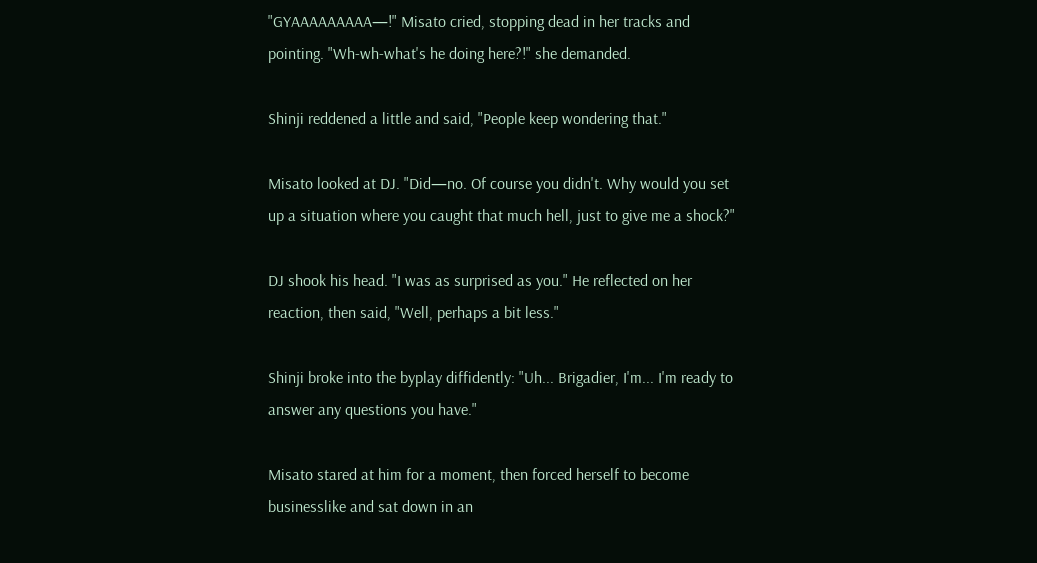"GYAAAAAAAAA—!" Misato cried, stopping dead in her tracks and pointing. "Wh-wh-what's he doing here?!" she demanded.

Shinji reddened a little and said, "People keep wondering that."

Misato looked at DJ. "Did—no. Of course you didn't. Why would you set up a situation where you caught that much hell, just to give me a shock?"

DJ shook his head. "I was as surprised as you." He reflected on her reaction, then said, "Well, perhaps a bit less."

Shinji broke into the byplay diffidently: "Uh... Brigadier, I'm... I'm ready to answer any questions you have."

Misato stared at him for a moment, then forced herself to become businesslike and sat down in an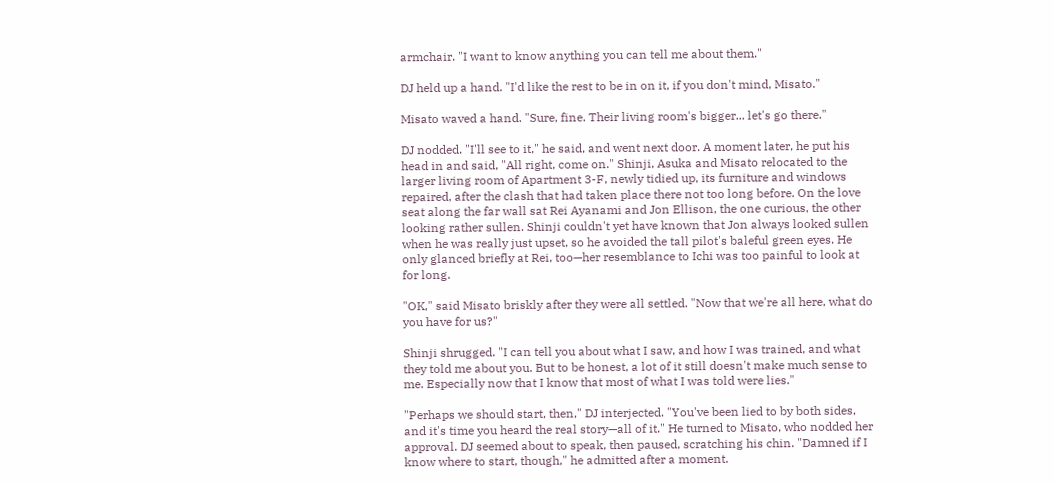armchair. "I want to know anything you can tell me about them."

DJ held up a hand. "I'd like the rest to be in on it, if you don't mind, Misato."

Misato waved a hand. "Sure, fine. Their living room's bigger... let's go there."

DJ nodded. "I'll see to it," he said, and went next door. A moment later, he put his head in and said, "All right, come on." Shinji, Asuka and Misato relocated to the larger living room of Apartment 3-F, newly tidied up, its furniture and windows repaired, after the clash that had taken place there not too long before. On the love seat along the far wall sat Rei Ayanami and Jon Ellison, the one curious, the other looking rather sullen. Shinji couldn't yet have known that Jon always looked sullen when he was really just upset, so he avoided the tall pilot's baleful green eyes. He only glanced briefly at Rei, too—her resemblance to Ichi was too painful to look at for long.

"OK," said Misato briskly after they were all settled. "Now that we're all here, what do you have for us?"

Shinji shrugged. "I can tell you about what I saw, and how I was trained, and what they told me about you. But to be honest, a lot of it still doesn't make much sense to me. Especially now that I know that most of what I was told were lies."

"Perhaps we should start, then," DJ interjected. "You've been lied to by both sides, and it's time you heard the real story—all of it." He turned to Misato, who nodded her approval. DJ seemed about to speak, then paused, scratching his chin. "Damned if I know where to start, though," he admitted after a moment.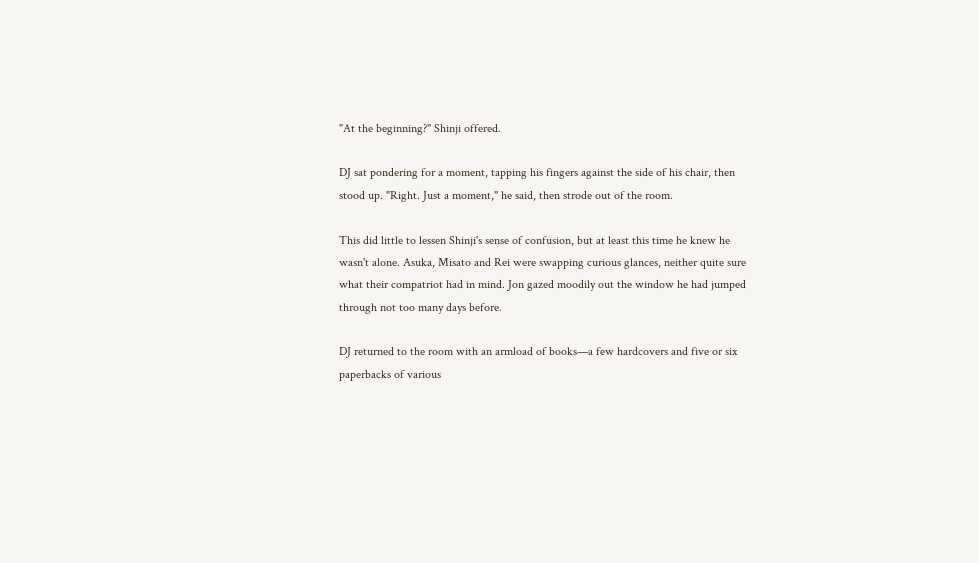"At the beginning?" Shinji offered.

DJ sat pondering for a moment, tapping his fingers against the side of his chair, then stood up. "Right. Just a moment," he said, then strode out of the room.

This did little to lessen Shinji's sense of confusion, but at least this time he knew he wasn't alone. Asuka, Misato and Rei were swapping curious glances, neither quite sure what their compatriot had in mind. Jon gazed moodily out the window he had jumped through not too many days before.

DJ returned to the room with an armload of books—a few hardcovers and five or six paperbacks of various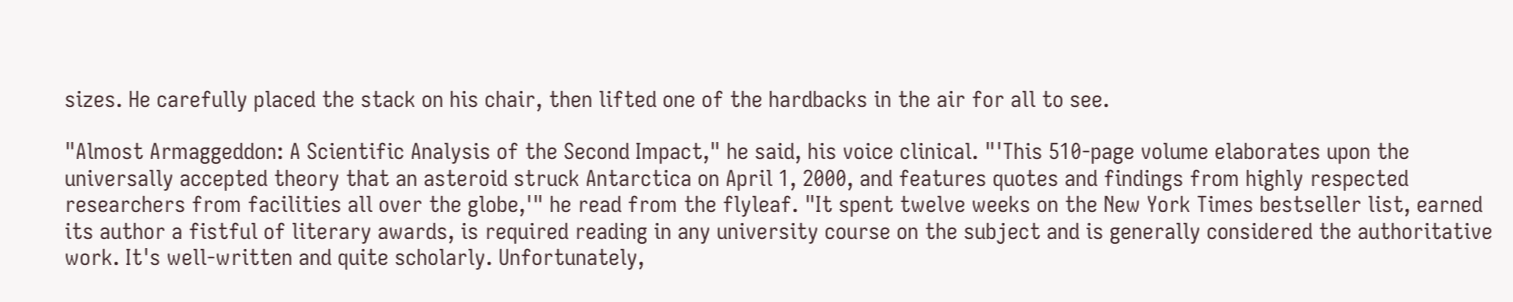sizes. He carefully placed the stack on his chair, then lifted one of the hardbacks in the air for all to see.

"Almost Armaggeddon: A Scientific Analysis of the Second Impact," he said, his voice clinical. "'This 510-page volume elaborates upon the universally accepted theory that an asteroid struck Antarctica on April 1, 2000, and features quotes and findings from highly respected researchers from facilities all over the globe,'" he read from the flyleaf. "It spent twelve weeks on the New York Times bestseller list, earned its author a fistful of literary awards, is required reading in any university course on the subject and is generally considered the authoritative work. It's well-written and quite scholarly. Unfortunately,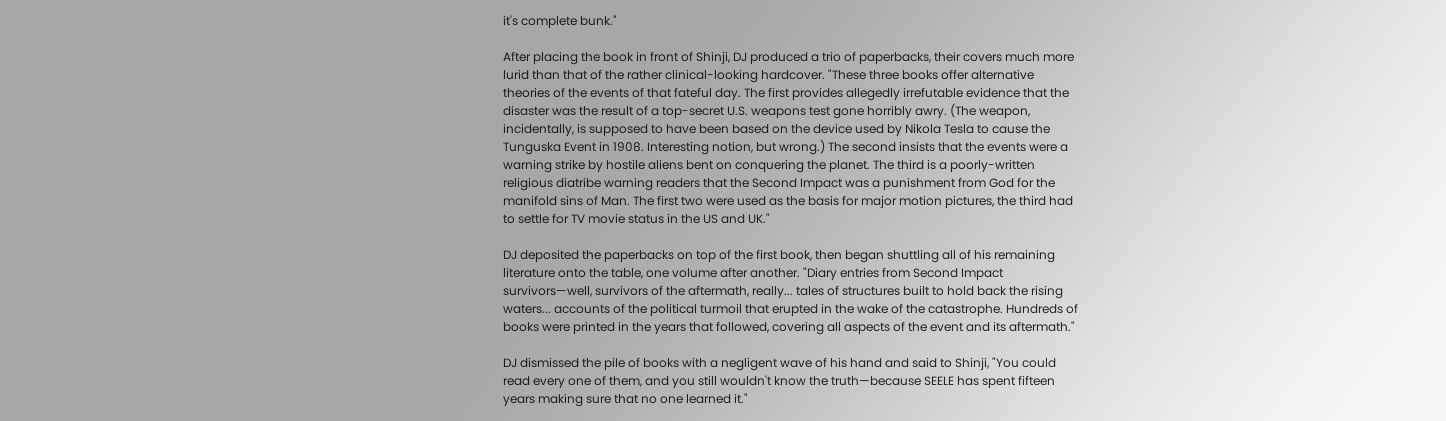it's complete bunk."

After placing the book in front of Shinji, DJ produced a trio of paperbacks, their covers much more lurid than that of the rather clinical-looking hardcover. "These three books offer alternative theories of the events of that fateful day. The first provides allegedly irrefutable evidence that the disaster was the result of a top-secret U.S. weapons test gone horribly awry. (The weapon, incidentally, is supposed to have been based on the device used by Nikola Tesla to cause the Tunguska Event in 1908. Interesting notion, but wrong.) The second insists that the events were a warning strike by hostile aliens bent on conquering the planet. The third is a poorly-written religious diatribe warning readers that the Second Impact was a punishment from God for the manifold sins of Man. The first two were used as the basis for major motion pictures, the third had to settle for TV movie status in the US and UK."

DJ deposited the paperbacks on top of the first book, then began shuttling all of his remaining literature onto the table, one volume after another. "Diary entries from Second Impact survivors—well, survivors of the aftermath, really... tales of structures built to hold back the rising waters... accounts of the political turmoil that erupted in the wake of the catastrophe. Hundreds of books were printed in the years that followed, covering all aspects of the event and its aftermath."

DJ dismissed the pile of books with a negligent wave of his hand and said to Shinji, "You could read every one of them, and you still wouldn't know the truth—because SEELE has spent fifteen years making sure that no one learned it."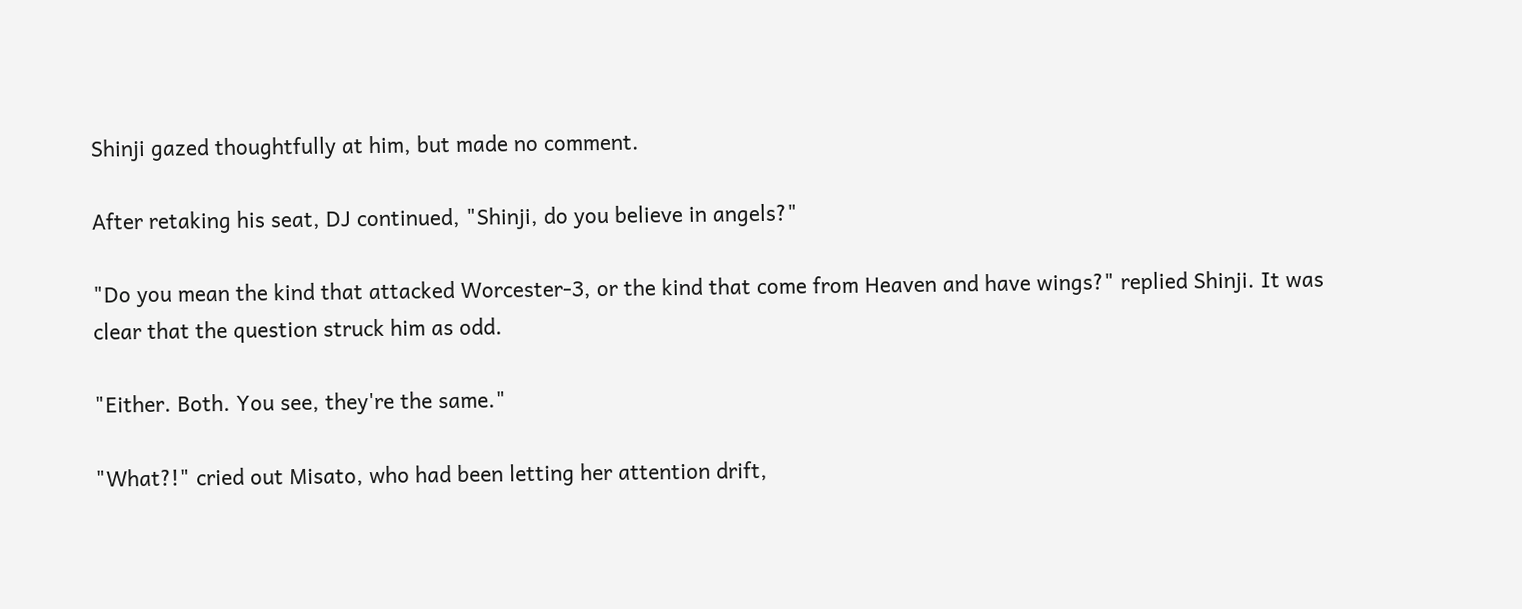Shinji gazed thoughtfully at him, but made no comment.

After retaking his seat, DJ continued, "Shinji, do you believe in angels?"

"Do you mean the kind that attacked Worcester-3, or the kind that come from Heaven and have wings?" replied Shinji. It was clear that the question struck him as odd.

"Either. Both. You see, they're the same."

"What?!" cried out Misato, who had been letting her attention drift,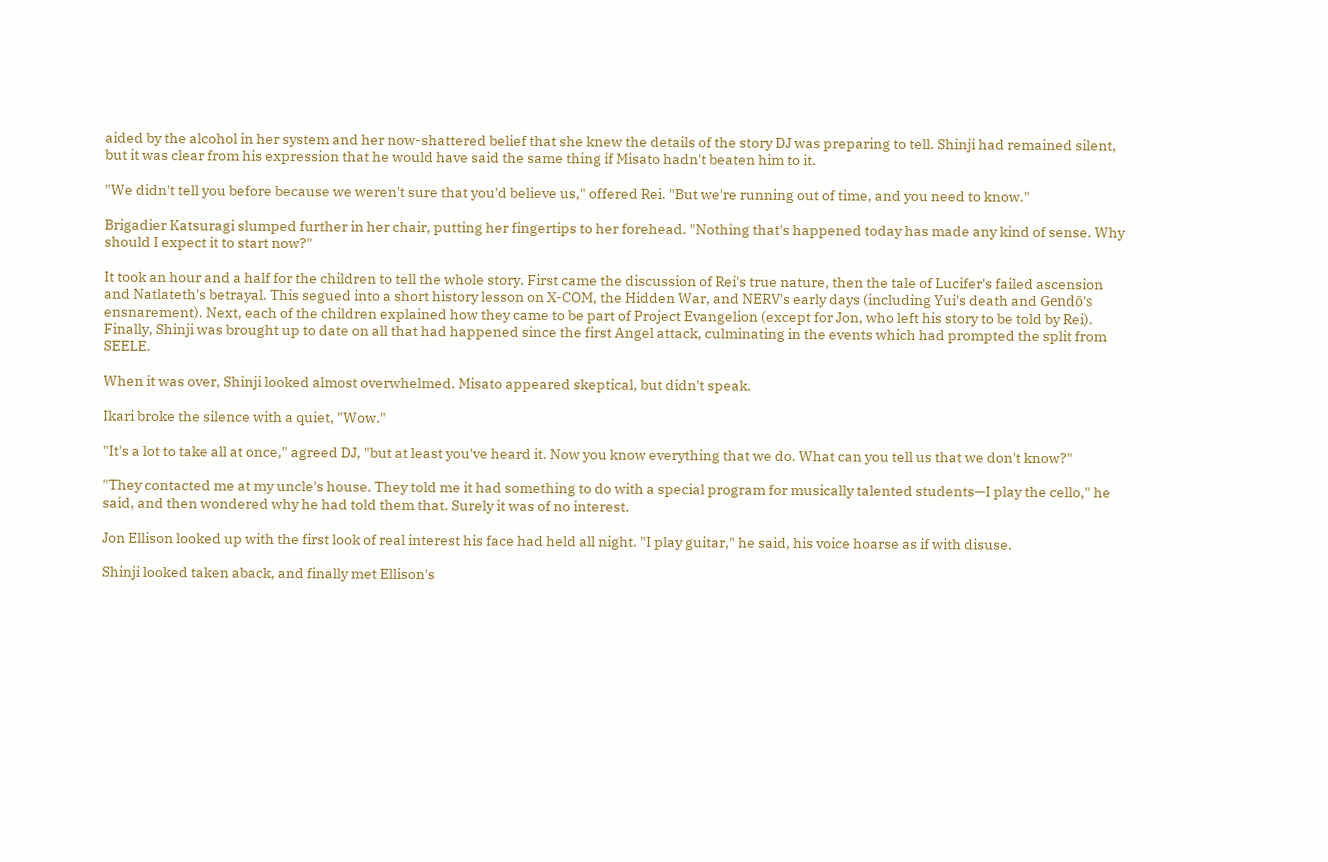aided by the alcohol in her system and her now-shattered belief that she knew the details of the story DJ was preparing to tell. Shinji had remained silent, but it was clear from his expression that he would have said the same thing if Misato hadn't beaten him to it.

"We didn't tell you before because we weren't sure that you'd believe us," offered Rei. "But we're running out of time, and you need to know."

Brigadier Katsuragi slumped further in her chair, putting her fingertips to her forehead. "Nothing that's happened today has made any kind of sense. Why should I expect it to start now?"

It took an hour and a half for the children to tell the whole story. First came the discussion of Rei's true nature, then the tale of Lucifer's failed ascension and Natlateth's betrayal. This segued into a short history lesson on X-COM, the Hidden War, and NERV's early days (including Yui's death and Gendō's ensnarement). Next, each of the children explained how they came to be part of Project Evangelion (except for Jon, who left his story to be told by Rei). Finally, Shinji was brought up to date on all that had happened since the first Angel attack, culminating in the events which had prompted the split from SEELE.

When it was over, Shinji looked almost overwhelmed. Misato appeared skeptical, but didn't speak.

Ikari broke the silence with a quiet, "Wow."

"It's a lot to take all at once," agreed DJ, "but at least you've heard it. Now you know everything that we do. What can you tell us that we don't know?"

"They contacted me at my uncle's house. They told me it had something to do with a special program for musically talented students—I play the cello," he said, and then wondered why he had told them that. Surely it was of no interest.

Jon Ellison looked up with the first look of real interest his face had held all night. "I play guitar," he said, his voice hoarse as if with disuse.

Shinji looked taken aback, and finally met Ellison's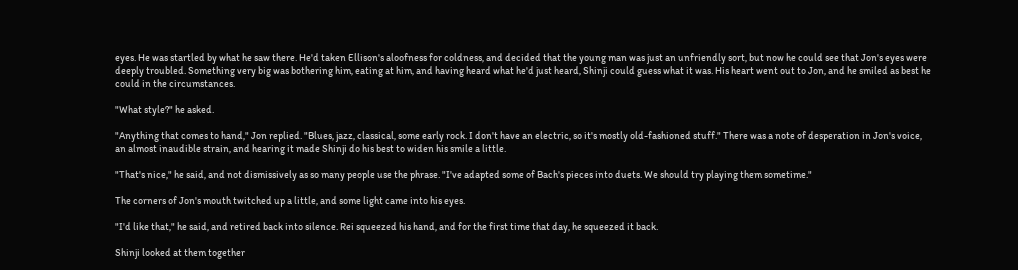eyes. He was startled by what he saw there. He'd taken Ellison's aloofness for coldness, and decided that the young man was just an unfriendly sort, but now he could see that Jon's eyes were deeply troubled. Something very big was bothering him, eating at him, and having heard what he'd just heard, Shinji could guess what it was. His heart went out to Jon, and he smiled as best he could in the circumstances.

"What style?" he asked.

"Anything that comes to hand," Jon replied. "Blues, jazz, classical, some early rock. I don't have an electric, so it's mostly old-fashioned stuff." There was a note of desperation in Jon's voice, an almost inaudible strain, and hearing it made Shinji do his best to widen his smile a little.

"That's nice," he said, and not dismissively as so many people use the phrase. "I've adapted some of Bach's pieces into duets. We should try playing them sometime."

The corners of Jon's mouth twitched up a little, and some light came into his eyes.

"I'd like that," he said, and retired back into silence. Rei squeezed his hand, and for the first time that day, he squeezed it back.

Shinji looked at them together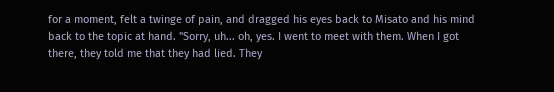for a moment, felt a twinge of pain, and dragged his eyes back to Misato and his mind back to the topic at hand. "Sorry, uh... oh, yes. I went to meet with them. When I got there, they told me that they had lied. They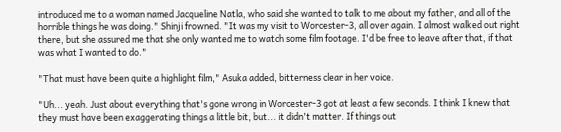introduced me to a woman named Jacqueline Natla, who said she wanted to talk to me about my father, and all of the horrible things he was doing." Shinji frowned. "It was my visit to Worcester-3, all over again. I almost walked out right there, but she assured me that she only wanted me to watch some film footage. I'd be free to leave after that, if that was what I wanted to do."

"That must have been quite a highlight film," Asuka added, bitterness clear in her voice.

"Uh... yeah. Just about everything that's gone wrong in Worcester-3 got at least a few seconds. I think I knew that they must have been exaggerating things a little bit, but... it didn't matter. If things out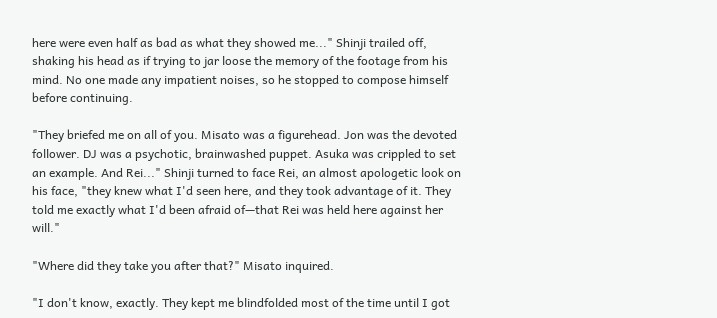here were even half as bad as what they showed me..." Shinji trailed off, shaking his head as if trying to jar loose the memory of the footage from his mind. No one made any impatient noises, so he stopped to compose himself before continuing.

"They briefed me on all of you. Misato was a figurehead. Jon was the devoted follower. DJ was a psychotic, brainwashed puppet. Asuka was crippled to set an example. And Rei..." Shinji turned to face Rei, an almost apologetic look on his face, "they knew what I'd seen here, and they took advantage of it. They told me exactly what I'd been afraid of—that Rei was held here against her will."

"Where did they take you after that?" Misato inquired.

"I don't know, exactly. They kept me blindfolded most of the time until I got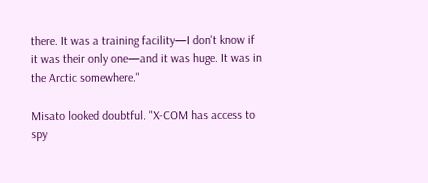there. It was a training facility—I don't know if it was their only one—and it was huge. It was in the Arctic somewhere."

Misato looked doubtful. "X-COM has access to spy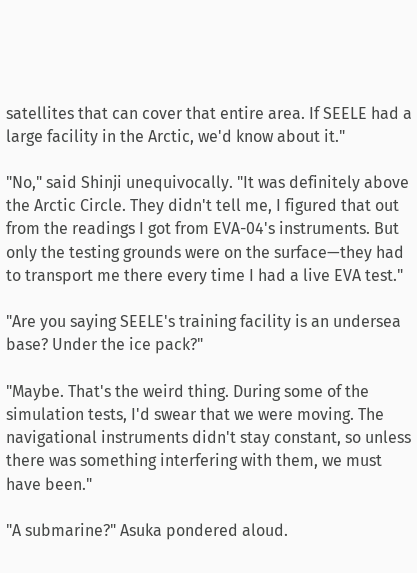satellites that can cover that entire area. If SEELE had a large facility in the Arctic, we'd know about it."

"No," said Shinji unequivocally. "It was definitely above the Arctic Circle. They didn't tell me, I figured that out from the readings I got from EVA-04's instruments. But only the testing grounds were on the surface—they had to transport me there every time I had a live EVA test."

"Are you saying SEELE's training facility is an undersea base? Under the ice pack?"

"Maybe. That's the weird thing. During some of the simulation tests, I'd swear that we were moving. The navigational instruments didn't stay constant, so unless there was something interfering with them, we must have been."

"A submarine?" Asuka pondered aloud.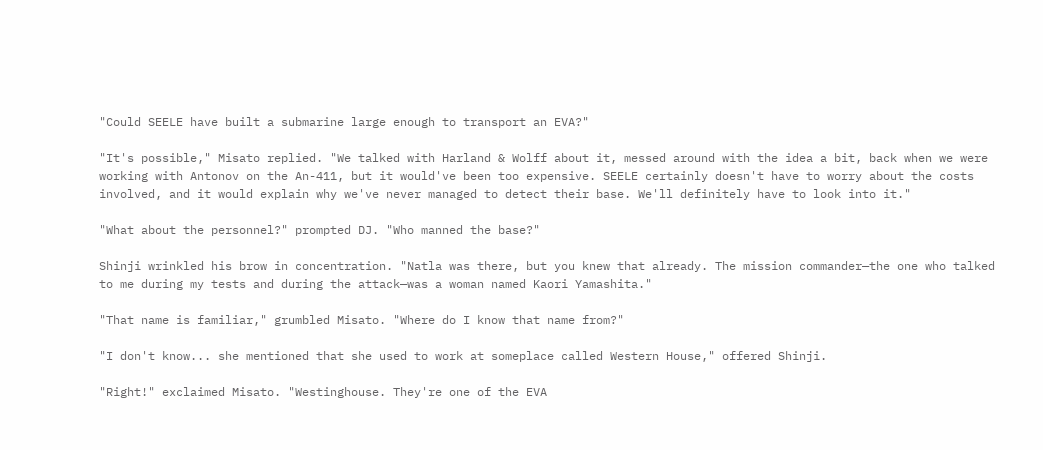"Could SEELE have built a submarine large enough to transport an EVA?"

"It's possible," Misato replied. "We talked with Harland & Wolff about it, messed around with the idea a bit, back when we were working with Antonov on the An-411, but it would've been too expensive. SEELE certainly doesn't have to worry about the costs involved, and it would explain why we've never managed to detect their base. We'll definitely have to look into it."

"What about the personnel?" prompted DJ. "Who manned the base?"

Shinji wrinkled his brow in concentration. "Natla was there, but you knew that already. The mission commander—the one who talked to me during my tests and during the attack—was a woman named Kaori Yamashita."

"That name is familiar," grumbled Misato. "Where do I know that name from?"

"I don't know... she mentioned that she used to work at someplace called Western House," offered Shinji.

"Right!" exclaimed Misato. "Westinghouse. They're one of the EVA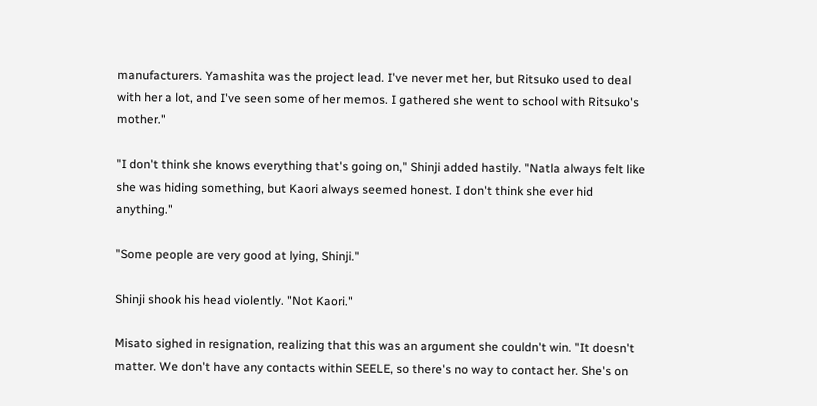manufacturers. Yamashita was the project lead. I've never met her, but Ritsuko used to deal with her a lot, and I've seen some of her memos. I gathered she went to school with Ritsuko's mother."

"I don't think she knows everything that's going on," Shinji added hastily. "Natla always felt like she was hiding something, but Kaori always seemed honest. I don't think she ever hid anything."

"Some people are very good at lying, Shinji."

Shinji shook his head violently. "Not Kaori."

Misato sighed in resignation, realizing that this was an argument she couldn't win. "It doesn't matter. We don't have any contacts within SEELE, so there's no way to contact her. She's on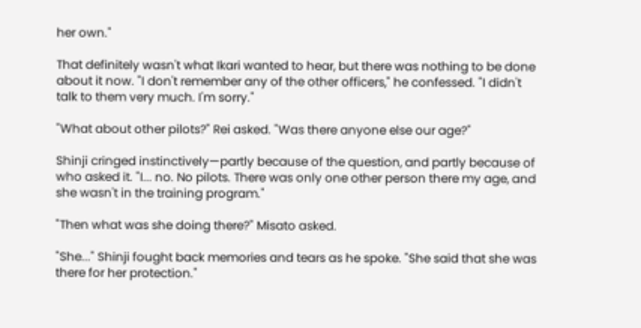her own."

That definitely wasn't what Ikari wanted to hear, but there was nothing to be done about it now. "I don't remember any of the other officers," he confessed. "I didn't talk to them very much. I'm sorry."

"What about other pilots?" Rei asked. "Was there anyone else our age?"

Shinji cringed instinctively—partly because of the question, and partly because of who asked it. "I... no. No pilots. There was only one other person there my age, and she wasn't in the training program."

"Then what was she doing there?" Misato asked.

"She..." Shinji fought back memories and tears as he spoke. "She said that she was there for her protection."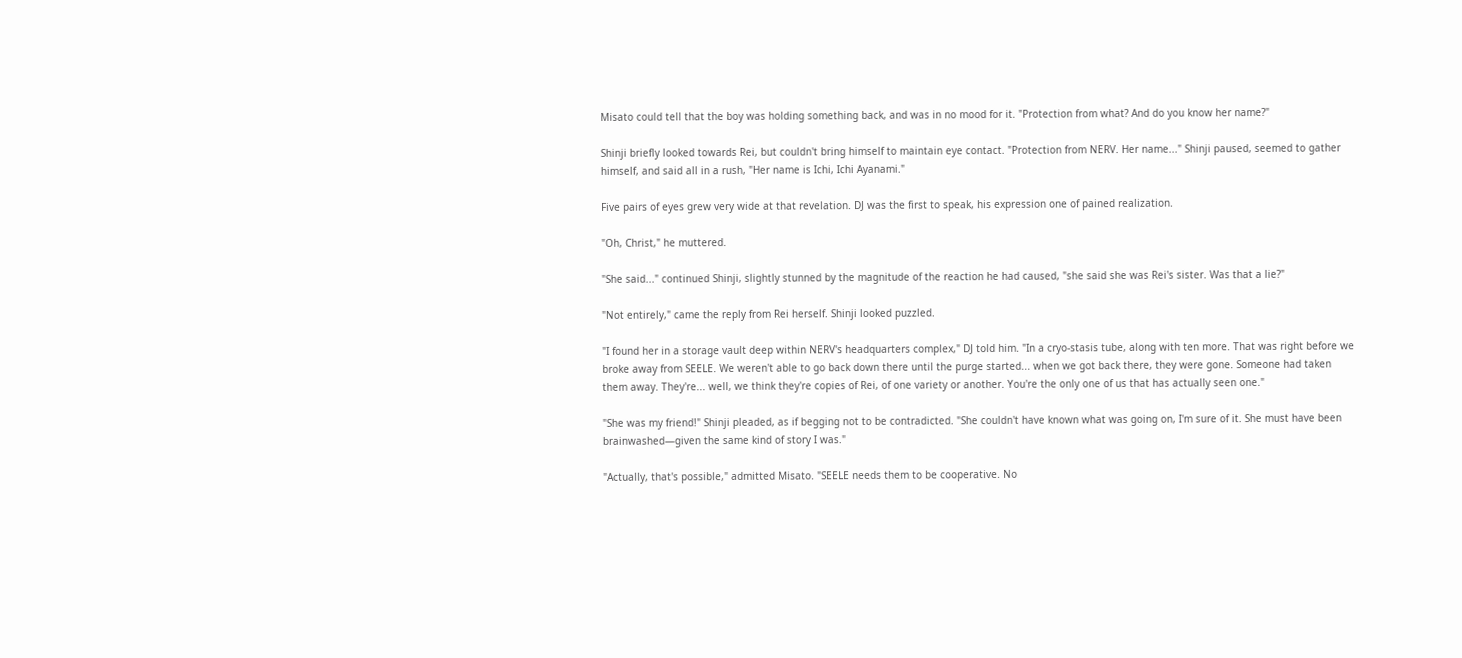Misato could tell that the boy was holding something back, and was in no mood for it. "Protection from what? And do you know her name?"

Shinji briefly looked towards Rei, but couldn't bring himself to maintain eye contact. "Protection from NERV. Her name..." Shinji paused, seemed to gather himself, and said all in a rush, "Her name is Ichi, Ichi Ayanami."

Five pairs of eyes grew very wide at that revelation. DJ was the first to speak, his expression one of pained realization.

"Oh, Christ," he muttered.

"She said..." continued Shinji, slightly stunned by the magnitude of the reaction he had caused, "she said she was Rei's sister. Was that a lie?"

"Not entirely," came the reply from Rei herself. Shinji looked puzzled.

"I found her in a storage vault deep within NERV's headquarters complex," DJ told him. "In a cryo-stasis tube, along with ten more. That was right before we broke away from SEELE. We weren't able to go back down there until the purge started... when we got back there, they were gone. Someone had taken them away. They're... well, we think they're copies of Rei, of one variety or another. You're the only one of us that has actually seen one."

"She was my friend!" Shinji pleaded, as if begging not to be contradicted. "She couldn't have known what was going on, I'm sure of it. She must have been brainwashed—given the same kind of story I was."

"Actually, that's possible," admitted Misato. "SEELE needs them to be cooperative. No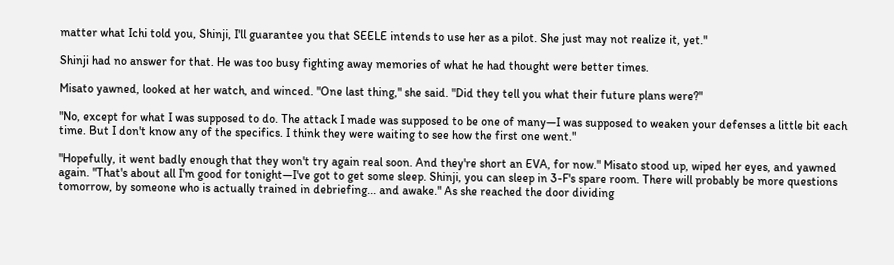matter what Ichi told you, Shinji, I'll guarantee you that SEELE intends to use her as a pilot. She just may not realize it, yet."

Shinji had no answer for that. He was too busy fighting away memories of what he had thought were better times.

Misato yawned, looked at her watch, and winced. "One last thing," she said. "Did they tell you what their future plans were?"

"No, except for what I was supposed to do. The attack I made was supposed to be one of many—I was supposed to weaken your defenses a little bit each time. But I don't know any of the specifics. I think they were waiting to see how the first one went."

"Hopefully, it went badly enough that they won't try again real soon. And they're short an EVA, for now." Misato stood up, wiped her eyes, and yawned again. "That's about all I'm good for tonight—I've got to get some sleep. Shinji, you can sleep in 3-F's spare room. There will probably be more questions tomorrow, by someone who is actually trained in debriefing... and awake." As she reached the door dividing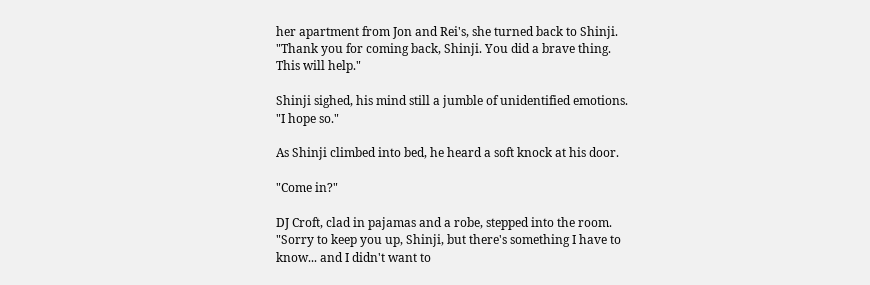her apartment from Jon and Rei's, she turned back to Shinji. "Thank you for coming back, Shinji. You did a brave thing. This will help."

Shinji sighed, his mind still a jumble of unidentified emotions. "I hope so."

As Shinji climbed into bed, he heard a soft knock at his door.

"Come in?"

DJ Croft, clad in pajamas and a robe, stepped into the room. "Sorry to keep you up, Shinji, but there's something I have to know... and I didn't want to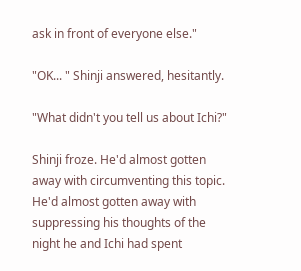ask in front of everyone else."

"OK... " Shinji answered, hesitantly.

"What didn't you tell us about Ichi?"

Shinji froze. He'd almost gotten away with circumventing this topic. He'd almost gotten away with suppressing his thoughts of the night he and Ichi had spent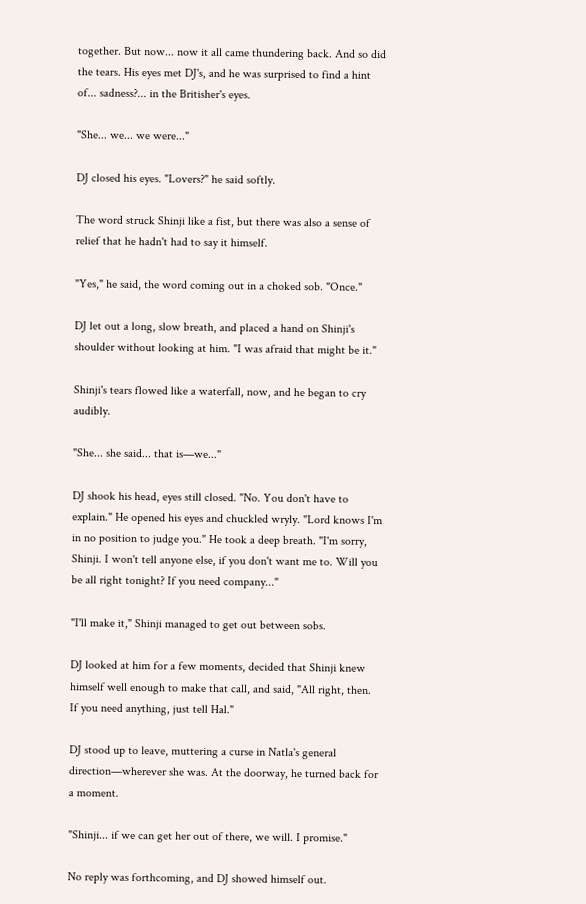together. But now... now it all came thundering back. And so did the tears. His eyes met DJ's, and he was surprised to find a hint of... sadness?... in the Britisher's eyes.

"She... we... we were..."

DJ closed his eyes. "Lovers?" he said softly.

The word struck Shinji like a fist, but there was also a sense of relief that he hadn't had to say it himself.

"Yes," he said, the word coming out in a choked sob. "Once."

DJ let out a long, slow breath, and placed a hand on Shinji's shoulder without looking at him. "I was afraid that might be it."

Shinji's tears flowed like a waterfall, now, and he began to cry audibly.

"She... she said... that is—we..."

DJ shook his head, eyes still closed. "No. You don't have to explain." He opened his eyes and chuckled wryly. "Lord knows I'm in no position to judge you." He took a deep breath. "I'm sorry, Shinji. I won't tell anyone else, if you don't want me to. Will you be all right tonight? If you need company..."

"I'll make it," Shinji managed to get out between sobs.

DJ looked at him for a few moments, decided that Shinji knew himself well enough to make that call, and said, "All right, then. If you need anything, just tell Hal."

DJ stood up to leave, muttering a curse in Natla's general direction—wherever she was. At the doorway, he turned back for a moment.

"Shinji... if we can get her out of there, we will. I promise."

No reply was forthcoming, and DJ showed himself out.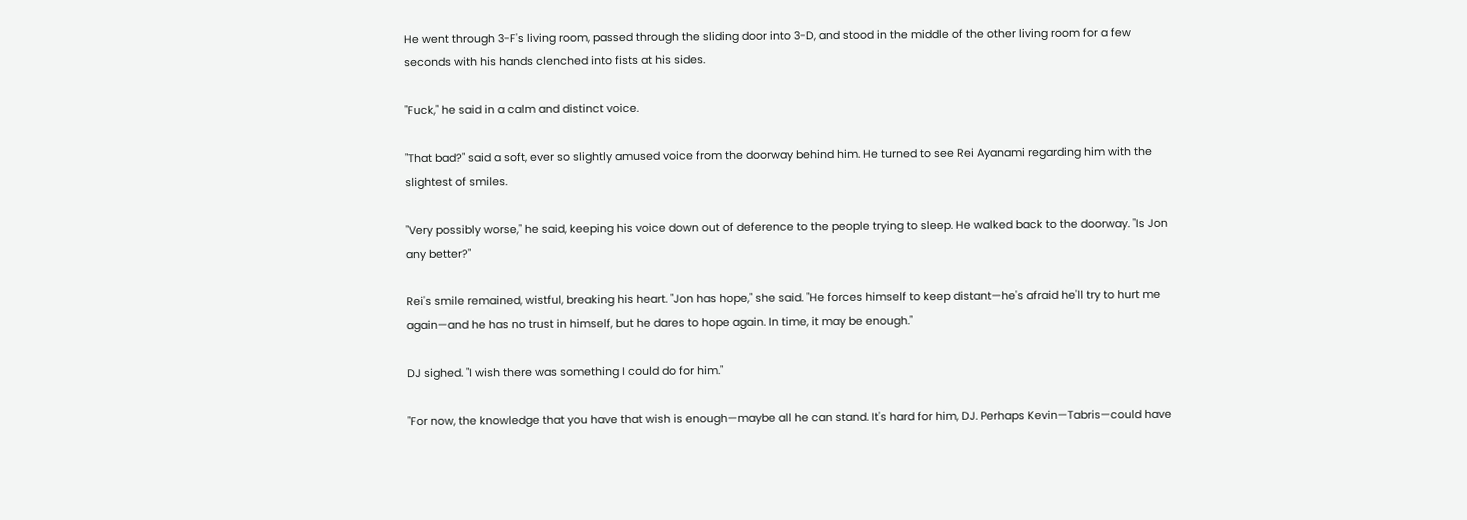He went through 3-F's living room, passed through the sliding door into 3-D, and stood in the middle of the other living room for a few seconds with his hands clenched into fists at his sides.

"Fuck," he said in a calm and distinct voice.

"That bad?" said a soft, ever so slightly amused voice from the doorway behind him. He turned to see Rei Ayanami regarding him with the slightest of smiles.

"Very possibly worse," he said, keeping his voice down out of deference to the people trying to sleep. He walked back to the doorway. "Is Jon any better?"

Rei's smile remained, wistful, breaking his heart. "Jon has hope," she said. "He forces himself to keep distant—he's afraid he'll try to hurt me again—and he has no trust in himself, but he dares to hope again. In time, it may be enough."

DJ sighed. "I wish there was something I could do for him."

"For now, the knowledge that you have that wish is enough—maybe all he can stand. It's hard for him, DJ. Perhaps Kevin—Tabris—could have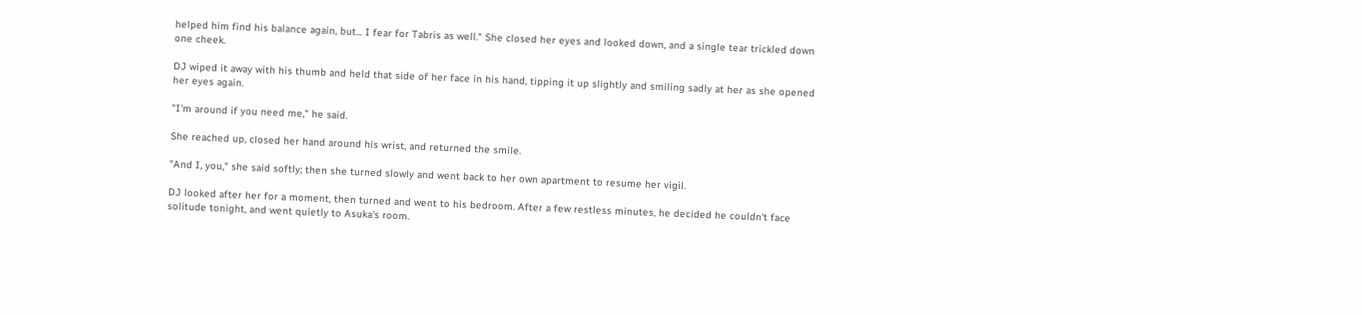helped him find his balance again, but... I fear for Tabris as well." She closed her eyes and looked down, and a single tear trickled down one cheek.

DJ wiped it away with his thumb and held that side of her face in his hand, tipping it up slightly and smiling sadly at her as she opened her eyes again.

"I'm around if you need me," he said.

She reached up, closed her hand around his wrist, and returned the smile.

"And I, you," she said softly; then she turned slowly and went back to her own apartment to resume her vigil.

DJ looked after her for a moment, then turned and went to his bedroom. After a few restless minutes, he decided he couldn't face solitude tonight, and went quietly to Asuka's room.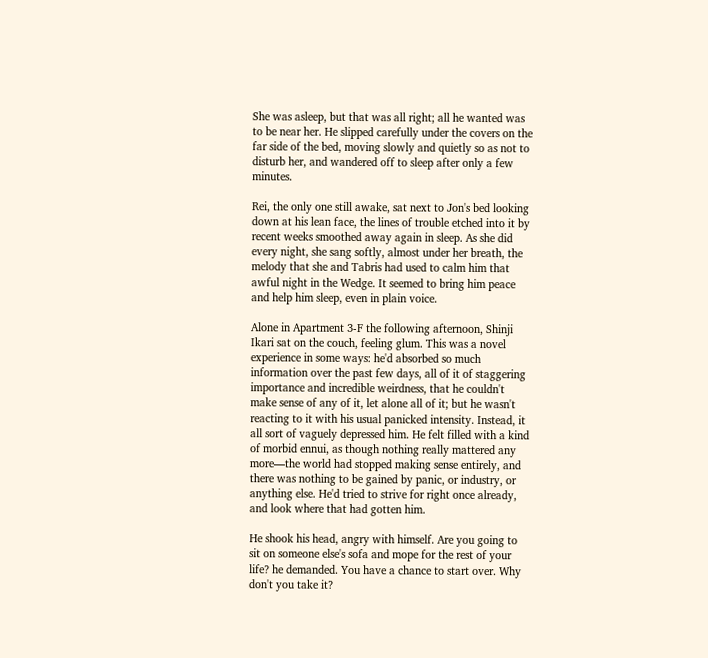She was asleep, but that was all right; all he wanted was to be near her. He slipped carefully under the covers on the far side of the bed, moving slowly and quietly so as not to disturb her, and wandered off to sleep after only a few minutes.

Rei, the only one still awake, sat next to Jon's bed looking down at his lean face, the lines of trouble etched into it by recent weeks smoothed away again in sleep. As she did every night, she sang softly, almost under her breath, the melody that she and Tabris had used to calm him that awful night in the Wedge. It seemed to bring him peace and help him sleep, even in plain voice.

Alone in Apartment 3-F the following afternoon, Shinji Ikari sat on the couch, feeling glum. This was a novel experience in some ways: he'd absorbed so much information over the past few days, all of it of staggering importance and incredible weirdness, that he couldn't make sense of any of it, let alone all of it; but he wasn't reacting to it with his usual panicked intensity. Instead, it all sort of vaguely depressed him. He felt filled with a kind of morbid ennui, as though nothing really mattered any more—the world had stopped making sense entirely, and there was nothing to be gained by panic, or industry, or anything else. He'd tried to strive for right once already, and look where that had gotten him.

He shook his head, angry with himself. Are you going to sit on someone else's sofa and mope for the rest of your life? he demanded. You have a chance to start over. Why don't you take it?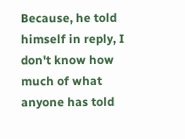Because, he told himself in reply, I don't know how much of what anyone has told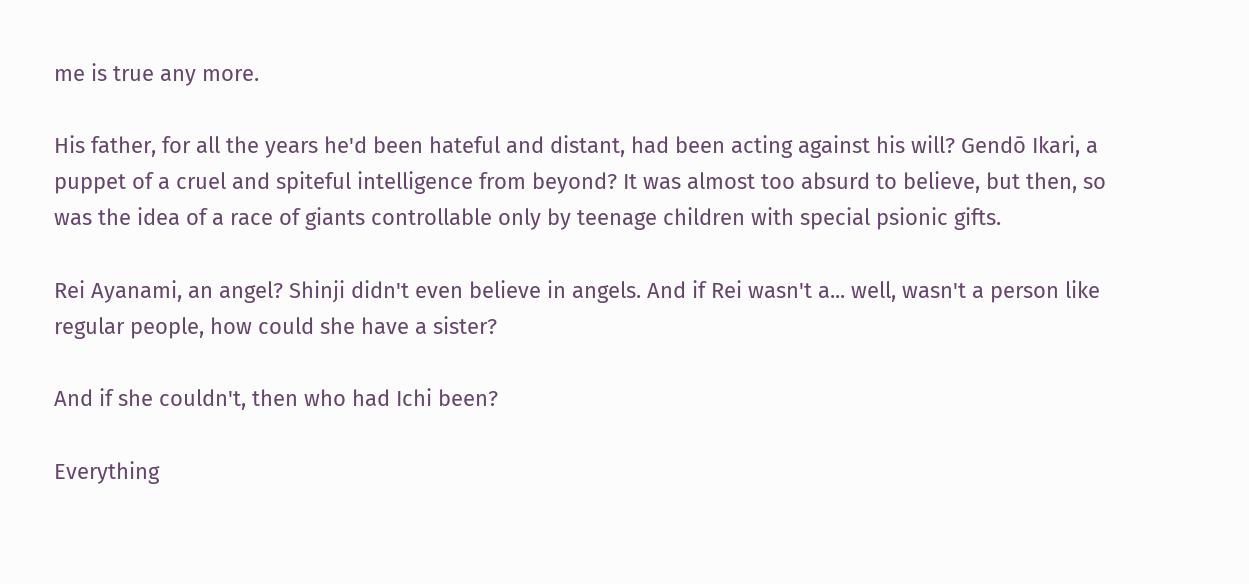me is true any more.

His father, for all the years he'd been hateful and distant, had been acting against his will? Gendō Ikari, a puppet of a cruel and spiteful intelligence from beyond? It was almost too absurd to believe, but then, so was the idea of a race of giants controllable only by teenage children with special psionic gifts.

Rei Ayanami, an angel? Shinji didn't even believe in angels. And if Rei wasn't a... well, wasn't a person like regular people, how could she have a sister?

And if she couldn't, then who had Ichi been?

Everything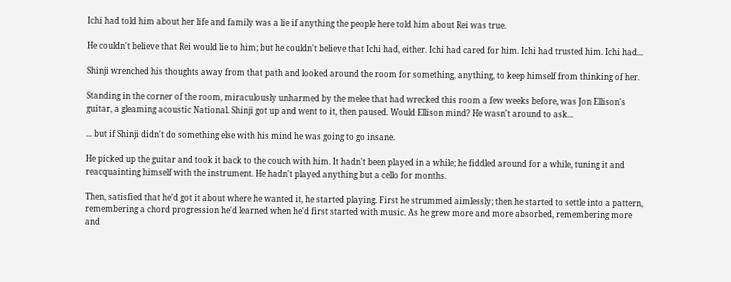Ichi had told him about her life and family was a lie if anything the people here told him about Rei was true.

He couldn't believe that Rei would lie to him; but he couldn't believe that Ichi had, either. Ichi had cared for him. Ichi had trusted him. Ichi had...

Shinji wrenched his thoughts away from that path and looked around the room for something, anything, to keep himself from thinking of her.

Standing in the corner of the room, miraculously unharmed by the melee that had wrecked this room a few weeks before, was Jon Ellison's guitar, a gleaming acoustic National. Shinji got up and went to it, then paused. Would Ellison mind? He wasn't around to ask...

... but if Shinji didn't do something else with his mind he was going to go insane.

He picked up the guitar and took it back to the couch with him. It hadn't been played in a while; he fiddled around for a while, tuning it and reacquainting himself with the instrument. He hadn't played anything but a cello for months.

Then, satisfied that he'd got it about where he wanted it, he started playing. First he strummed aimlessly; then he started to settle into a pattern, remembering a chord progression he'd learned when he'd first started with music. As he grew more and more absorbed, remembering more and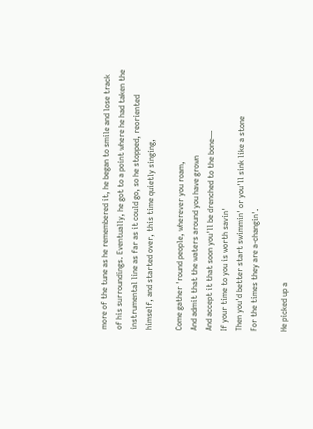more of the tune as he remembered it, he began to smile and lose track of his surroundings. Eventually, he got to a point where he had taken the instrumental line as far as it could go, so he stopped, reoriented himself, and started over, this time quietly singing,

Come gather 'round people, wherever you roam,
And admit that the waters around you have grown
And accept it that soon you'll be drenched to the bone—
If your time to you is worth savin'
Then you'd better start swimmin' or you'll sink like a stone
For the times they are a-changin'.

He picked up a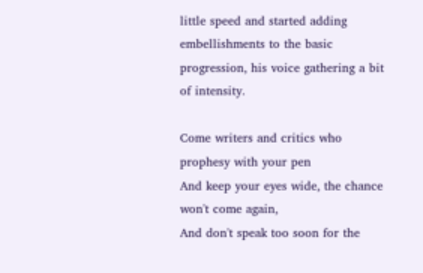little speed and started adding embellishments to the basic progression, his voice gathering a bit of intensity.

Come writers and critics who prophesy with your pen
And keep your eyes wide, the chance won't come again,
And don't speak too soon for the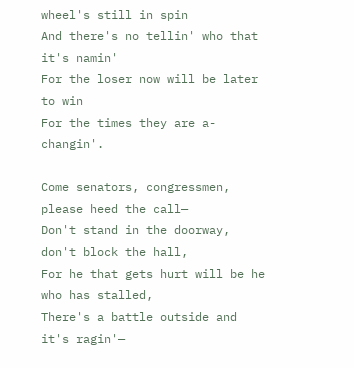wheel's still in spin
And there's no tellin' who that it's namin'
For the loser now will be later to win
For the times they are a-changin'.

Come senators, congressmen, please heed the call—
Don't stand in the doorway, don't block the hall,
For he that gets hurt will be he who has stalled,
There's a battle outside and it's ragin'—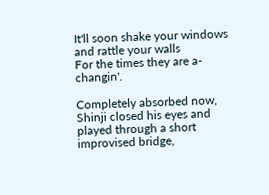It'll soon shake your windows and rattle your walls
For the times they are a-changin'.

Completely absorbed now, Shinji closed his eyes and played through a short improvised bridge,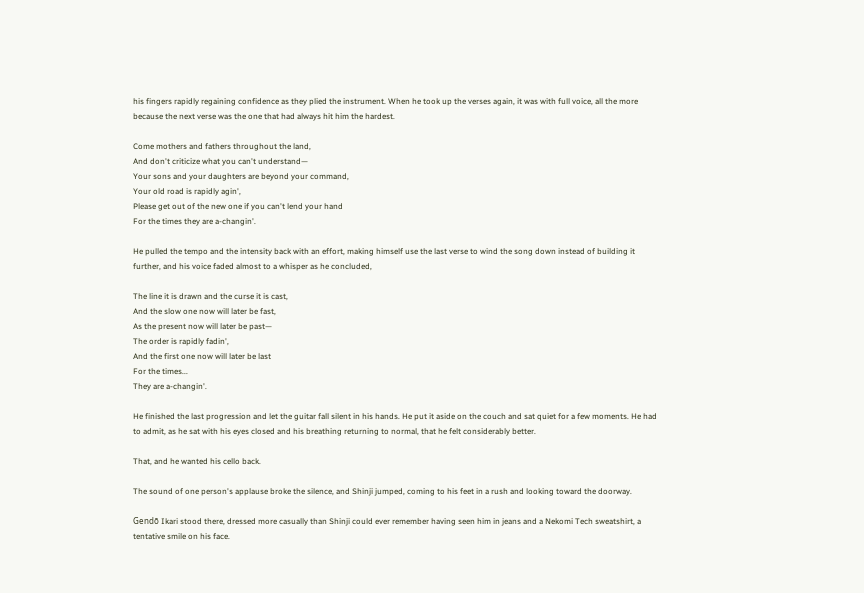his fingers rapidly regaining confidence as they plied the instrument. When he took up the verses again, it was with full voice, all the more because the next verse was the one that had always hit him the hardest.

Come mothers and fathers throughout the land,
And don't criticize what you can't understand—
Your sons and your daughters are beyond your command,
Your old road is rapidly agin',
Please get out of the new one if you can't lend your hand
For the times they are a-changin'.

He pulled the tempo and the intensity back with an effort, making himself use the last verse to wind the song down instead of building it further, and his voice faded almost to a whisper as he concluded,

The line it is drawn and the curse it is cast,
And the slow one now will later be fast,
As the present now will later be past—
The order is rapidly fadin',
And the first one now will later be last
For the times...
They are a-changin'.

He finished the last progression and let the guitar fall silent in his hands. He put it aside on the couch and sat quiet for a few moments. He had to admit, as he sat with his eyes closed and his breathing returning to normal, that he felt considerably better.

That, and he wanted his cello back.

The sound of one person's applause broke the silence, and Shinji jumped, coming to his feet in a rush and looking toward the doorway.

Gendō Ikari stood there, dressed more casually than Shinji could ever remember having seen him in jeans and a Nekomi Tech sweatshirt, a tentative smile on his face.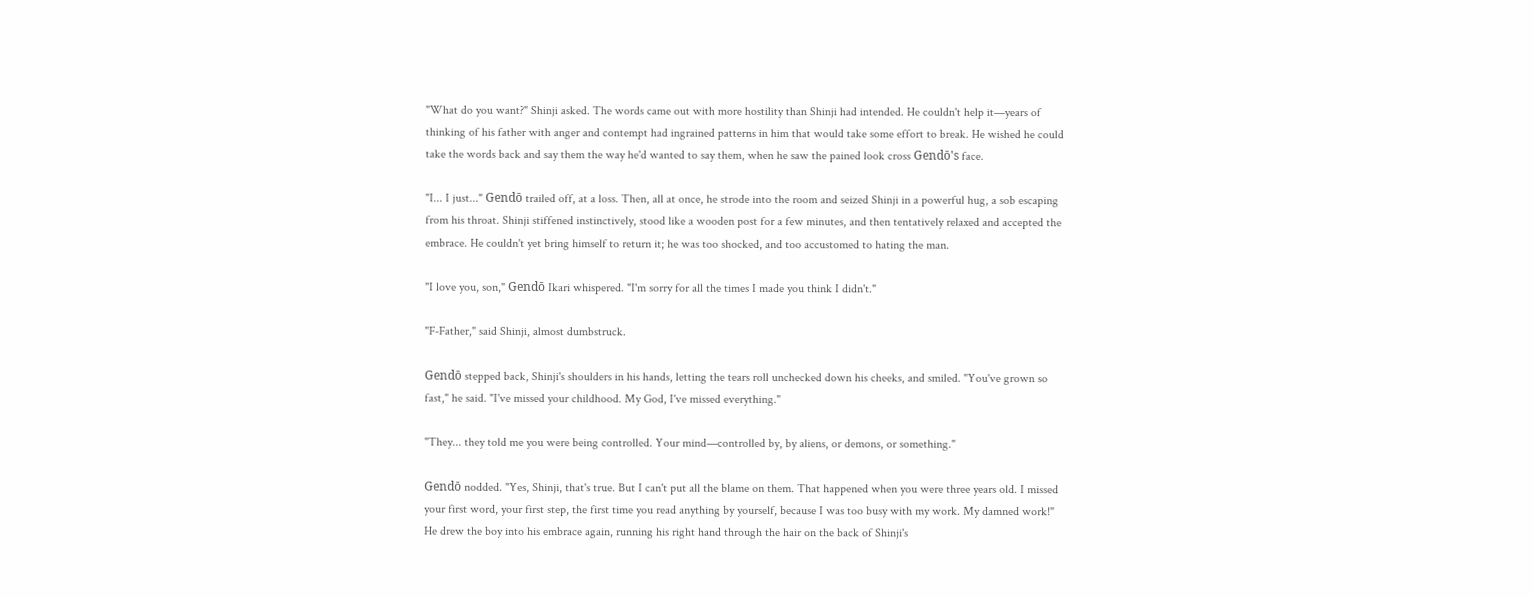"What do you want?" Shinji asked. The words came out with more hostility than Shinji had intended. He couldn't help it—years of thinking of his father with anger and contempt had ingrained patterns in him that would take some effort to break. He wished he could take the words back and say them the way he'd wanted to say them, when he saw the pained look cross Gendō's face.

"I... I just..." Gendō trailed off, at a loss. Then, all at once, he strode into the room and seized Shinji in a powerful hug, a sob escaping from his throat. Shinji stiffened instinctively, stood like a wooden post for a few minutes, and then tentatively relaxed and accepted the embrace. He couldn't yet bring himself to return it; he was too shocked, and too accustomed to hating the man.

"I love you, son," Gendō Ikari whispered. "I'm sorry for all the times I made you think I didn't."

"F-Father," said Shinji, almost dumbstruck.

Gendō stepped back, Shinji's shoulders in his hands, letting the tears roll unchecked down his cheeks, and smiled. "You've grown so fast," he said. "I've missed your childhood. My God, I've missed everything."

"They... they told me you were being controlled. Your mind—controlled by, by aliens, or demons, or something."

Gendō nodded. "Yes, Shinji, that's true. But I can't put all the blame on them. That happened when you were three years old. I missed your first word, your first step, the first time you read anything by yourself, because I was too busy with my work. My damned work!" He drew the boy into his embrace again, running his right hand through the hair on the back of Shinji's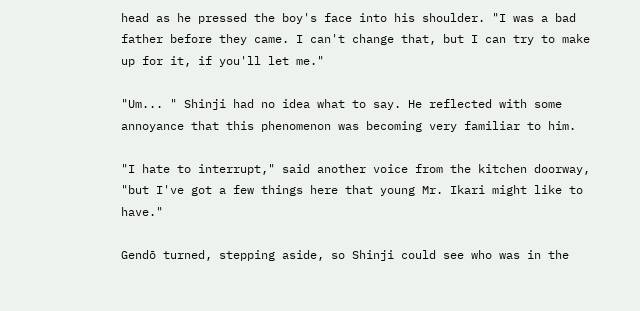head as he pressed the boy's face into his shoulder. "I was a bad father before they came. I can't change that, but I can try to make up for it, if you'll let me."

"Um... " Shinji had no idea what to say. He reflected with some annoyance that this phenomenon was becoming very familiar to him.

"I hate to interrupt," said another voice from the kitchen doorway, "but I've got a few things here that young Mr. Ikari might like to have."

Gendō turned, stepping aside, so Shinji could see who was in the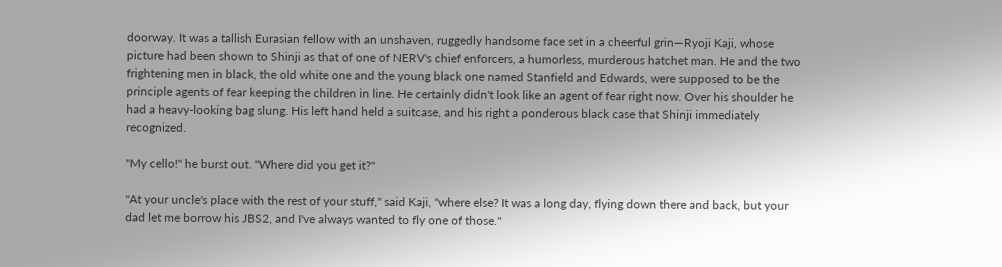doorway. It was a tallish Eurasian fellow with an unshaven, ruggedly handsome face set in a cheerful grin—Ryoji Kaji, whose picture had been shown to Shinji as that of one of NERV's chief enforcers, a humorless, murderous hatchet man. He and the two frightening men in black, the old white one and the young black one named Stanfield and Edwards, were supposed to be the principle agents of fear keeping the children in line. He certainly didn't look like an agent of fear right now. Over his shoulder he had a heavy-looking bag slung. His left hand held a suitcase, and his right a ponderous black case that Shinji immediately recognized.

"My cello!" he burst out. "Where did you get it?"

"At your uncle's place with the rest of your stuff," said Kaji, "where else? It was a long day, flying down there and back, but your dad let me borrow his JBS2, and I've always wanted to fly one of those."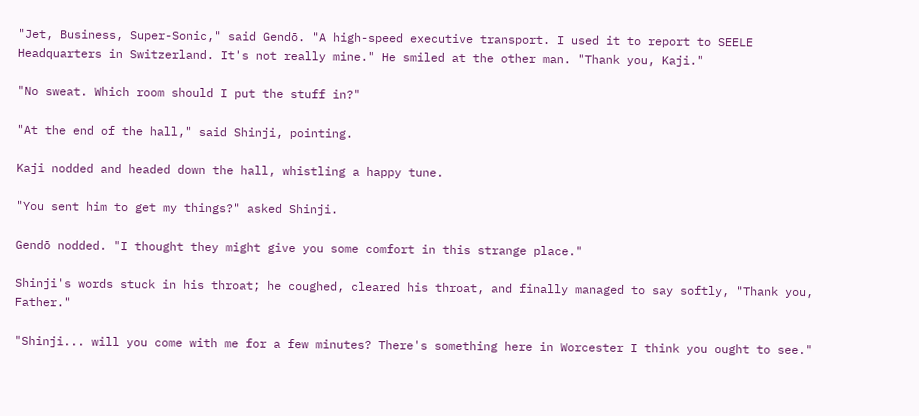"Jet, Business, Super-Sonic," said Gendō. "A high-speed executive transport. I used it to report to SEELE Headquarters in Switzerland. It's not really mine." He smiled at the other man. "Thank you, Kaji."

"No sweat. Which room should I put the stuff in?"

"At the end of the hall," said Shinji, pointing.

Kaji nodded and headed down the hall, whistling a happy tune.

"You sent him to get my things?" asked Shinji.

Gendō nodded. "I thought they might give you some comfort in this strange place."

Shinji's words stuck in his throat; he coughed, cleared his throat, and finally managed to say softly, "Thank you, Father."

"Shinji... will you come with me for a few minutes? There's something here in Worcester I think you ought to see."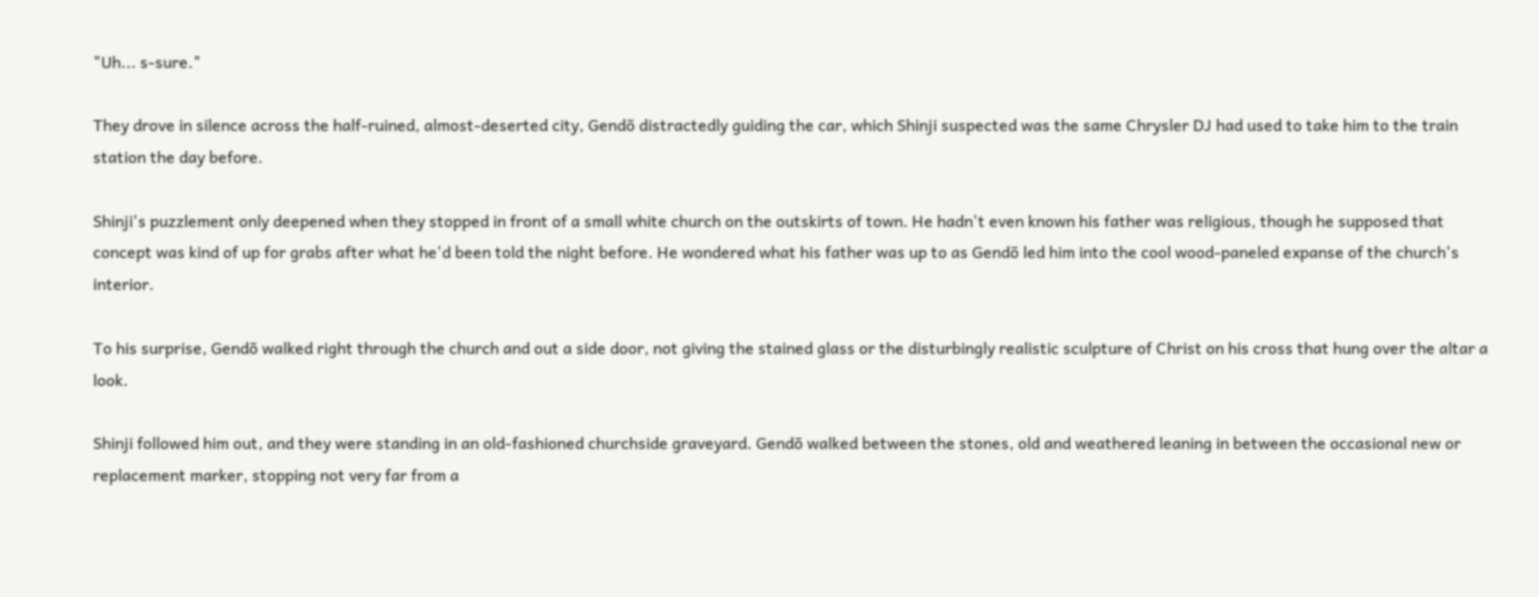"Uh... s-sure."

They drove in silence across the half-ruined, almost-deserted city, Gendō distractedly guiding the car, which Shinji suspected was the same Chrysler DJ had used to take him to the train station the day before.

Shinji's puzzlement only deepened when they stopped in front of a small white church on the outskirts of town. He hadn't even known his father was religious, though he supposed that concept was kind of up for grabs after what he'd been told the night before. He wondered what his father was up to as Gendō led him into the cool wood-paneled expanse of the church's interior.

To his surprise, Gendō walked right through the church and out a side door, not giving the stained glass or the disturbingly realistic sculpture of Christ on his cross that hung over the altar a look.

Shinji followed him out, and they were standing in an old-fashioned churchside graveyard. Gendō walked between the stones, old and weathered leaning in between the occasional new or replacement marker, stopping not very far from a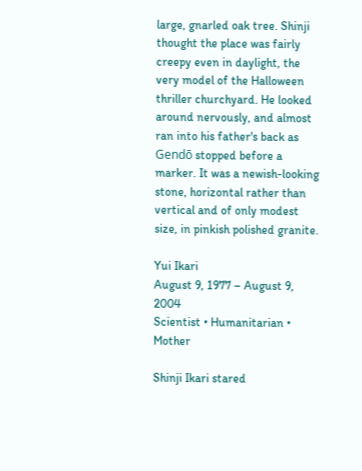large, gnarled oak tree. Shinji thought the place was fairly creepy even in daylight, the very model of the Halloween thriller churchyard. He looked around nervously, and almost ran into his father's back as Gendō stopped before a marker. It was a newish-looking stone, horizontal rather than vertical and of only modest size, in pinkish polished granite.

Yui Ikari
August 9, 1977 – August 9, 2004
Scientist • Humanitarian • Mother

Shinji Ikari stared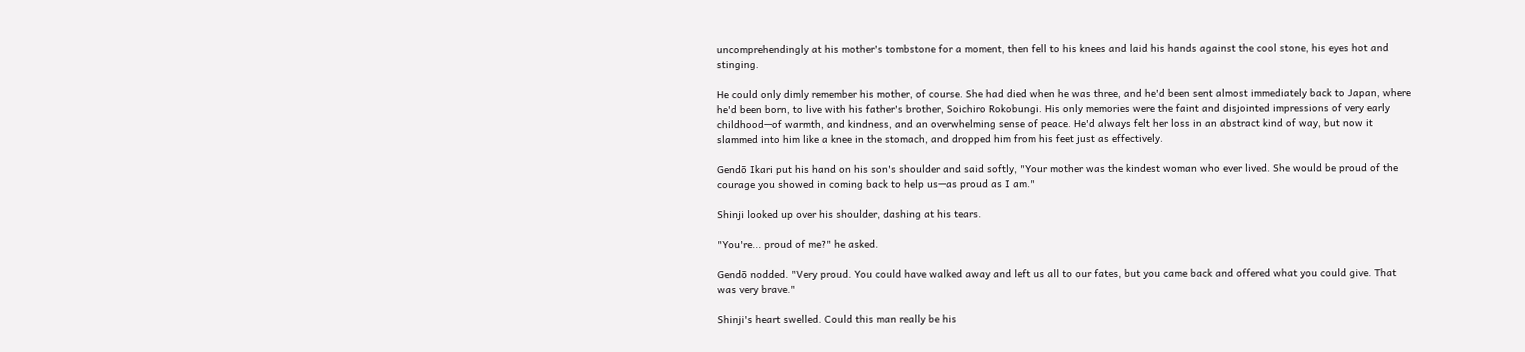uncomprehendingly at his mother's tombstone for a moment, then fell to his knees and laid his hands against the cool stone, his eyes hot and stinging.

He could only dimly remember his mother, of course. She had died when he was three, and he'd been sent almost immediately back to Japan, where he'd been born, to live with his father's brother, Soichiro Rokobungi. His only memories were the faint and disjointed impressions of very early childhood—of warmth, and kindness, and an overwhelming sense of peace. He'd always felt her loss in an abstract kind of way, but now it slammed into him like a knee in the stomach, and dropped him from his feet just as effectively.

Gendō Ikari put his hand on his son's shoulder and said softly, "Your mother was the kindest woman who ever lived. She would be proud of the courage you showed in coming back to help us—as proud as I am."

Shinji looked up over his shoulder, dashing at his tears.

"You're... proud of me?" he asked.

Gendō nodded. "Very proud. You could have walked away and left us all to our fates, but you came back and offered what you could give. That was very brave."

Shinji's heart swelled. Could this man really be his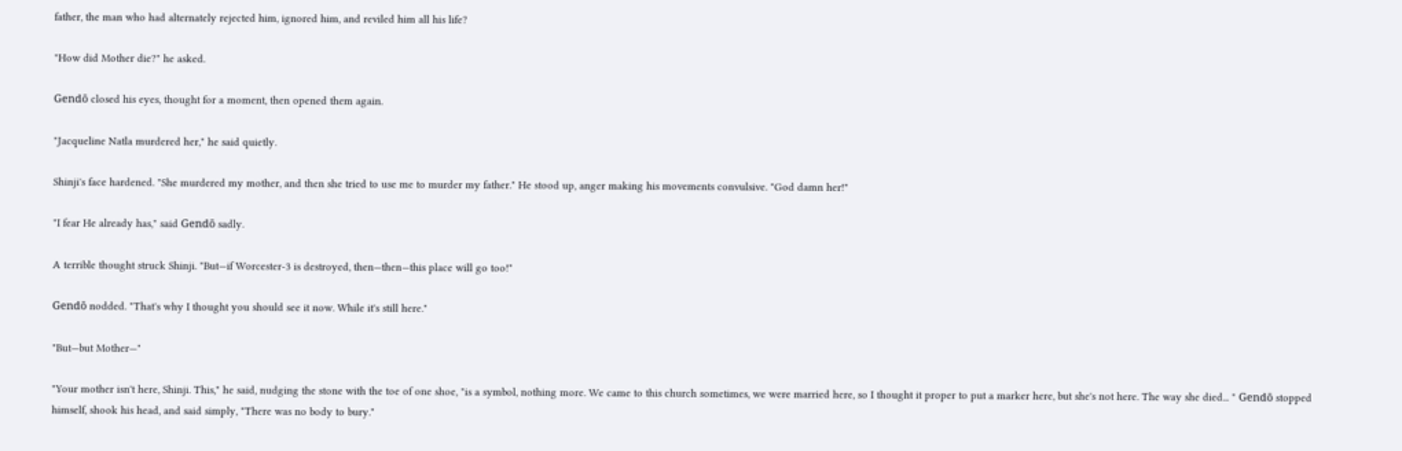father, the man who had alternately rejected him, ignored him, and reviled him all his life?

"How did Mother die?" he asked.

Gendō closed his eyes, thought for a moment, then opened them again.

"Jacqueline Natla murdered her," he said quietly.

Shinji's face hardened. "She murdered my mother, and then she tried to use me to murder my father." He stood up, anger making his movements convulsive. "God damn her!"

"I fear He already has," said Gendō sadly.

A terrible thought struck Shinji. "But—if Worcester-3 is destroyed, then—then—this place will go too!"

Gendō nodded. "That's why I thought you should see it now. While it's still here."

"But—but Mother—"

"Your mother isn't here, Shinji. This," he said, nudging the stone with the toe of one shoe, "is a symbol, nothing more. We came to this church sometimes, we were married here, so I thought it proper to put a marker here, but she's not here. The way she died... " Gendō stopped himself, shook his head, and said simply, "There was no body to bury."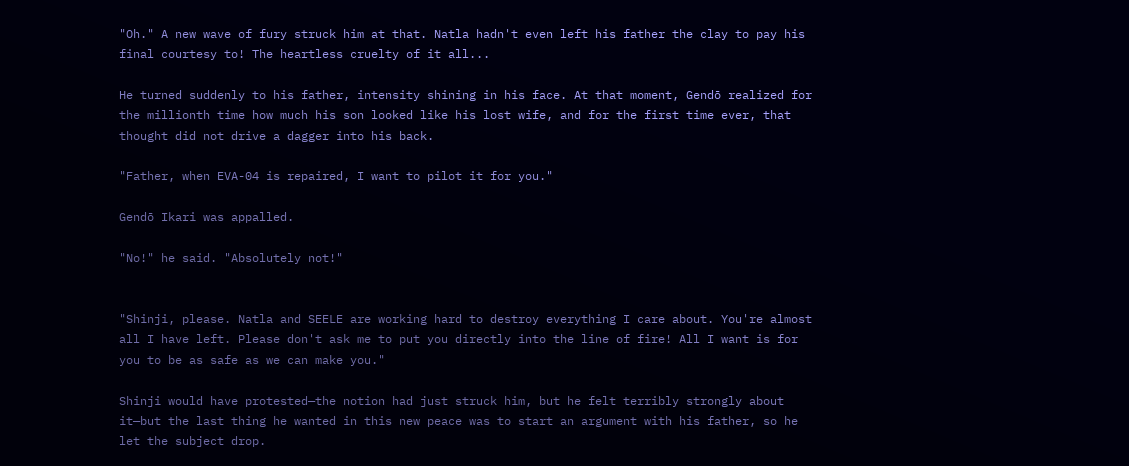"Oh." A new wave of fury struck him at that. Natla hadn't even left his father the clay to pay his final courtesy to! The heartless cruelty of it all...

He turned suddenly to his father, intensity shining in his face. At that moment, Gendō realized for the millionth time how much his son looked like his lost wife, and for the first time ever, that thought did not drive a dagger into his back.

"Father, when EVA-04 is repaired, I want to pilot it for you."

Gendō Ikari was appalled.

"No!" he said. "Absolutely not!"


"Shinji, please. Natla and SEELE are working hard to destroy everything I care about. You're almost all I have left. Please don't ask me to put you directly into the line of fire! All I want is for you to be as safe as we can make you."

Shinji would have protested—the notion had just struck him, but he felt terribly strongly about it—but the last thing he wanted in this new peace was to start an argument with his father, so he let the subject drop.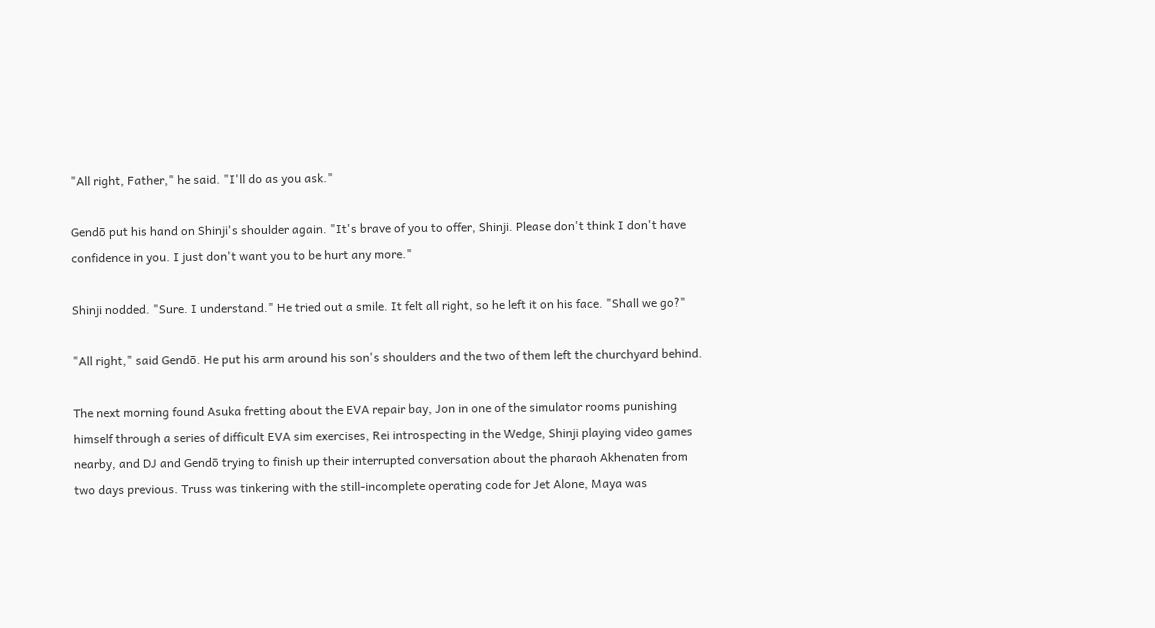"All right, Father," he said. "I'll do as you ask."

Gendō put his hand on Shinji's shoulder again. "It's brave of you to offer, Shinji. Please don't think I don't have confidence in you. I just don't want you to be hurt any more."

Shinji nodded. "Sure. I understand." He tried out a smile. It felt all right, so he left it on his face. "Shall we go?"

"All right," said Gendō. He put his arm around his son's shoulders and the two of them left the churchyard behind.

The next morning found Asuka fretting about the EVA repair bay, Jon in one of the simulator rooms punishing himself through a series of difficult EVA sim exercises, Rei introspecting in the Wedge, Shinji playing video games nearby, and DJ and Gendō trying to finish up their interrupted conversation about the pharaoh Akhenaten from two days previous. Truss was tinkering with the still-incomplete operating code for Jet Alone, Maya was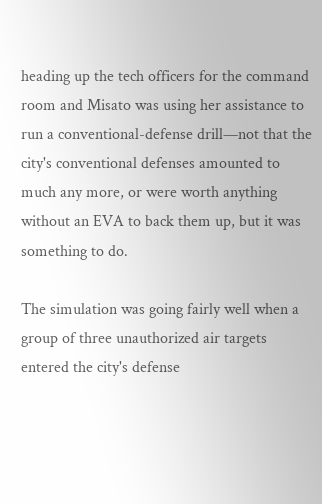heading up the tech officers for the command room and Misato was using her assistance to run a conventional-defense drill—not that the city's conventional defenses amounted to much any more, or were worth anything without an EVA to back them up, but it was something to do.

The simulation was going fairly well when a group of three unauthorized air targets entered the city's defense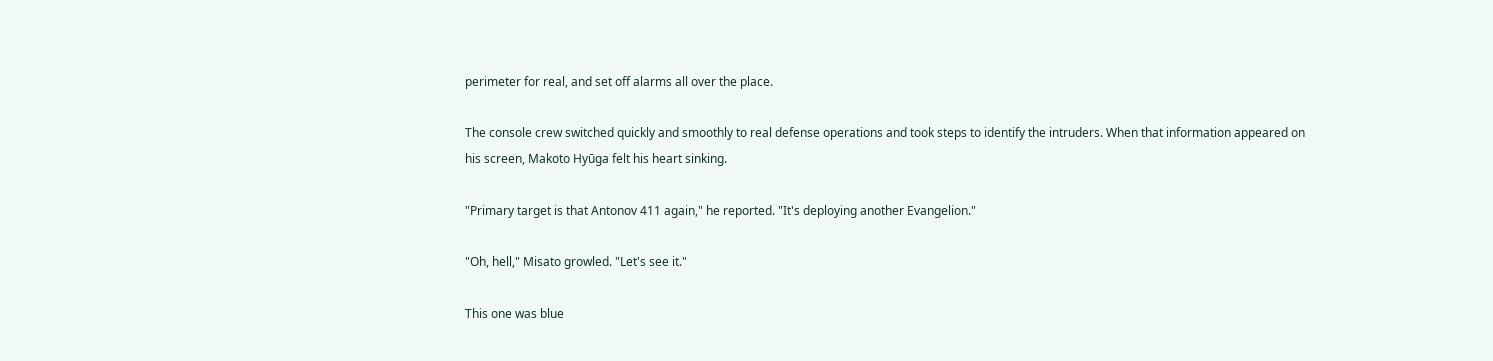perimeter for real, and set off alarms all over the place.

The console crew switched quickly and smoothly to real defense operations and took steps to identify the intruders. When that information appeared on his screen, Makoto Hyūga felt his heart sinking.

"Primary target is that Antonov 411 again," he reported. "It's deploying another Evangelion."

"Oh, hell," Misato growled. "Let's see it."

This one was blue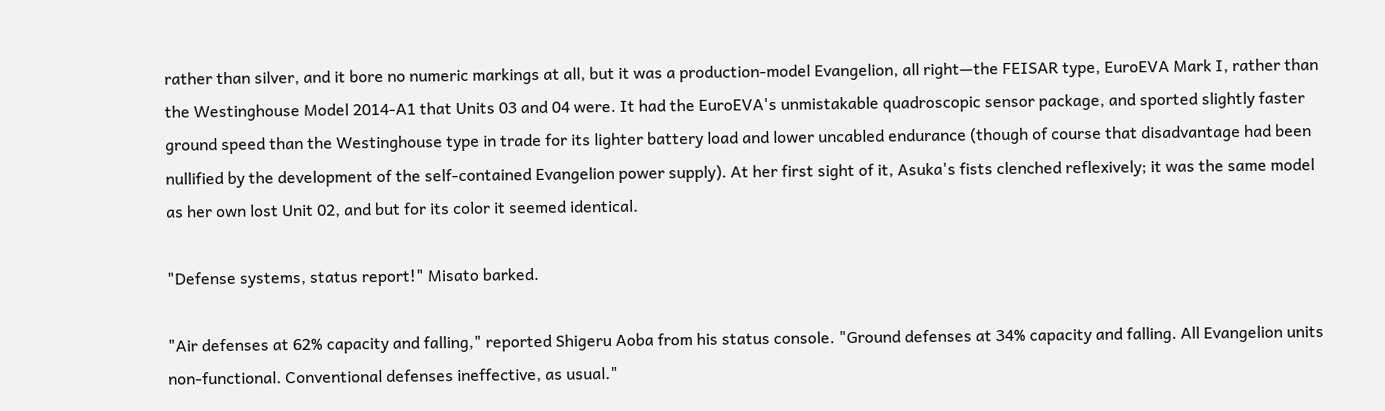rather than silver, and it bore no numeric markings at all, but it was a production-model Evangelion, all right—the FEISAR type, EuroEVA Mark I, rather than the Westinghouse Model 2014-A1 that Units 03 and 04 were. It had the EuroEVA's unmistakable quadroscopic sensor package, and sported slightly faster ground speed than the Westinghouse type in trade for its lighter battery load and lower uncabled endurance (though of course that disadvantage had been nullified by the development of the self-contained Evangelion power supply). At her first sight of it, Asuka's fists clenched reflexively; it was the same model as her own lost Unit 02, and but for its color it seemed identical.

"Defense systems, status report!" Misato barked.

"Air defenses at 62% capacity and falling," reported Shigeru Aoba from his status console. "Ground defenses at 34% capacity and falling. All Evangelion units non-functional. Conventional defenses ineffective, as usual."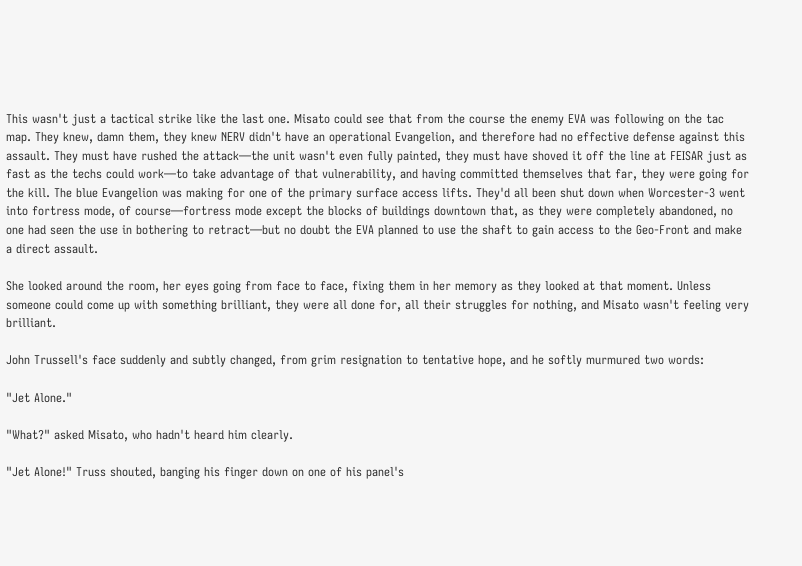This wasn't just a tactical strike like the last one. Misato could see that from the course the enemy EVA was following on the tac map. They knew, damn them, they knew NERV didn't have an operational Evangelion, and therefore had no effective defense against this assault. They must have rushed the attack—the unit wasn't even fully painted, they must have shoved it off the line at FEISAR just as fast as the techs could work—to take advantage of that vulnerability, and having committed themselves that far, they were going for the kill. The blue Evangelion was making for one of the primary surface access lifts. They'd all been shut down when Worcester-3 went into fortress mode, of course—fortress mode except the blocks of buildings downtown that, as they were completely abandoned, no one had seen the use in bothering to retract—but no doubt the EVA planned to use the shaft to gain access to the Geo-Front and make a direct assault.

She looked around the room, her eyes going from face to face, fixing them in her memory as they looked at that moment. Unless someone could come up with something brilliant, they were all done for, all their struggles for nothing, and Misato wasn't feeling very brilliant.

John Trussell's face suddenly and subtly changed, from grim resignation to tentative hope, and he softly murmured two words:

"Jet Alone."

"What?" asked Misato, who hadn't heard him clearly.

"Jet Alone!" Truss shouted, banging his finger down on one of his panel's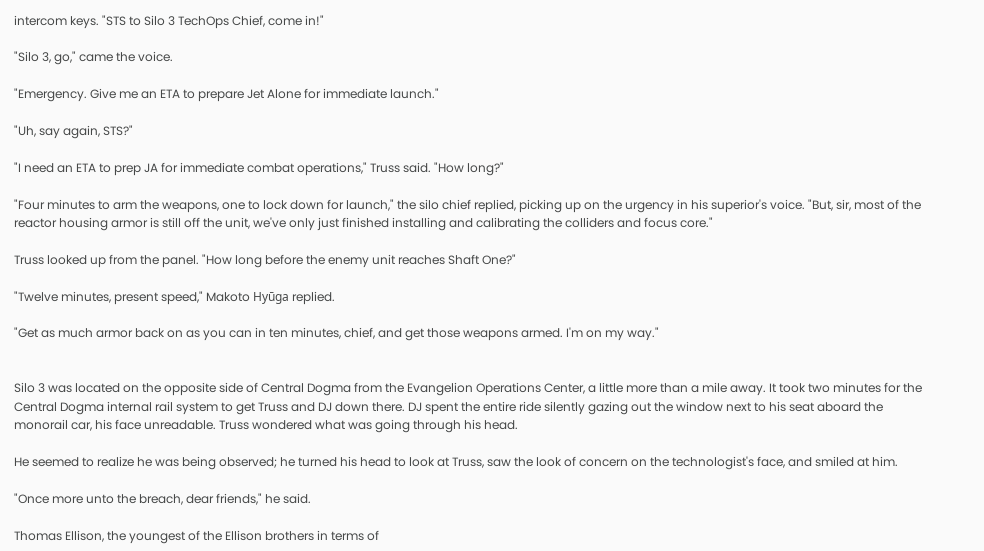intercom keys. "STS to Silo 3 TechOps Chief, come in!"

"Silo 3, go," came the voice.

"Emergency. Give me an ETA to prepare Jet Alone for immediate launch."

"Uh, say again, STS?"

"I need an ETA to prep JA for immediate combat operations," Truss said. "How long?"

"Four minutes to arm the weapons, one to lock down for launch," the silo chief replied, picking up on the urgency in his superior's voice. "But, sir, most of the reactor housing armor is still off the unit, we've only just finished installing and calibrating the colliders and focus core."

Truss looked up from the panel. "How long before the enemy unit reaches Shaft One?"

"Twelve minutes, present speed," Makoto Hyūga replied.

"Get as much armor back on as you can in ten minutes, chief, and get those weapons armed. I'm on my way."


Silo 3 was located on the opposite side of Central Dogma from the Evangelion Operations Center, a little more than a mile away. It took two minutes for the Central Dogma internal rail system to get Truss and DJ down there. DJ spent the entire ride silently gazing out the window next to his seat aboard the monorail car, his face unreadable. Truss wondered what was going through his head.

He seemed to realize he was being observed; he turned his head to look at Truss, saw the look of concern on the technologist's face, and smiled at him.

"Once more unto the breach, dear friends," he said.

Thomas Ellison, the youngest of the Ellison brothers in terms of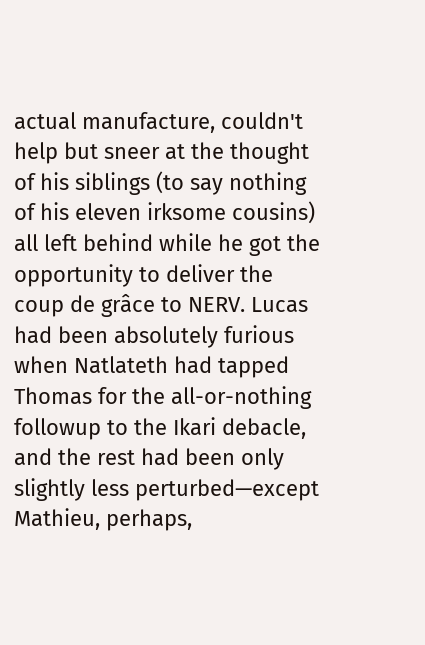actual manufacture, couldn't help but sneer at the thought of his siblings (to say nothing of his eleven irksome cousins) all left behind while he got the opportunity to deliver the coup de grâce to NERV. Lucas had been absolutely furious when Natlateth had tapped Thomas for the all-or-nothing followup to the Ikari debacle, and the rest had been only slightly less perturbed—except Mathieu, perhaps,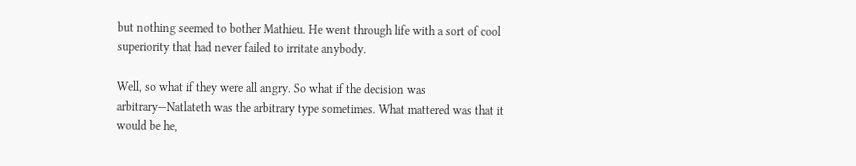but nothing seemed to bother Mathieu. He went through life with a sort of cool superiority that had never failed to irritate anybody.

Well, so what if they were all angry. So what if the decision was arbitrary—Natlateth was the arbitrary type sometimes. What mattered was that it would be he,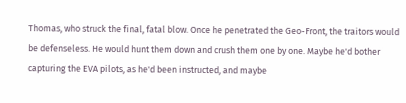Thomas, who struck the final, fatal blow. Once he penetrated the Geo-Front, the traitors would be defenseless. He would hunt them down and crush them one by one. Maybe he'd bother capturing the EVA pilots, as he'd been instructed, and maybe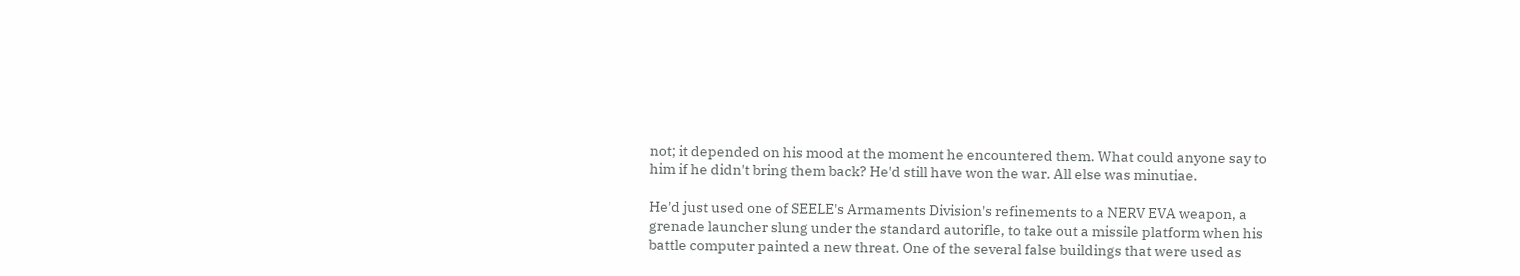not; it depended on his mood at the moment he encountered them. What could anyone say to him if he didn't bring them back? He'd still have won the war. All else was minutiae.

He'd just used one of SEELE's Armaments Division's refinements to a NERV EVA weapon, a grenade launcher slung under the standard autorifle, to take out a missile platform when his battle computer painted a new threat. One of the several false buildings that were used as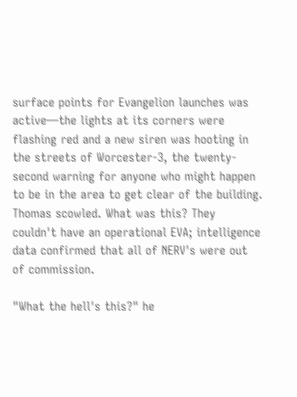surface points for Evangelion launches was active—the lights at its corners were flashing red and a new siren was hooting in the streets of Worcester-3, the twenty-second warning for anyone who might happen to be in the area to get clear of the building. Thomas scowled. What was this? They couldn't have an operational EVA; intelligence data confirmed that all of NERV's were out of commission.

"What the hell's this?" he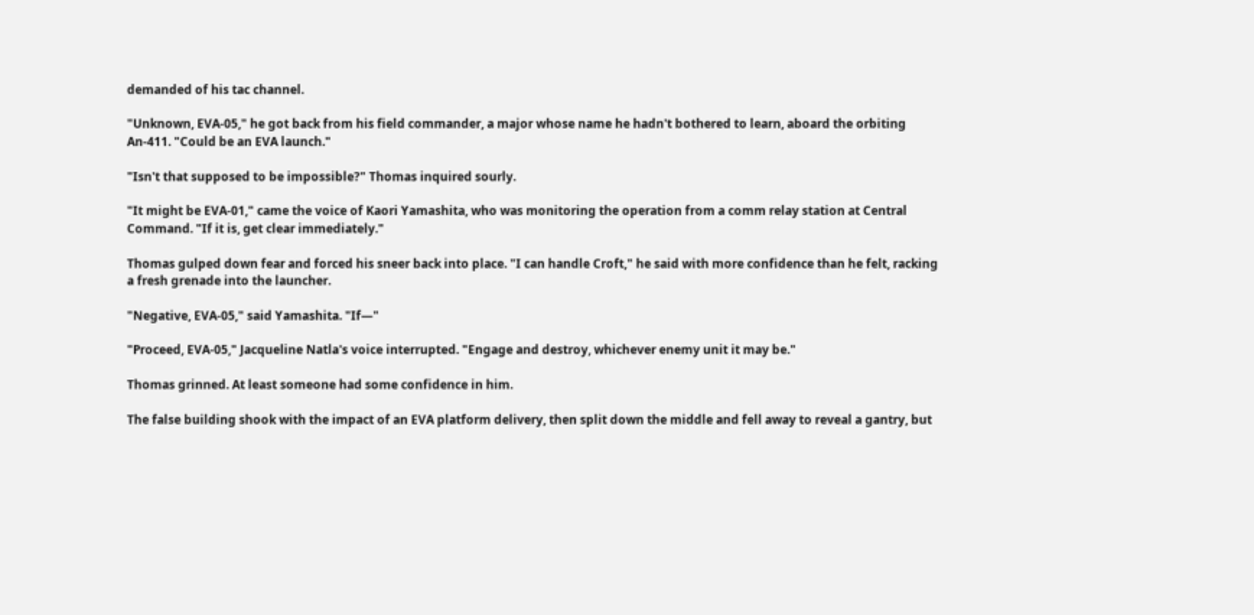demanded of his tac channel.

"Unknown, EVA-05," he got back from his field commander, a major whose name he hadn't bothered to learn, aboard the orbiting An-411. "Could be an EVA launch."

"Isn't that supposed to be impossible?" Thomas inquired sourly.

"It might be EVA-01," came the voice of Kaori Yamashita, who was monitoring the operation from a comm relay station at Central Command. "If it is, get clear immediately."

Thomas gulped down fear and forced his sneer back into place. "I can handle Croft," he said with more confidence than he felt, racking a fresh grenade into the launcher.

"Negative, EVA-05," said Yamashita. "If—"

"Proceed, EVA-05," Jacqueline Natla's voice interrupted. "Engage and destroy, whichever enemy unit it may be."

Thomas grinned. At least someone had some confidence in him.

The false building shook with the impact of an EVA platform delivery, then split down the middle and fell away to reveal a gantry, but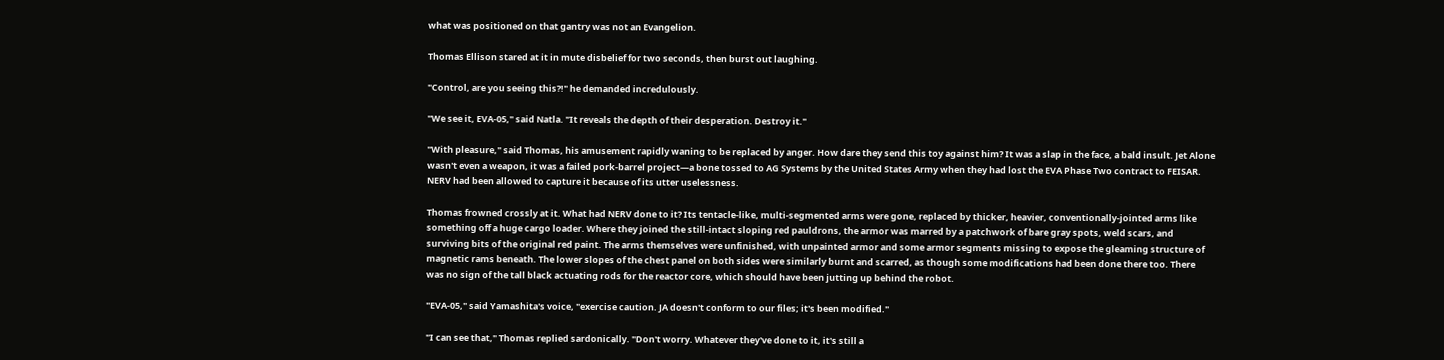what was positioned on that gantry was not an Evangelion.

Thomas Ellison stared at it in mute disbelief for two seconds, then burst out laughing.

"Control, are you seeing this?!" he demanded incredulously.

"We see it, EVA-05," said Natla. "It reveals the depth of their desperation. Destroy it."

"With pleasure," said Thomas, his amusement rapidly waning to be replaced by anger. How dare they send this toy against him? It was a slap in the face, a bald insult. Jet Alone wasn't even a weapon, it was a failed pork-barrel project—a bone tossed to AG Systems by the United States Army when they had lost the EVA Phase Two contract to FEISAR. NERV had been allowed to capture it because of its utter uselessness.

Thomas frowned crossly at it. What had NERV done to it? Its tentacle-like, multi-segmented arms were gone, replaced by thicker, heavier, conventionally-jointed arms like something off a huge cargo loader. Where they joined the still-intact sloping red pauldrons, the armor was marred by a patchwork of bare gray spots, weld scars, and surviving bits of the original red paint. The arms themselves were unfinished, with unpainted armor and some armor segments missing to expose the gleaming structure of magnetic rams beneath. The lower slopes of the chest panel on both sides were similarly burnt and scarred, as though some modifications had been done there too. There was no sign of the tall black actuating rods for the reactor core, which should have been jutting up behind the robot.

"EVA-05," said Yamashita's voice, "exercise caution. JA doesn't conform to our files; it's been modified."

"I can see that," Thomas replied sardonically. "Don't worry. Whatever they've done to it, it's still a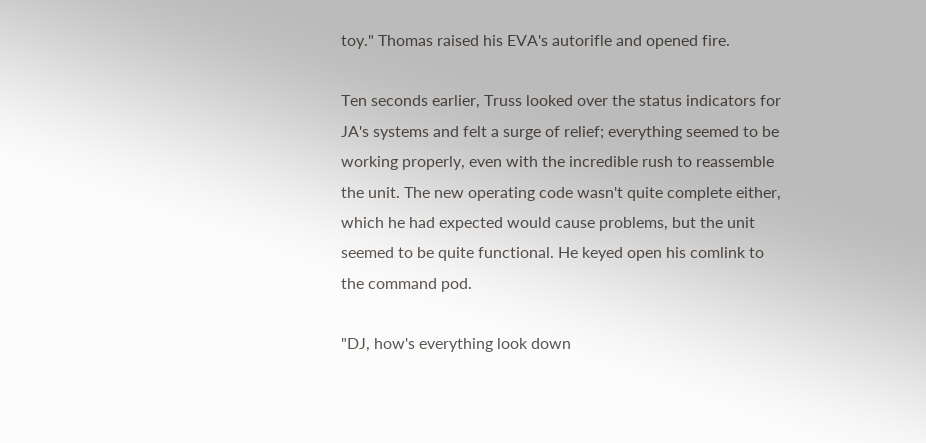toy." Thomas raised his EVA's autorifle and opened fire.

Ten seconds earlier, Truss looked over the status indicators for JA's systems and felt a surge of relief; everything seemed to be working properly, even with the incredible rush to reassemble the unit. The new operating code wasn't quite complete either, which he had expected would cause problems, but the unit seemed to be quite functional. He keyed open his comlink to the command pod.

"DJ, how's everything look down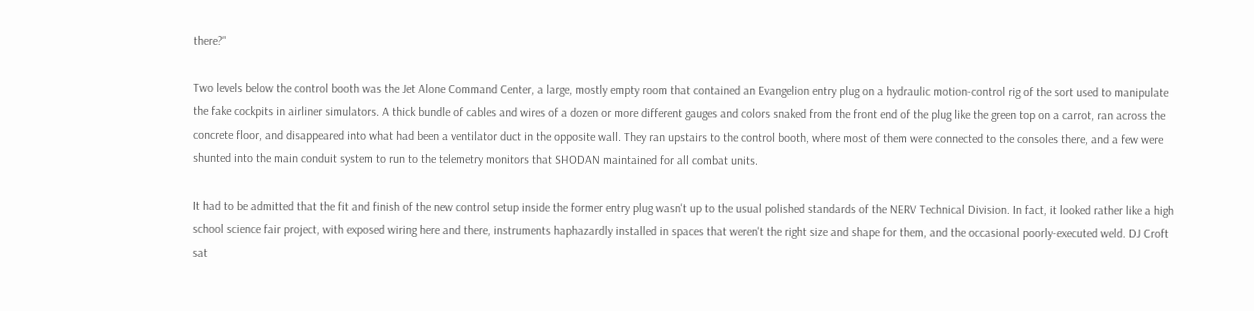there?"

Two levels below the control booth was the Jet Alone Command Center, a large, mostly empty room that contained an Evangelion entry plug on a hydraulic motion-control rig of the sort used to manipulate the fake cockpits in airliner simulators. A thick bundle of cables and wires of a dozen or more different gauges and colors snaked from the front end of the plug like the green top on a carrot, ran across the concrete floor, and disappeared into what had been a ventilator duct in the opposite wall. They ran upstairs to the control booth, where most of them were connected to the consoles there, and a few were shunted into the main conduit system to run to the telemetry monitors that SHODAN maintained for all combat units.

It had to be admitted that the fit and finish of the new control setup inside the former entry plug wasn't up to the usual polished standards of the NERV Technical Division. In fact, it looked rather like a high school science fair project, with exposed wiring here and there, instruments haphazardly installed in spaces that weren't the right size and shape for them, and the occasional poorly-executed weld. DJ Croft sat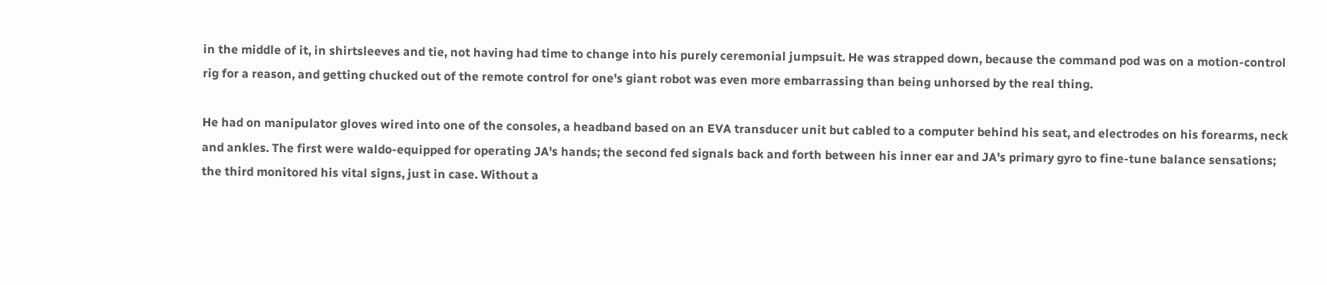in the middle of it, in shirtsleeves and tie, not having had time to change into his purely ceremonial jumpsuit. He was strapped down, because the command pod was on a motion-control rig for a reason, and getting chucked out of the remote control for one's giant robot was even more embarrassing than being unhorsed by the real thing.

He had on manipulator gloves wired into one of the consoles, a headband based on an EVA transducer unit but cabled to a computer behind his seat, and electrodes on his forearms, neck and ankles. The first were waldo-equipped for operating JA's hands; the second fed signals back and forth between his inner ear and JA's primary gyro to fine-tune balance sensations; the third monitored his vital signs, just in case. Without a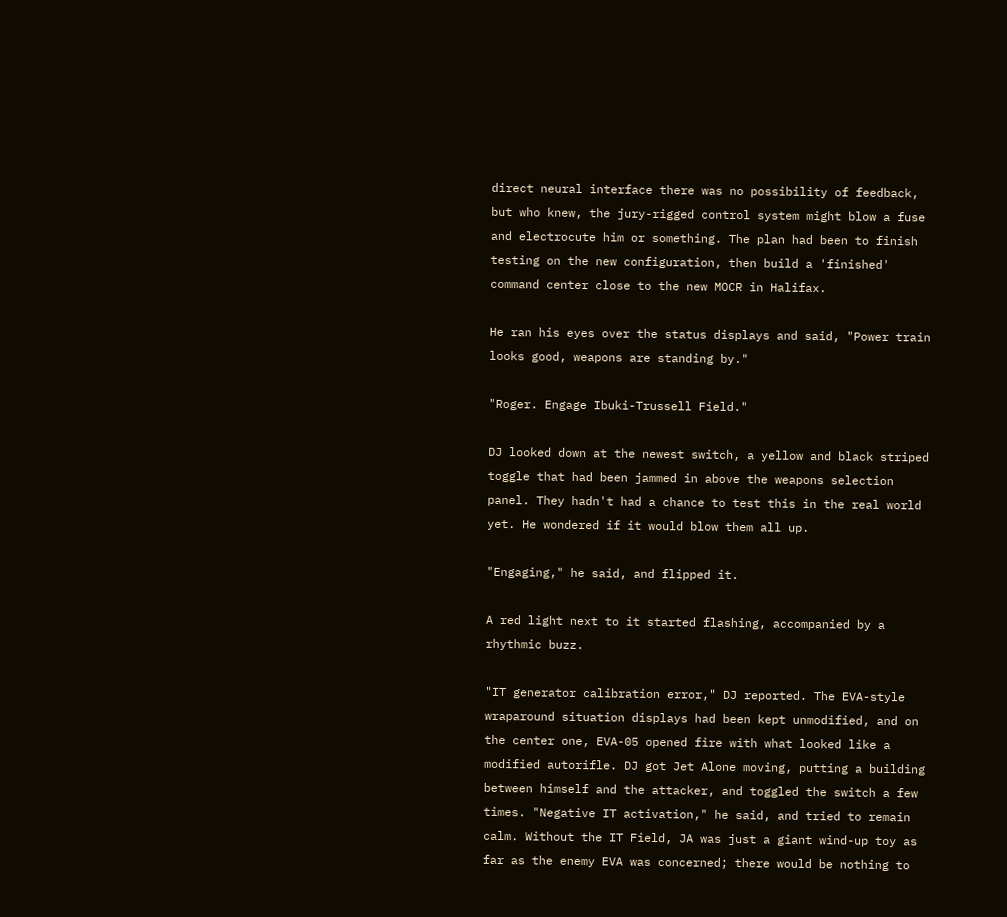direct neural interface there was no possibility of feedback, but who knew, the jury-rigged control system might blow a fuse and electrocute him or something. The plan had been to finish testing on the new configuration, then build a 'finished' command center close to the new MOCR in Halifax.

He ran his eyes over the status displays and said, "Power train looks good, weapons are standing by."

"Roger. Engage Ibuki-Trussell Field."

DJ looked down at the newest switch, a yellow and black striped toggle that had been jammed in above the weapons selection panel. They hadn't had a chance to test this in the real world yet. He wondered if it would blow them all up.

"Engaging," he said, and flipped it.

A red light next to it started flashing, accompanied by a rhythmic buzz.

"IT generator calibration error," DJ reported. The EVA-style wraparound situation displays had been kept unmodified, and on the center one, EVA-05 opened fire with what looked like a modified autorifle. DJ got Jet Alone moving, putting a building between himself and the attacker, and toggled the switch a few times. "Negative IT activation," he said, and tried to remain calm. Without the IT Field, JA was just a giant wind-up toy as far as the enemy EVA was concerned; there would be nothing to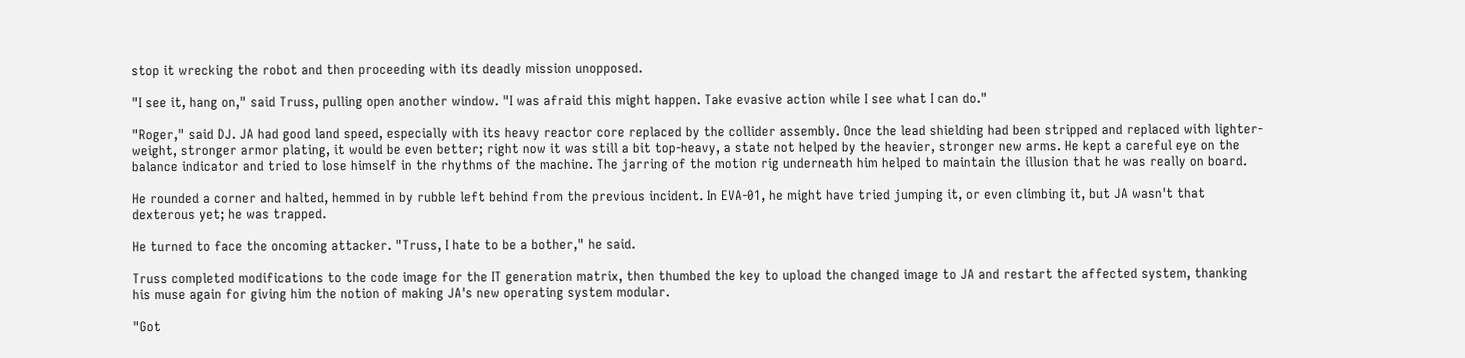stop it wrecking the robot and then proceeding with its deadly mission unopposed.

"I see it, hang on," said Truss, pulling open another window. "I was afraid this might happen. Take evasive action while I see what I can do."

"Roger," said DJ. JA had good land speed, especially with its heavy reactor core replaced by the collider assembly. Once the lead shielding had been stripped and replaced with lighter-weight, stronger armor plating, it would be even better; right now it was still a bit top-heavy, a state not helped by the heavier, stronger new arms. He kept a careful eye on the balance indicator and tried to lose himself in the rhythms of the machine. The jarring of the motion rig underneath him helped to maintain the illusion that he was really on board.

He rounded a corner and halted, hemmed in by rubble left behind from the previous incident. In EVA-01, he might have tried jumping it, or even climbing it, but JA wasn't that dexterous yet; he was trapped.

He turned to face the oncoming attacker. "Truss, I hate to be a bother," he said.

Truss completed modifications to the code image for the IT generation matrix, then thumbed the key to upload the changed image to JA and restart the affected system, thanking his muse again for giving him the notion of making JA's new operating system modular.

"Got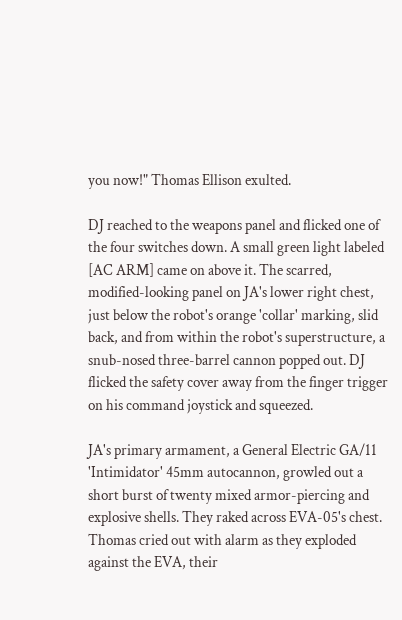you now!" Thomas Ellison exulted.

DJ reached to the weapons panel and flicked one of the four switches down. A small green light labeled [AC ARM] came on above it. The scarred, modified-looking panel on JA's lower right chest, just below the robot's orange 'collar' marking, slid back, and from within the robot's superstructure, a snub-nosed three-barrel cannon popped out. DJ flicked the safety cover away from the finger trigger on his command joystick and squeezed.

JA's primary armament, a General Electric GA/11 'Intimidator' 45mm autocannon, growled out a short burst of twenty mixed armor-piercing and explosive shells. They raked across EVA-05's chest. Thomas cried out with alarm as they exploded against the EVA, their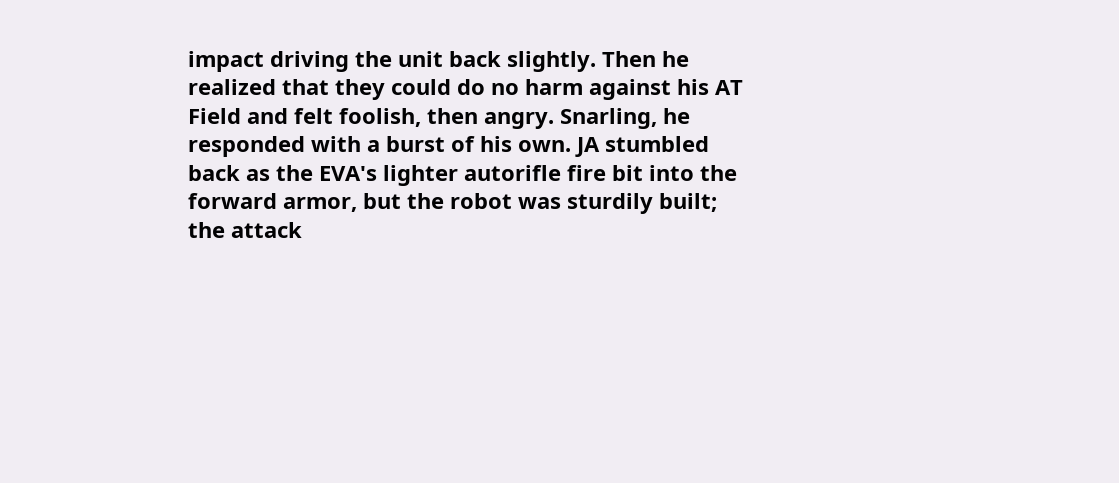impact driving the unit back slightly. Then he realized that they could do no harm against his AT Field and felt foolish, then angry. Snarling, he responded with a burst of his own. JA stumbled back as the EVA's lighter autorifle fire bit into the forward armor, but the robot was sturdily built; the attack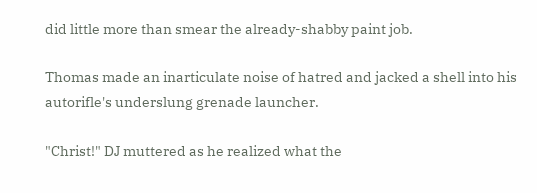did little more than smear the already-shabby paint job.

Thomas made an inarticulate noise of hatred and jacked a shell into his autorifle's underslung grenade launcher.

"Christ!" DJ muttered as he realized what the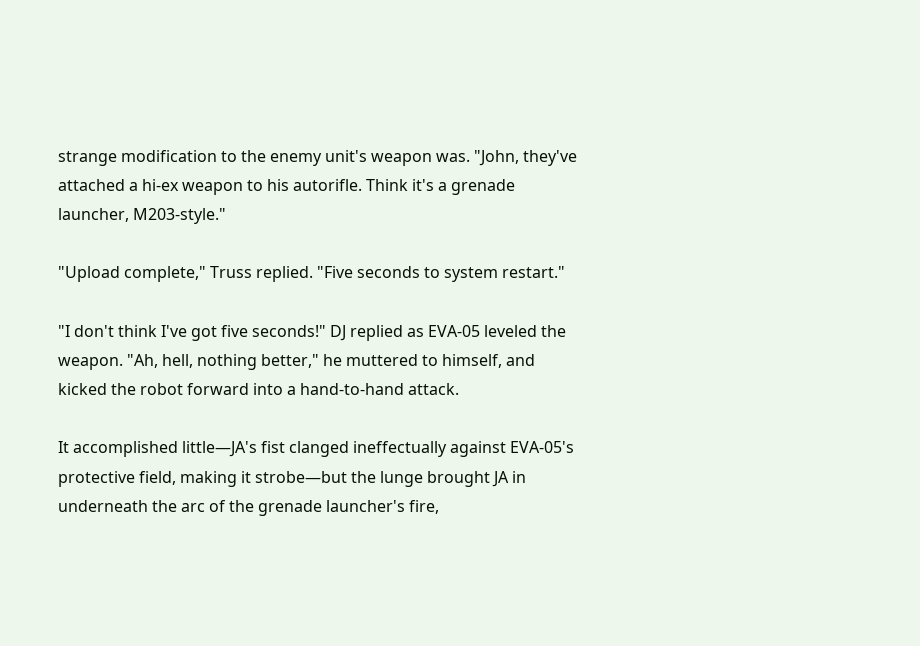strange modification to the enemy unit's weapon was. "John, they've attached a hi-ex weapon to his autorifle. Think it's a grenade launcher, M203-style."

"Upload complete," Truss replied. "Five seconds to system restart."

"I don't think I've got five seconds!" DJ replied as EVA-05 leveled the weapon. "Ah, hell, nothing better," he muttered to himself, and kicked the robot forward into a hand-to-hand attack.

It accomplished little—JA's fist clanged ineffectually against EVA-05's protective field, making it strobe—but the lunge brought JA in underneath the arc of the grenade launcher's fire,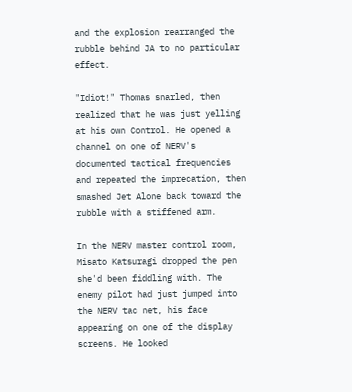and the explosion rearranged the rubble behind JA to no particular effect.

"Idiot!" Thomas snarled, then realized that he was just yelling at his own Control. He opened a channel on one of NERV's documented tactical frequencies and repeated the imprecation, then smashed Jet Alone back toward the rubble with a stiffened arm.

In the NERV master control room, Misato Katsuragi dropped the pen she'd been fiddling with. The enemy pilot had just jumped into the NERV tac net, his face appearing on one of the display screens. He looked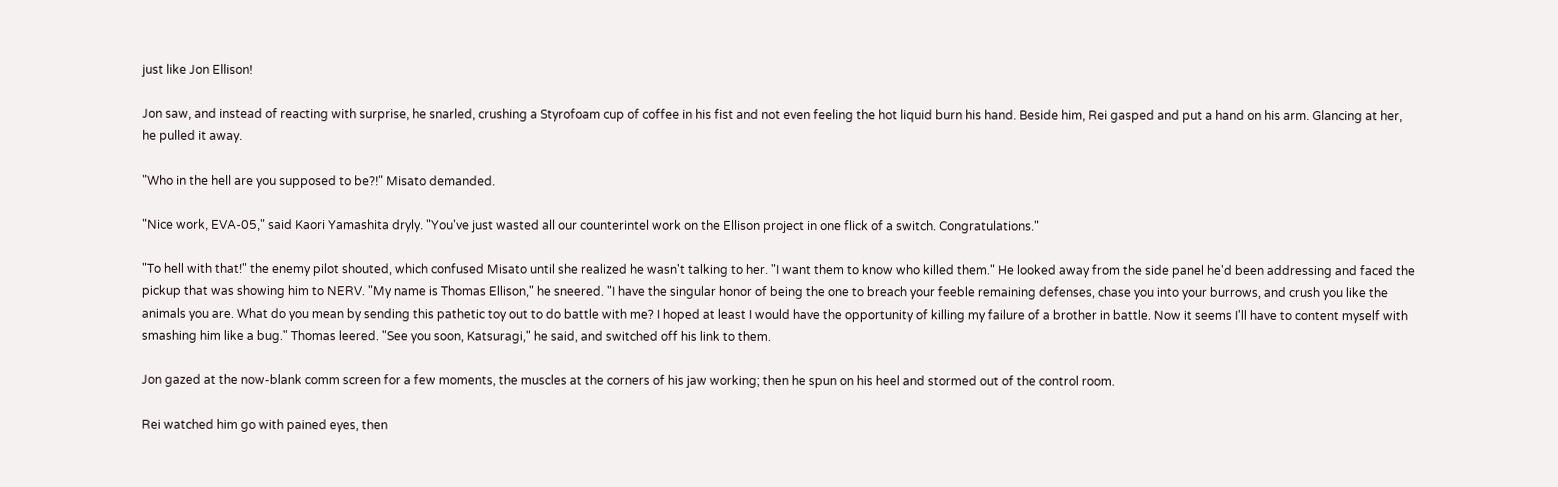just like Jon Ellison!

Jon saw, and instead of reacting with surprise, he snarled, crushing a Styrofoam cup of coffee in his fist and not even feeling the hot liquid burn his hand. Beside him, Rei gasped and put a hand on his arm. Glancing at her, he pulled it away.

"Who in the hell are you supposed to be?!" Misato demanded.

"Nice work, EVA-05," said Kaori Yamashita dryly. "You've just wasted all our counterintel work on the Ellison project in one flick of a switch. Congratulations."

"To hell with that!" the enemy pilot shouted, which confused Misato until she realized he wasn't talking to her. "I want them to know who killed them." He looked away from the side panel he'd been addressing and faced the pickup that was showing him to NERV. "My name is Thomas Ellison," he sneered. "I have the singular honor of being the one to breach your feeble remaining defenses, chase you into your burrows, and crush you like the animals you are. What do you mean by sending this pathetic toy out to do battle with me? I hoped at least I would have the opportunity of killing my failure of a brother in battle. Now it seems I'll have to content myself with smashing him like a bug." Thomas leered. "See you soon, Katsuragi," he said, and switched off his link to them.

Jon gazed at the now-blank comm screen for a few moments, the muscles at the corners of his jaw working; then he spun on his heel and stormed out of the control room.

Rei watched him go with pained eyes, then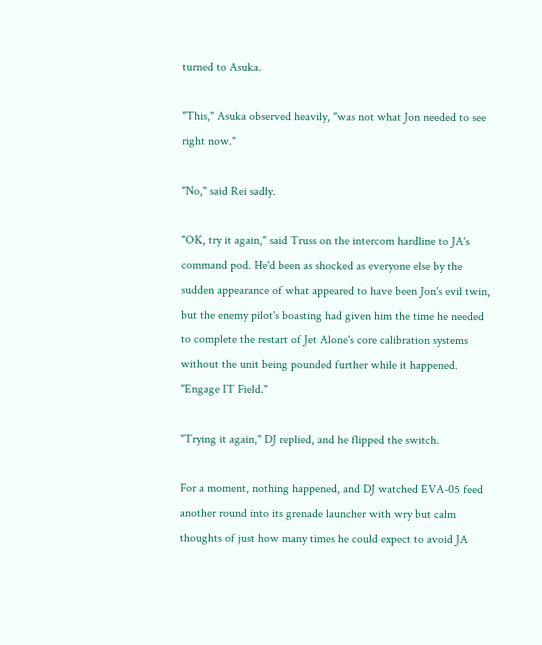turned to Asuka.

"This," Asuka observed heavily, "was not what Jon needed to see right now."

"No," said Rei sadly.

"OK, try it again," said Truss on the intercom hardline to JA's command pod. He'd been as shocked as everyone else by the sudden appearance of what appeared to have been Jon's evil twin, but the enemy pilot's boasting had given him the time he needed to complete the restart of Jet Alone's core calibration systems without the unit being pounded further while it happened. "Engage IT Field."

"Trying it again," DJ replied, and he flipped the switch.

For a moment, nothing happened, and DJ watched EVA-05 feed another round into its grenade launcher with wry but calm thoughts of just how many times he could expect to avoid JA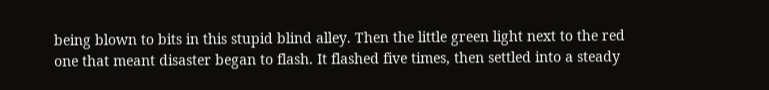being blown to bits in this stupid blind alley. Then the little green light next to the red one that meant disaster began to flash. It flashed five times, then settled into a steady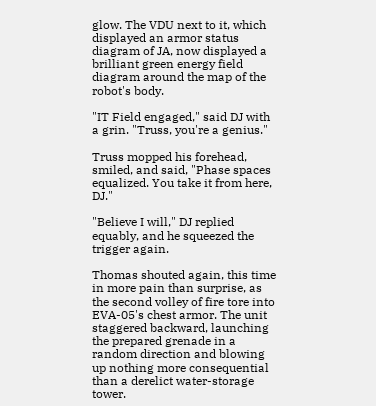glow. The VDU next to it, which displayed an armor status diagram of JA, now displayed a brilliant green energy field diagram around the map of the robot's body.

"IT Field engaged," said DJ with a grin. "Truss, you're a genius."

Truss mopped his forehead, smiled, and said, "Phase spaces equalized. You take it from here, DJ."

"Believe I will," DJ replied equably, and he squeezed the trigger again.

Thomas shouted again, this time in more pain than surprise, as the second volley of fire tore into EVA-05's chest armor. The unit staggered backward, launching the prepared grenade in a random direction and blowing up nothing more consequential than a derelict water-storage tower.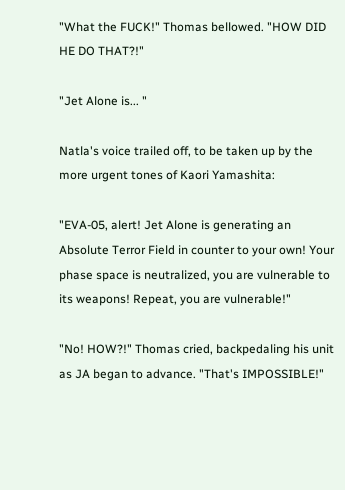"What the FUCK!" Thomas bellowed. "HOW DID HE DO THAT?!"

"Jet Alone is... "

Natla's voice trailed off, to be taken up by the more urgent tones of Kaori Yamashita:

"EVA-05, alert! Jet Alone is generating an Absolute Terror Field in counter to your own! Your phase space is neutralized, you are vulnerable to its weapons! Repeat, you are vulnerable!"

"No! HOW?!" Thomas cried, backpedaling his unit as JA began to advance. "That's IMPOSSIBLE!"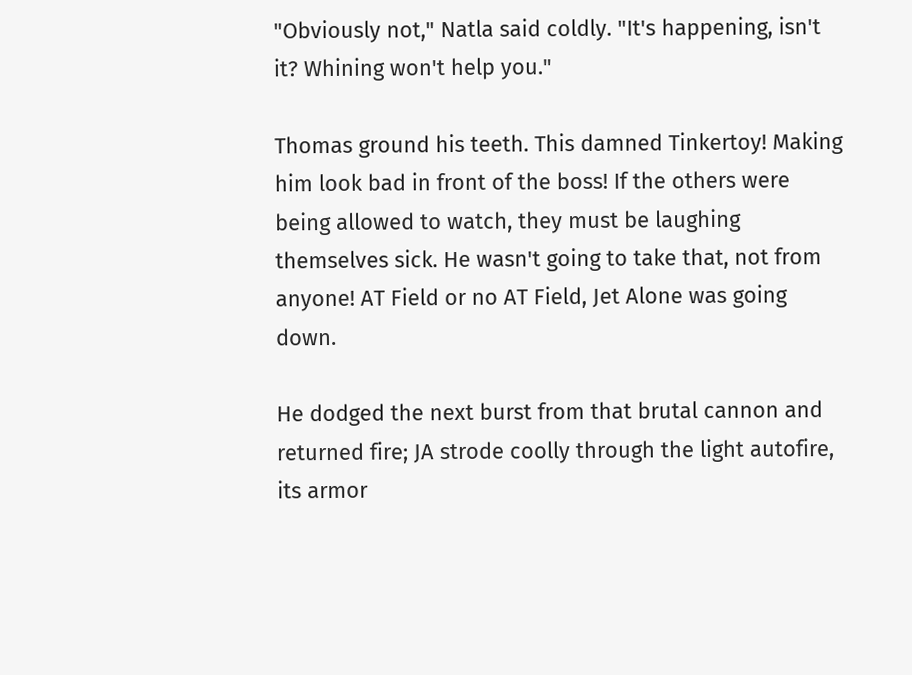"Obviously not," Natla said coldly. "It's happening, isn't it? Whining won't help you."

Thomas ground his teeth. This damned Tinkertoy! Making him look bad in front of the boss! If the others were being allowed to watch, they must be laughing themselves sick. He wasn't going to take that, not from anyone! AT Field or no AT Field, Jet Alone was going down.

He dodged the next burst from that brutal cannon and returned fire; JA strode coolly through the light autofire, its armor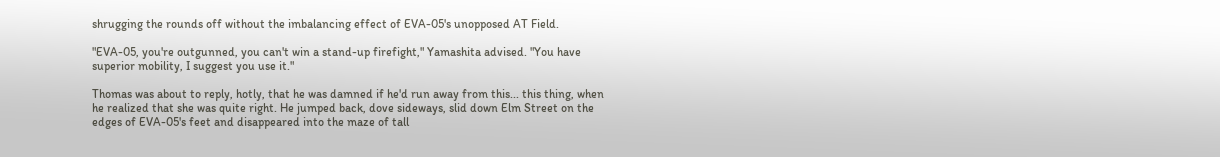shrugging the rounds off without the imbalancing effect of EVA-05's unopposed AT Field.

"EVA-05, you're outgunned, you can't win a stand-up firefight," Yamashita advised. "You have superior mobility, I suggest you use it."

Thomas was about to reply, hotly, that he was damned if he'd run away from this... this thing, when he realized that she was quite right. He jumped back, dove sideways, slid down Elm Street on the edges of EVA-05's feet and disappeared into the maze of tall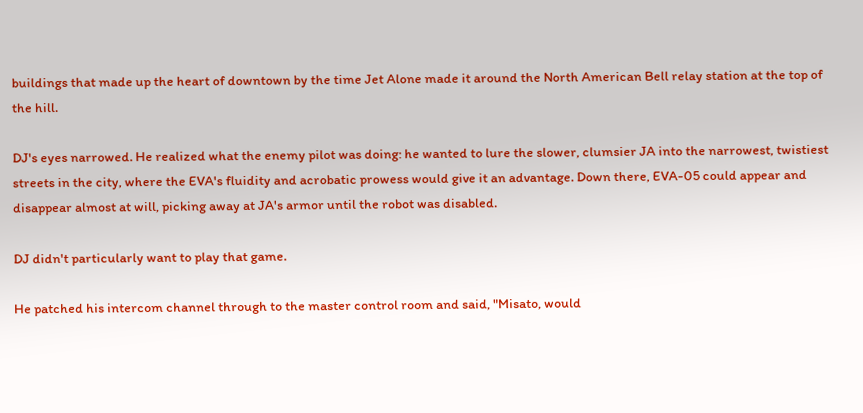buildings that made up the heart of downtown by the time Jet Alone made it around the North American Bell relay station at the top of the hill.

DJ's eyes narrowed. He realized what the enemy pilot was doing: he wanted to lure the slower, clumsier JA into the narrowest, twistiest streets in the city, where the EVA's fluidity and acrobatic prowess would give it an advantage. Down there, EVA-05 could appear and disappear almost at will, picking away at JA's armor until the robot was disabled.

DJ didn't particularly want to play that game.

He patched his intercom channel through to the master control room and said, "Misato, would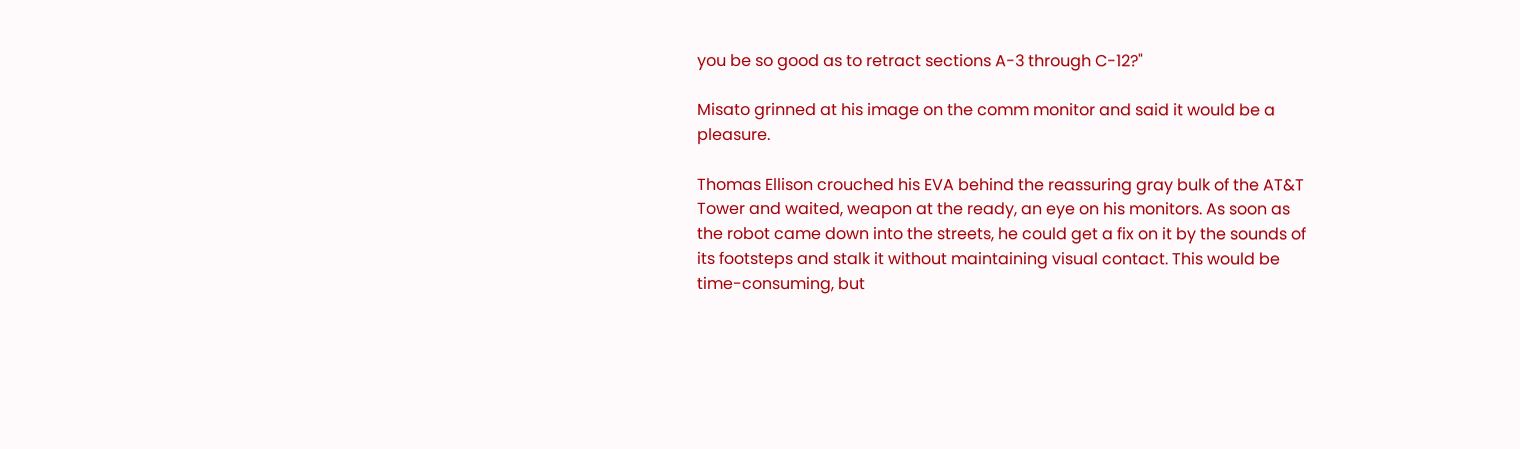you be so good as to retract sections A-3 through C-12?"

Misato grinned at his image on the comm monitor and said it would be a pleasure.

Thomas Ellison crouched his EVA behind the reassuring gray bulk of the AT&T Tower and waited, weapon at the ready, an eye on his monitors. As soon as the robot came down into the streets, he could get a fix on it by the sounds of its footsteps and stalk it without maintaining visual contact. This would be time-consuming, but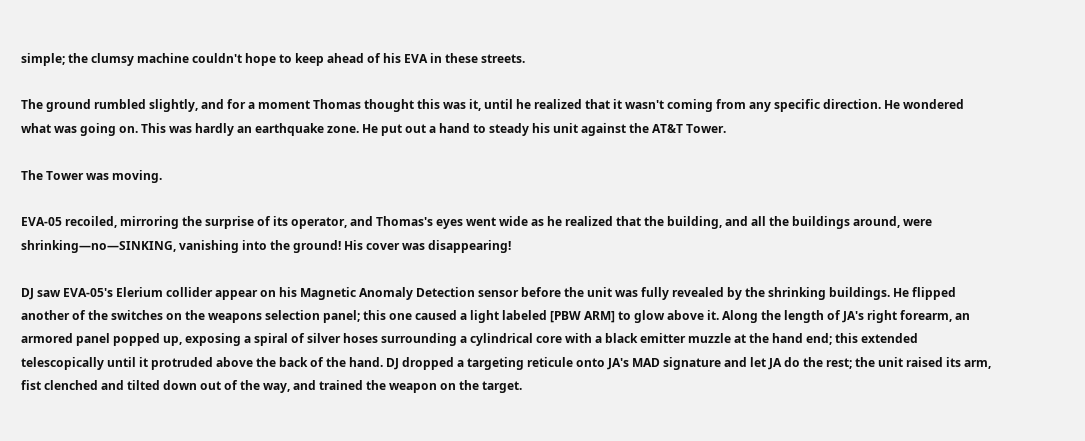simple; the clumsy machine couldn't hope to keep ahead of his EVA in these streets.

The ground rumbled slightly, and for a moment Thomas thought this was it, until he realized that it wasn't coming from any specific direction. He wondered what was going on. This was hardly an earthquake zone. He put out a hand to steady his unit against the AT&T Tower.

The Tower was moving.

EVA-05 recoiled, mirroring the surprise of its operator, and Thomas's eyes went wide as he realized that the building, and all the buildings around, were shrinking—no—SINKING, vanishing into the ground! His cover was disappearing!

DJ saw EVA-05's Elerium collider appear on his Magnetic Anomaly Detection sensor before the unit was fully revealed by the shrinking buildings. He flipped another of the switches on the weapons selection panel; this one caused a light labeled [PBW ARM] to glow above it. Along the length of JA's right forearm, an armored panel popped up, exposing a spiral of silver hoses surrounding a cylindrical core with a black emitter muzzle at the hand end; this extended telescopically until it protruded above the back of the hand. DJ dropped a targeting reticule onto JA's MAD signature and let JA do the rest; the unit raised its arm, fist clenched and tilted down out of the way, and trained the weapon on the target.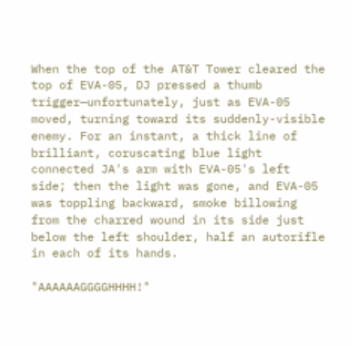When the top of the AT&T Tower cleared the top of EVA-05, DJ pressed a thumb trigger—unfortunately, just as EVA-05 moved, turning toward its suddenly-visible enemy. For an instant, a thick line of brilliant, coruscating blue light connected JA's arm with EVA-05's left side; then the light was gone, and EVA-05 was toppling backward, smoke billowing from the charred wound in its side just below the left shoulder, half an autorifle in each of its hands.

"AAAAAAGGGGHHHH!"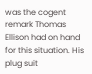was the cogent remark Thomas Ellison had on hand for this situation. His plug suit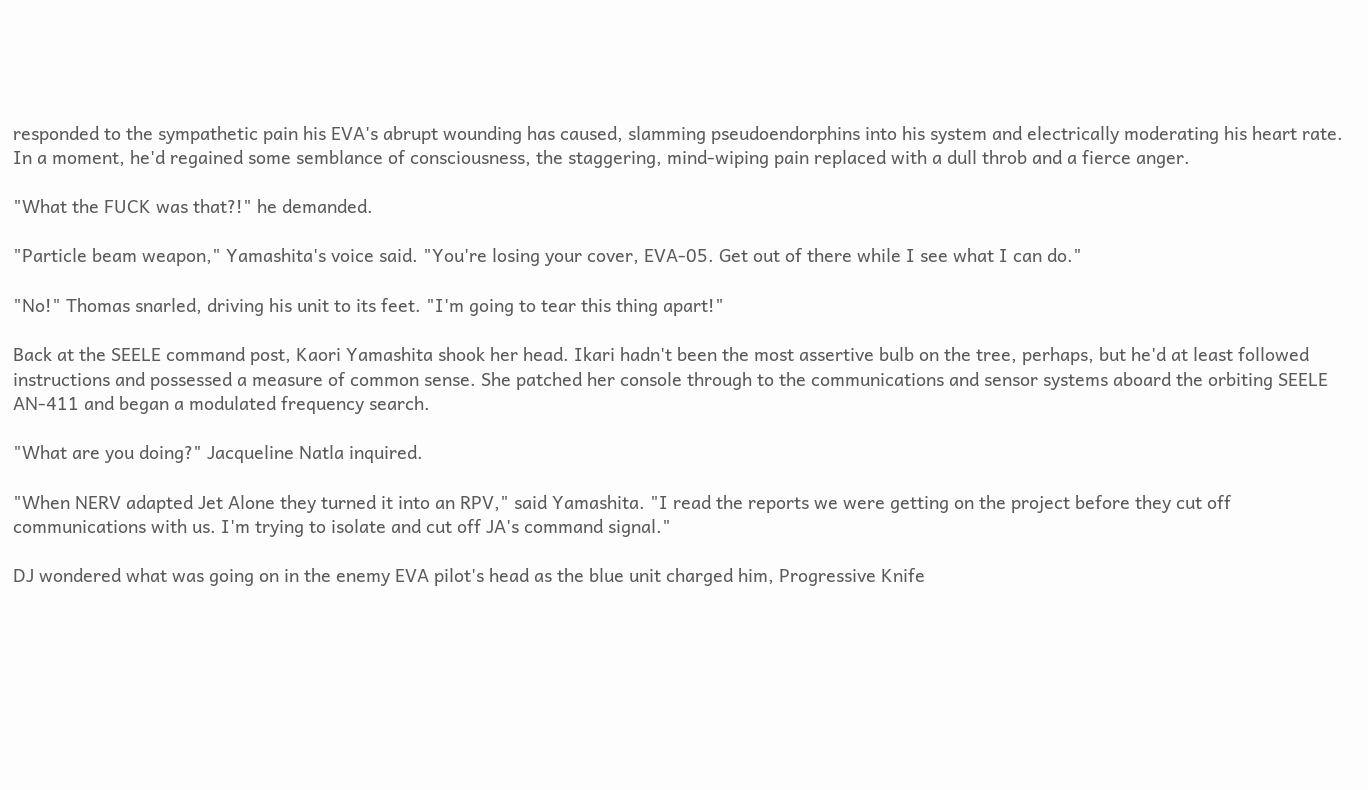responded to the sympathetic pain his EVA's abrupt wounding has caused, slamming pseudoendorphins into his system and electrically moderating his heart rate. In a moment, he'd regained some semblance of consciousness, the staggering, mind-wiping pain replaced with a dull throb and a fierce anger.

"What the FUCK was that?!" he demanded.

"Particle beam weapon," Yamashita's voice said. "You're losing your cover, EVA-05. Get out of there while I see what I can do."

"No!" Thomas snarled, driving his unit to its feet. "I'm going to tear this thing apart!"

Back at the SEELE command post, Kaori Yamashita shook her head. Ikari hadn't been the most assertive bulb on the tree, perhaps, but he'd at least followed instructions and possessed a measure of common sense. She patched her console through to the communications and sensor systems aboard the orbiting SEELE AN-411 and began a modulated frequency search.

"What are you doing?" Jacqueline Natla inquired.

"When NERV adapted Jet Alone they turned it into an RPV," said Yamashita. "I read the reports we were getting on the project before they cut off communications with us. I'm trying to isolate and cut off JA's command signal."

DJ wondered what was going on in the enemy EVA pilot's head as the blue unit charged him, Progressive Knife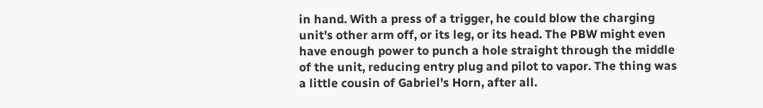in hand. With a press of a trigger, he could blow the charging unit's other arm off, or its leg, or its head. The PBW might even have enough power to punch a hole straight through the middle of the unit, reducing entry plug and pilot to vapor. The thing was a little cousin of Gabriel's Horn, after all.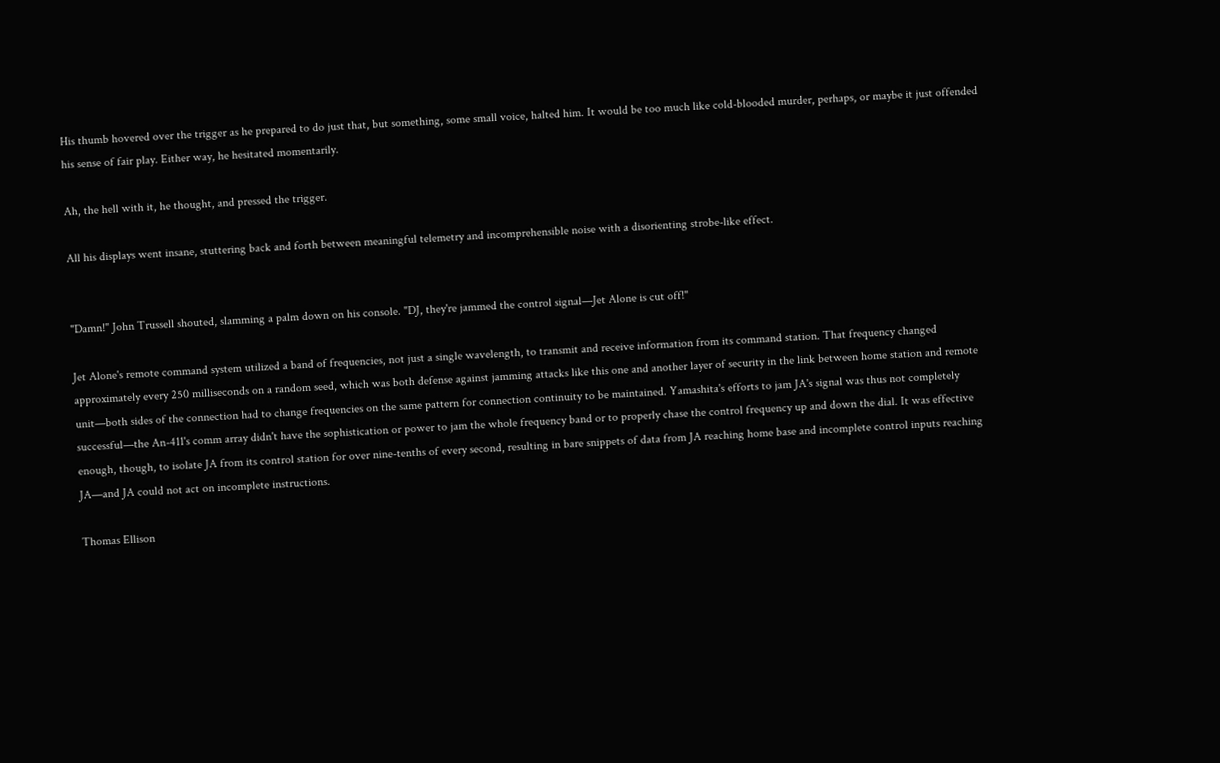His thumb hovered over the trigger as he prepared to do just that, but something, some small voice, halted him. It would be too much like cold-blooded murder, perhaps, or maybe it just offended his sense of fair play. Either way, he hesitated momentarily.

Ah, the hell with it, he thought, and pressed the trigger.

All his displays went insane, stuttering back and forth between meaningful telemetry and incomprehensible noise with a disorienting strobe-like effect.


"Damn!" John Trussell shouted, slamming a palm down on his console. "DJ, they're jammed the control signal—Jet Alone is cut off!"

Jet Alone's remote command system utilized a band of frequencies, not just a single wavelength, to transmit and receive information from its command station. That frequency changed approximately every 250 milliseconds on a random seed, which was both defense against jamming attacks like this one and another layer of security in the link between home station and remote unit—both sides of the connection had to change frequencies on the same pattern for connection continuity to be maintained. Yamashita's efforts to jam JA's signal was thus not completely successful—the An-411's comm array didn't have the sophistication or power to jam the whole frequency band or to properly chase the control frequency up and down the dial. It was effective enough, though, to isolate JA from its control station for over nine-tenths of every second, resulting in bare snippets of data from JA reaching home base and incomplete control inputs reaching JA—and JA could not act on incomplete instructions.

Thomas Ellison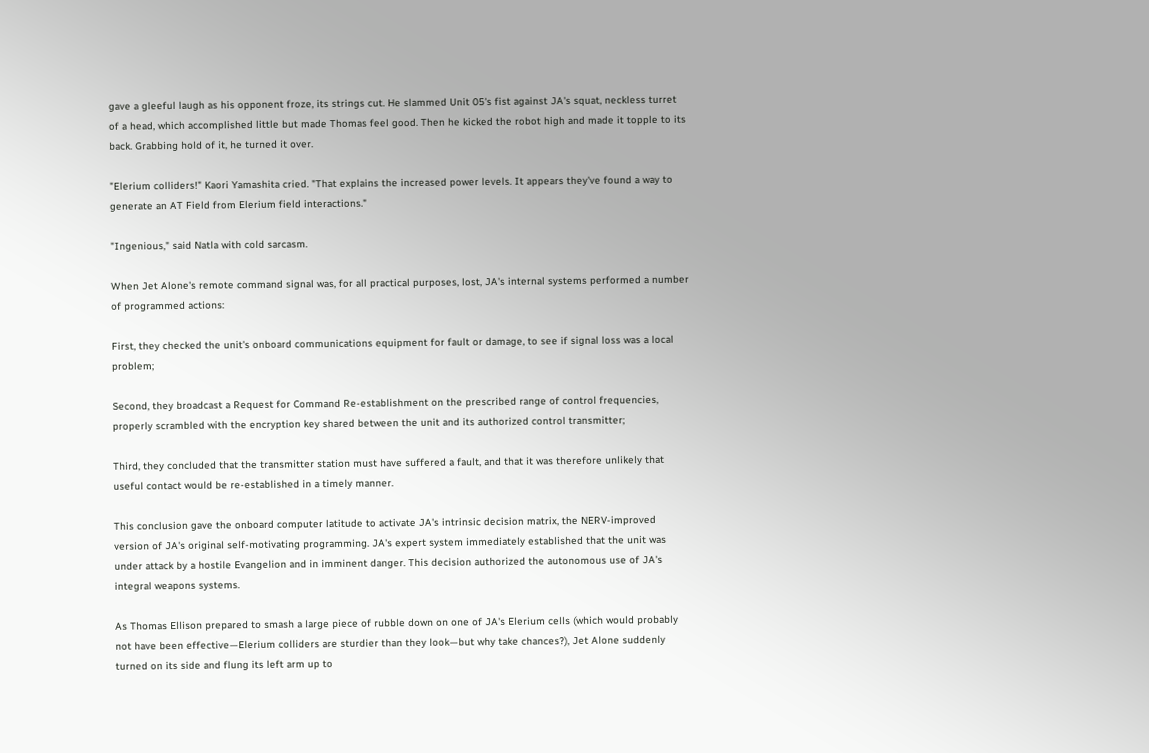gave a gleeful laugh as his opponent froze, its strings cut. He slammed Unit 05's fist against JA's squat, neckless turret of a head, which accomplished little but made Thomas feel good. Then he kicked the robot high and made it topple to its back. Grabbing hold of it, he turned it over.

"Elerium colliders!" Kaori Yamashita cried. "That explains the increased power levels. It appears they've found a way to generate an AT Field from Elerium field interactions."

"Ingenious," said Natla with cold sarcasm.

When Jet Alone's remote command signal was, for all practical purposes, lost, JA's internal systems performed a number of programmed actions:

First, they checked the unit's onboard communications equipment for fault or damage, to see if signal loss was a local problem;

Second, they broadcast a Request for Command Re-establishment on the prescribed range of control frequencies, properly scrambled with the encryption key shared between the unit and its authorized control transmitter;

Third, they concluded that the transmitter station must have suffered a fault, and that it was therefore unlikely that useful contact would be re-established in a timely manner.

This conclusion gave the onboard computer latitude to activate JA's intrinsic decision matrix, the NERV-improved version of JA's original self-motivating programming. JA's expert system immediately established that the unit was under attack by a hostile Evangelion and in imminent danger. This decision authorized the autonomous use of JA's integral weapons systems.

As Thomas Ellison prepared to smash a large piece of rubble down on one of JA's Elerium cells (which would probably not have been effective—Elerium colliders are sturdier than they look—but why take chances?), Jet Alone suddenly turned on its side and flung its left arm up to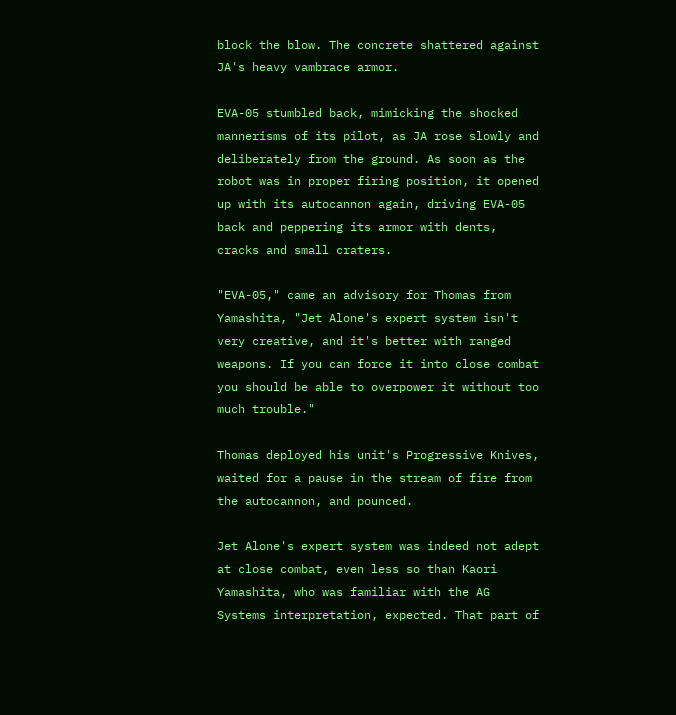block the blow. The concrete shattered against JA's heavy vambrace armor.

EVA-05 stumbled back, mimicking the shocked mannerisms of its pilot, as JA rose slowly and deliberately from the ground. As soon as the robot was in proper firing position, it opened up with its autocannon again, driving EVA-05 back and peppering its armor with dents, cracks and small craters.

"EVA-05," came an advisory for Thomas from Yamashita, "Jet Alone's expert system isn't very creative, and it's better with ranged weapons. If you can force it into close combat you should be able to overpower it without too much trouble."

Thomas deployed his unit's Progressive Knives, waited for a pause in the stream of fire from the autocannon, and pounced.

Jet Alone's expert system was indeed not adept at close combat, even less so than Kaori Yamashita, who was familiar with the AG Systems interpretation, expected. That part of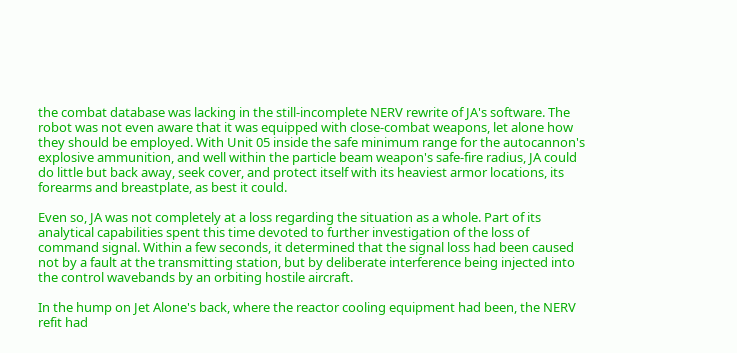the combat database was lacking in the still-incomplete NERV rewrite of JA's software. The robot was not even aware that it was equipped with close-combat weapons, let alone how they should be employed. With Unit 05 inside the safe minimum range for the autocannon's explosive ammunition, and well within the particle beam weapon's safe-fire radius, JA could do little but back away, seek cover, and protect itself with its heaviest armor locations, its forearms and breastplate, as best it could.

Even so, JA was not completely at a loss regarding the situation as a whole. Part of its analytical capabilities spent this time devoted to further investigation of the loss of command signal. Within a few seconds, it determined that the signal loss had been caused not by a fault at the transmitting station, but by deliberate interference being injected into the control wavebands by an orbiting hostile aircraft.

In the hump on Jet Alone's back, where the reactor cooling equipment had been, the NERV refit had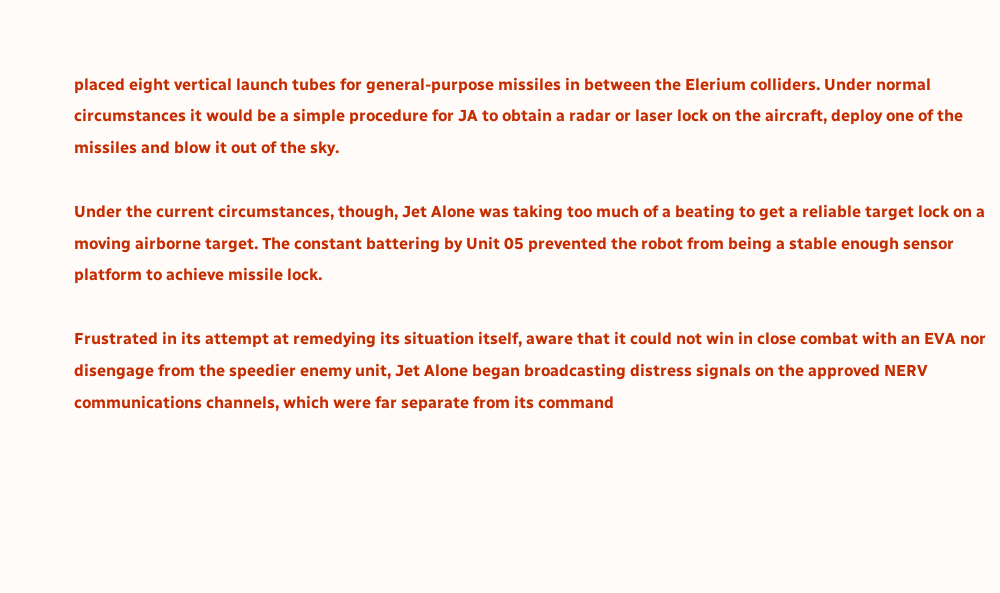placed eight vertical launch tubes for general-purpose missiles in between the Elerium colliders. Under normal circumstances it would be a simple procedure for JA to obtain a radar or laser lock on the aircraft, deploy one of the missiles and blow it out of the sky.

Under the current circumstances, though, Jet Alone was taking too much of a beating to get a reliable target lock on a moving airborne target. The constant battering by Unit 05 prevented the robot from being a stable enough sensor platform to achieve missile lock.

Frustrated in its attempt at remedying its situation itself, aware that it could not win in close combat with an EVA nor disengage from the speedier enemy unit, Jet Alone began broadcasting distress signals on the approved NERV communications channels, which were far separate from its command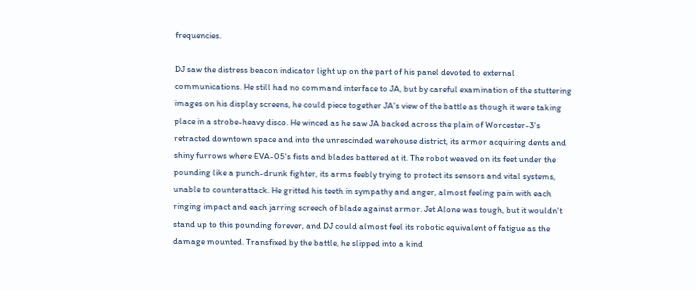frequencies.

DJ saw the distress beacon indicator light up on the part of his panel devoted to external communications. He still had no command interface to JA, but by careful examination of the stuttering images on his display screens, he could piece together JA's view of the battle as though it were taking place in a strobe-heavy disco. He winced as he saw JA backed across the plain of Worcester-3's retracted downtown space and into the unrescinded warehouse district, its armor acquiring dents and shiny furrows where EVA-05's fists and blades battered at it. The robot weaved on its feet under the pounding like a punch-drunk fighter, its arms feebly trying to protect its sensors and vital systems, unable to counterattack. He gritted his teeth in sympathy and anger, almost feeling pain with each ringing impact and each jarring screech of blade against armor. Jet Alone was tough, but it wouldn't stand up to this pounding forever, and DJ could almost feel its robotic equivalent of fatigue as the damage mounted. Transfixed by the battle, he slipped into a kind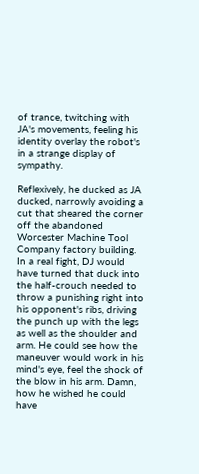of trance, twitching with JA's movements, feeling his identity overlay the robot's in a strange display of sympathy.

Reflexively, he ducked as JA ducked, narrowly avoiding a cut that sheared the corner off the abandoned Worcester Machine Tool Company factory building. In a real fight, DJ would have turned that duck into the half-crouch needed to throw a punishing right into his opponent's ribs, driving the punch up with the legs as well as the shoulder and arm. He could see how the maneuver would work in his mind's eye, feel the shock of the blow in his arm. Damn, how he wished he could have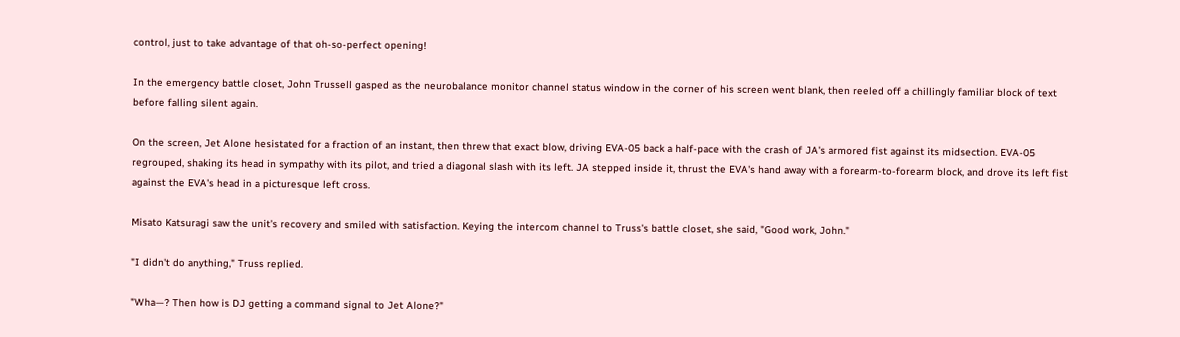control, just to take advantage of that oh-so-perfect opening!

In the emergency battle closet, John Trussell gasped as the neurobalance monitor channel status window in the corner of his screen went blank, then reeled off a chillingly familiar block of text before falling silent again.

On the screen, Jet Alone hesistated for a fraction of an instant, then threw that exact blow, driving EVA-05 back a half-pace with the crash of JA's armored fist against its midsection. EVA-05 regrouped, shaking its head in sympathy with its pilot, and tried a diagonal slash with its left. JA stepped inside it, thrust the EVA's hand away with a forearm-to-forearm block, and drove its left fist against the EVA's head in a picturesque left cross.

Misato Katsuragi saw the unit's recovery and smiled with satisfaction. Keying the intercom channel to Truss's battle closet, she said, "Good work, John."

"I didn't do anything," Truss replied.

"Wha—? Then how is DJ getting a command signal to Jet Alone?"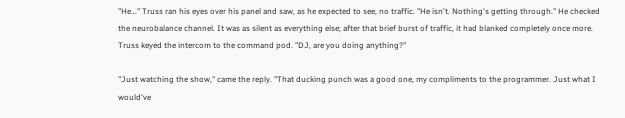"He..." Truss ran his eyes over his panel and saw, as he expected to see, no traffic. "He isn't. Nothing's getting through." He checked the neurobalance channel. It was as silent as everything else; after that brief burst of traffic, it had blanked completely once more. Truss keyed the intercom to the command pod. "DJ, are you doing anything?"

"Just watching the show," came the reply. "That ducking punch was a good one, my compliments to the programmer. Just what I would've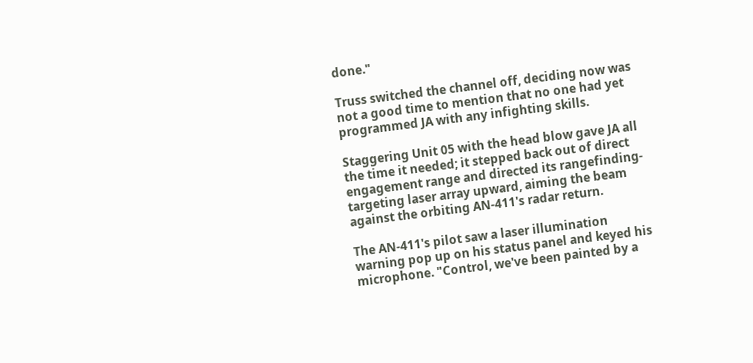done."

Truss switched the channel off, deciding now was not a good time to mention that no one had yet programmed JA with any infighting skills.

Staggering Unit 05 with the head blow gave JA all the time it needed; it stepped back out of direct engagement range and directed its rangefinding-targeting laser array upward, aiming the beam against the orbiting AN-411's radar return.

The AN-411's pilot saw a laser illumination warning pop up on his status panel and keyed his microphone. "Control, we've been painted by a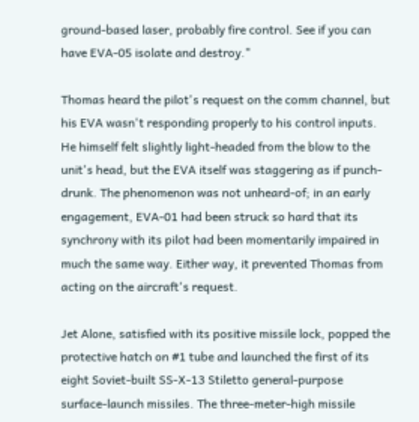ground-based laser, probably fire control. See if you can have EVA-05 isolate and destroy."

Thomas heard the pilot's request on the comm channel, but his EVA wasn't responding properly to his control inputs. He himself felt slightly light-headed from the blow to the unit's head, but the EVA itself was staggering as if punch-drunk. The phenomenon was not unheard-of; in an early engagement, EVA-01 had been struck so hard that its synchrony with its pilot had been momentarily impaired in much the same way. Either way, it prevented Thomas from acting on the aircraft's request.

Jet Alone, satisfied with its positive missile lock, popped the protective hatch on #1 tube and launched the first of its eight Soviet-built SS-X-13 Stiletto general-purpose surface-launch missiles. The three-meter-high missile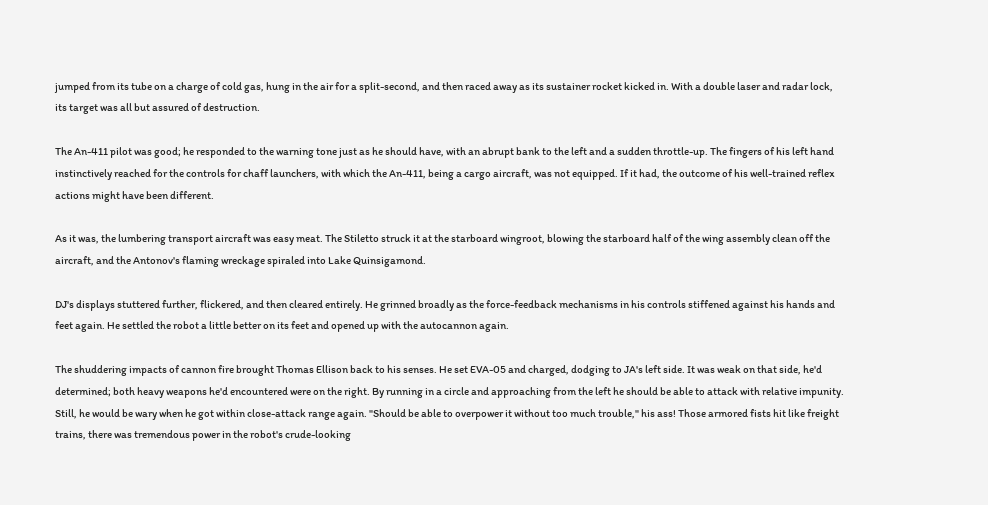jumped from its tube on a charge of cold gas, hung in the air for a split-second, and then raced away as its sustainer rocket kicked in. With a double laser and radar lock, its target was all but assured of destruction.

The An-411 pilot was good; he responded to the warning tone just as he should have, with an abrupt bank to the left and a sudden throttle-up. The fingers of his left hand instinctively reached for the controls for chaff launchers, with which the An-411, being a cargo aircraft, was not equipped. If it had, the outcome of his well-trained reflex actions might have been different.

As it was, the lumbering transport aircraft was easy meat. The Stiletto struck it at the starboard wingroot, blowing the starboard half of the wing assembly clean off the aircraft, and the Antonov's flaming wreckage spiraled into Lake Quinsigamond.

DJ's displays stuttered further, flickered, and then cleared entirely. He grinned broadly as the force-feedback mechanisms in his controls stiffened against his hands and feet again. He settled the robot a little better on its feet and opened up with the autocannon again.

The shuddering impacts of cannon fire brought Thomas Ellison back to his senses. He set EVA-05 and charged, dodging to JA's left side. It was weak on that side, he'd determined; both heavy weapons he'd encountered were on the right. By running in a circle and approaching from the left he should be able to attack with relative impunity. Still, he would be wary when he got within close-attack range again. "Should be able to overpower it without too much trouble," his ass! Those armored fists hit like freight trains, there was tremendous power in the robot's crude-looking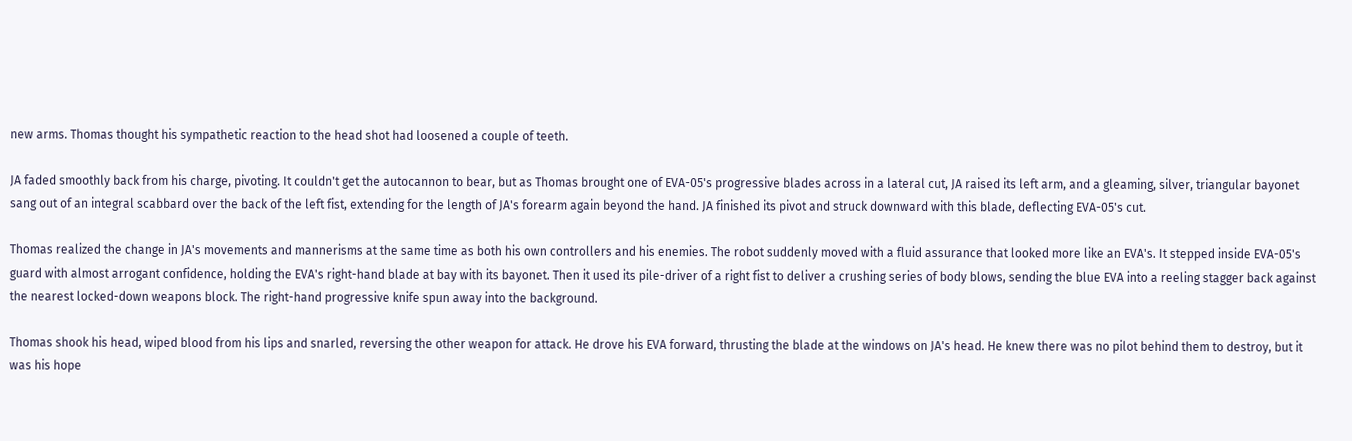new arms. Thomas thought his sympathetic reaction to the head shot had loosened a couple of teeth.

JA faded smoothly back from his charge, pivoting. It couldn't get the autocannon to bear, but as Thomas brought one of EVA-05's progressive blades across in a lateral cut, JA raised its left arm, and a gleaming, silver, triangular bayonet sang out of an integral scabbard over the back of the left fist, extending for the length of JA's forearm again beyond the hand. JA finished its pivot and struck downward with this blade, deflecting EVA-05's cut.

Thomas realized the change in JA's movements and mannerisms at the same time as both his own controllers and his enemies. The robot suddenly moved with a fluid assurance that looked more like an EVA's. It stepped inside EVA-05's guard with almost arrogant confidence, holding the EVA's right-hand blade at bay with its bayonet. Then it used its pile-driver of a right fist to deliver a crushing series of body blows, sending the blue EVA into a reeling stagger back against the nearest locked-down weapons block. The right-hand progressive knife spun away into the background.

Thomas shook his head, wiped blood from his lips and snarled, reversing the other weapon for attack. He drove his EVA forward, thrusting the blade at the windows on JA's head. He knew there was no pilot behind them to destroy, but it was his hope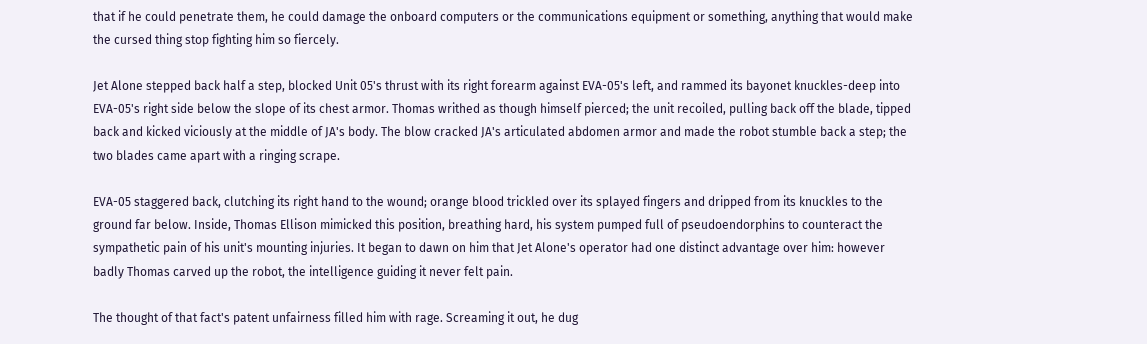that if he could penetrate them, he could damage the onboard computers or the communications equipment or something, anything that would make the cursed thing stop fighting him so fiercely.

Jet Alone stepped back half a step, blocked Unit 05's thrust with its right forearm against EVA-05's left, and rammed its bayonet knuckles-deep into EVA-05's right side below the slope of its chest armor. Thomas writhed as though himself pierced; the unit recoiled, pulling back off the blade, tipped back and kicked viciously at the middle of JA's body. The blow cracked JA's articulated abdomen armor and made the robot stumble back a step; the two blades came apart with a ringing scrape.

EVA-05 staggered back, clutching its right hand to the wound; orange blood trickled over its splayed fingers and dripped from its knuckles to the ground far below. Inside, Thomas Ellison mimicked this position, breathing hard, his system pumped full of pseudoendorphins to counteract the sympathetic pain of his unit's mounting injuries. It began to dawn on him that Jet Alone's operator had one distinct advantage over him: however badly Thomas carved up the robot, the intelligence guiding it never felt pain.

The thought of that fact's patent unfairness filled him with rage. Screaming it out, he dug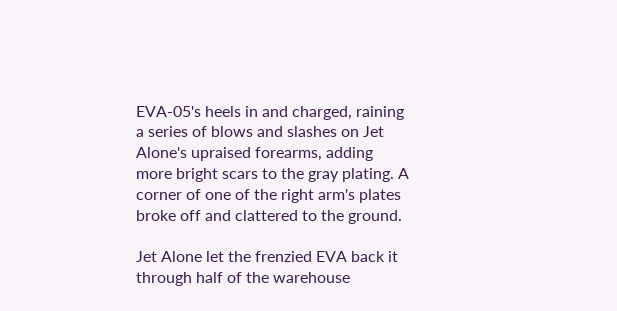EVA-05's heels in and charged, raining a series of blows and slashes on Jet Alone's upraised forearms, adding more bright scars to the gray plating. A corner of one of the right arm's plates broke off and clattered to the ground.

Jet Alone let the frenzied EVA back it through half of the warehouse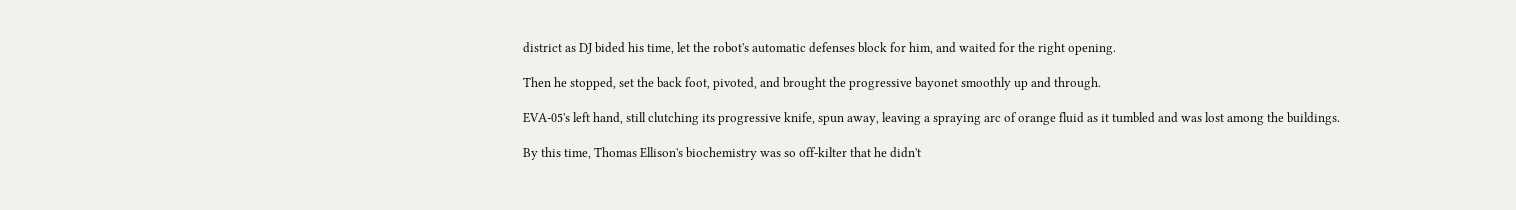district as DJ bided his time, let the robot's automatic defenses block for him, and waited for the right opening.

Then he stopped, set the back foot, pivoted, and brought the progressive bayonet smoothly up and through.

EVA-05's left hand, still clutching its progressive knife, spun away, leaving a spraying arc of orange fluid as it tumbled and was lost among the buildings.

By this time, Thomas Ellison's biochemistry was so off-kilter that he didn't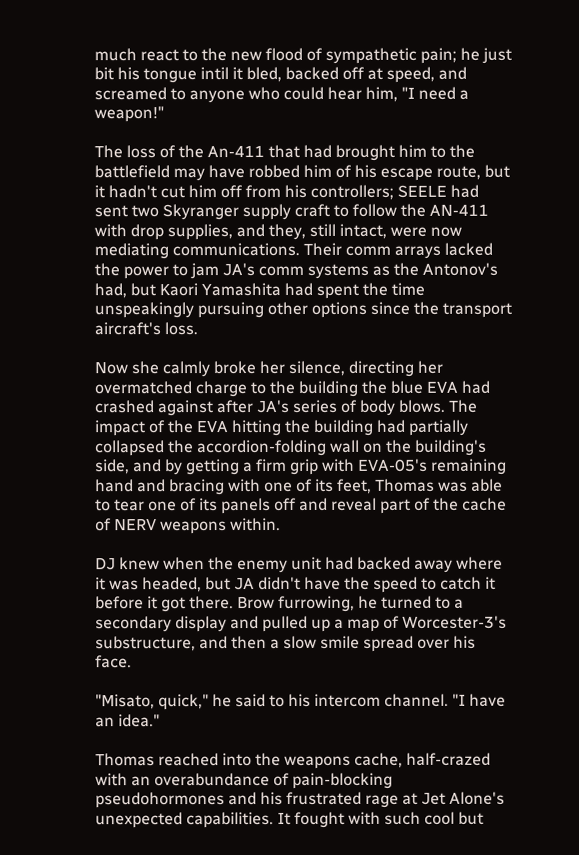much react to the new flood of sympathetic pain; he just bit his tongue intil it bled, backed off at speed, and screamed to anyone who could hear him, "I need a weapon!"

The loss of the An-411 that had brought him to the battlefield may have robbed him of his escape route, but it hadn't cut him off from his controllers; SEELE had sent two Skyranger supply craft to follow the AN-411 with drop supplies, and they, still intact, were now mediating communications. Their comm arrays lacked the power to jam JA's comm systems as the Antonov's had, but Kaori Yamashita had spent the time unspeakingly pursuing other options since the transport aircraft's loss.

Now she calmly broke her silence, directing her overmatched charge to the building the blue EVA had crashed against after JA's series of body blows. The impact of the EVA hitting the building had partially collapsed the accordion-folding wall on the building's side, and by getting a firm grip with EVA-05's remaining hand and bracing with one of its feet, Thomas was able to tear one of its panels off and reveal part of the cache of NERV weapons within.

DJ knew when the enemy unit had backed away where it was headed, but JA didn't have the speed to catch it before it got there. Brow furrowing, he turned to a secondary display and pulled up a map of Worcester-3's substructure, and then a slow smile spread over his face.

"Misato, quick," he said to his intercom channel. "I have an idea."

Thomas reached into the weapons cache, half-crazed with an overabundance of pain-blocking pseudohormones and his frustrated rage at Jet Alone's unexpected capabilities. It fought with such cool but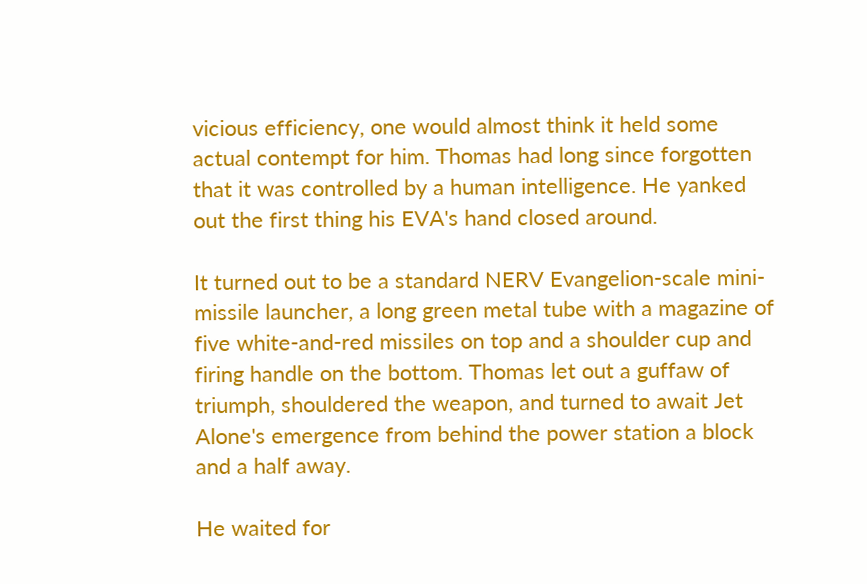vicious efficiency, one would almost think it held some actual contempt for him. Thomas had long since forgotten that it was controlled by a human intelligence. He yanked out the first thing his EVA's hand closed around.

It turned out to be a standard NERV Evangelion-scale mini-missile launcher, a long green metal tube with a magazine of five white-and-red missiles on top and a shoulder cup and firing handle on the bottom. Thomas let out a guffaw of triumph, shouldered the weapon, and turned to await Jet Alone's emergence from behind the power station a block and a half away.

He waited for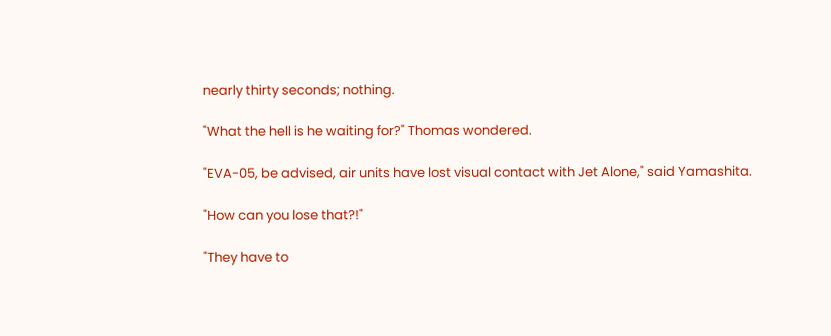nearly thirty seconds; nothing.

"What the hell is he waiting for?" Thomas wondered.

"EVA-05, be advised, air units have lost visual contact with Jet Alone," said Yamashita.

"How can you lose that?!"

"They have to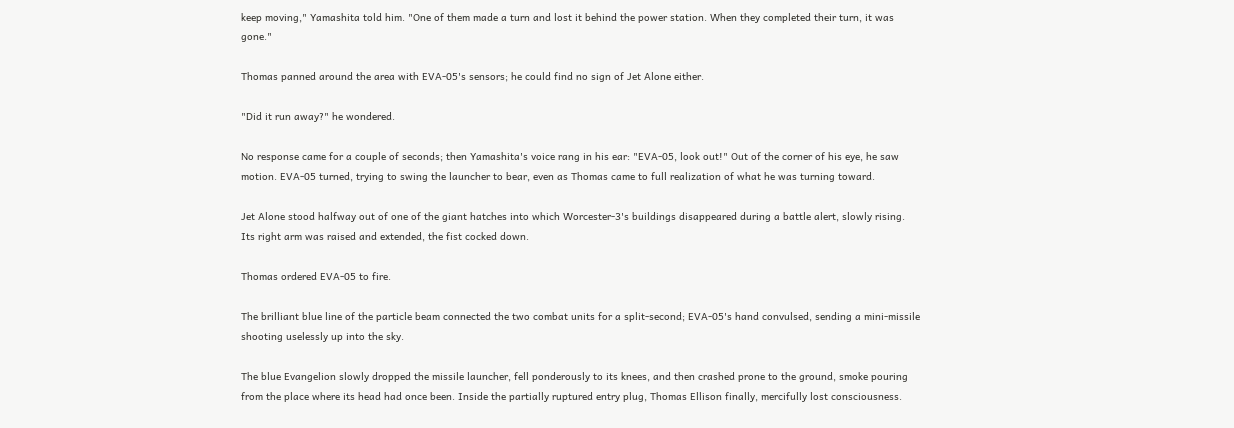keep moving," Yamashita told him. "One of them made a turn and lost it behind the power station. When they completed their turn, it was gone."

Thomas panned around the area with EVA-05's sensors; he could find no sign of Jet Alone either.

"Did it run away?" he wondered.

No response came for a couple of seconds; then Yamashita's voice rang in his ear: "EVA-05, look out!" Out of the corner of his eye, he saw motion. EVA-05 turned, trying to swing the launcher to bear, even as Thomas came to full realization of what he was turning toward.

Jet Alone stood halfway out of one of the giant hatches into which Worcester-3's buildings disappeared during a battle alert, slowly rising. Its right arm was raised and extended, the fist cocked down.

Thomas ordered EVA-05 to fire.

The brilliant blue line of the particle beam connected the two combat units for a split-second; EVA-05's hand convulsed, sending a mini-missile shooting uselessly up into the sky.

The blue Evangelion slowly dropped the missile launcher, fell ponderously to its knees, and then crashed prone to the ground, smoke pouring from the place where its head had once been. Inside the partially ruptured entry plug, Thomas Ellison finally, mercifully lost consciousness.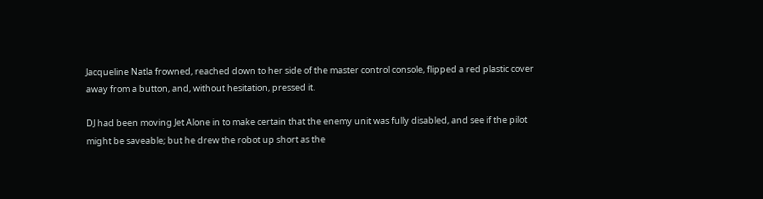Jacqueline Natla frowned, reached down to her side of the master control console, flipped a red plastic cover away from a button, and, without hesitation, pressed it.

DJ had been moving Jet Alone in to make certain that the enemy unit was fully disabled, and see if the pilot might be saveable; but he drew the robot up short as the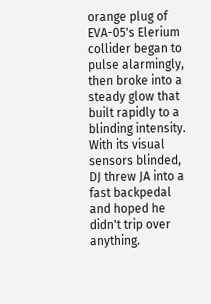orange plug of EVA-05's Elerium collider began to pulse alarmingly, then broke into a steady glow that built rapidly to a blinding intensity. With its visual sensors blinded, DJ threw JA into a fast backpedal and hoped he didn't trip over anything.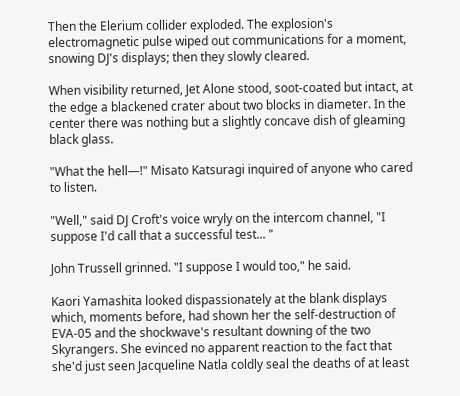Then the Elerium collider exploded. The explosion's electromagnetic pulse wiped out communications for a moment, snowing DJ's displays; then they slowly cleared.

When visibility returned, Jet Alone stood, soot-coated but intact, at the edge a blackened crater about two blocks in diameter. In the center there was nothing but a slightly concave dish of gleaming black glass.

"What the hell—!" Misato Katsuragi inquired of anyone who cared to listen.

"Well," said DJ Croft's voice wryly on the intercom channel, "I suppose I'd call that a successful test... "

John Trussell grinned. "I suppose I would too," he said.

Kaori Yamashita looked dispassionately at the blank displays which, moments before, had shown her the self-destruction of EVA-05 and the shockwave's resultant downing of the two Skyrangers. She evinced no apparent reaction to the fact that she'd just seen Jacqueline Natla coldly seal the deaths of at least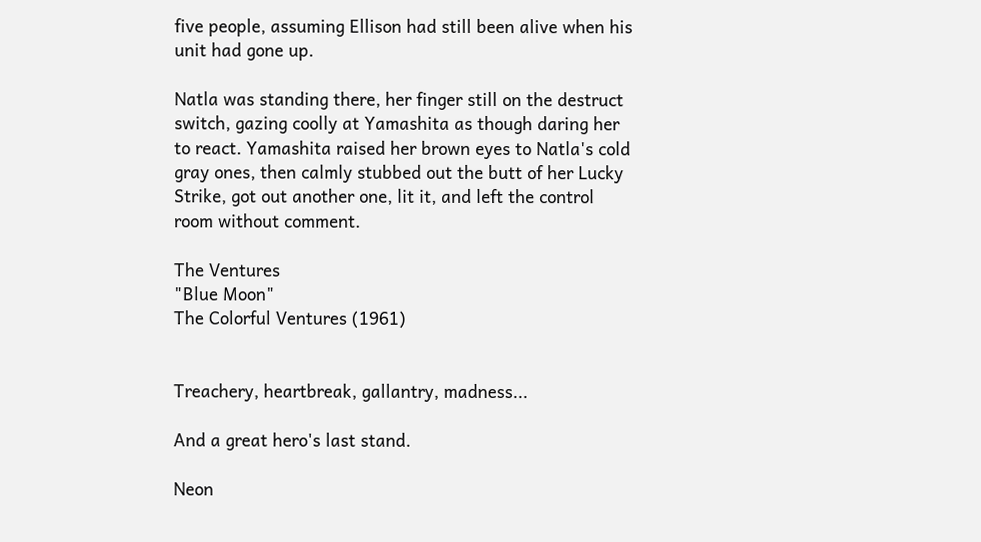five people, assuming Ellison had still been alive when his unit had gone up.

Natla was standing there, her finger still on the destruct switch, gazing coolly at Yamashita as though daring her to react. Yamashita raised her brown eyes to Natla's cold gray ones, then calmly stubbed out the butt of her Lucky Strike, got out another one, lit it, and left the control room without comment.

The Ventures
"Blue Moon"
The Colorful Ventures (1961)


Treachery, heartbreak, gallantry, madness...

And a great hero's last stand.

Neon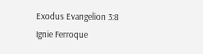Exodus Evangelion 3:8
Ignie Ferroque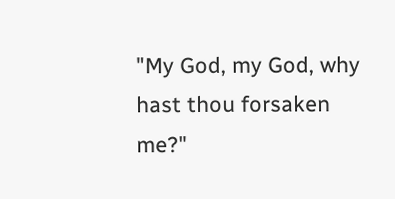"My God, my God, why hast thou forsaken me?"